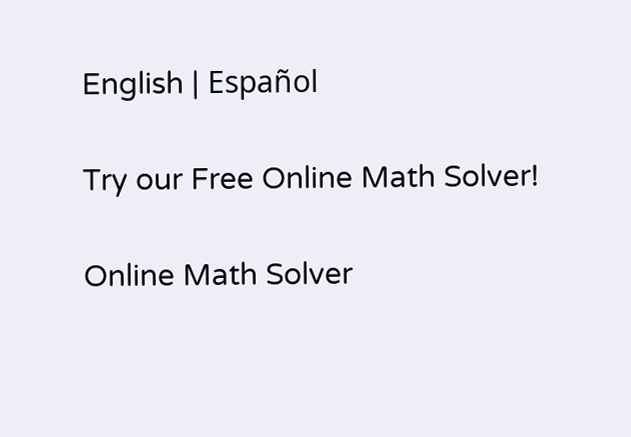English | Español

Try our Free Online Math Solver!

Online Math Solver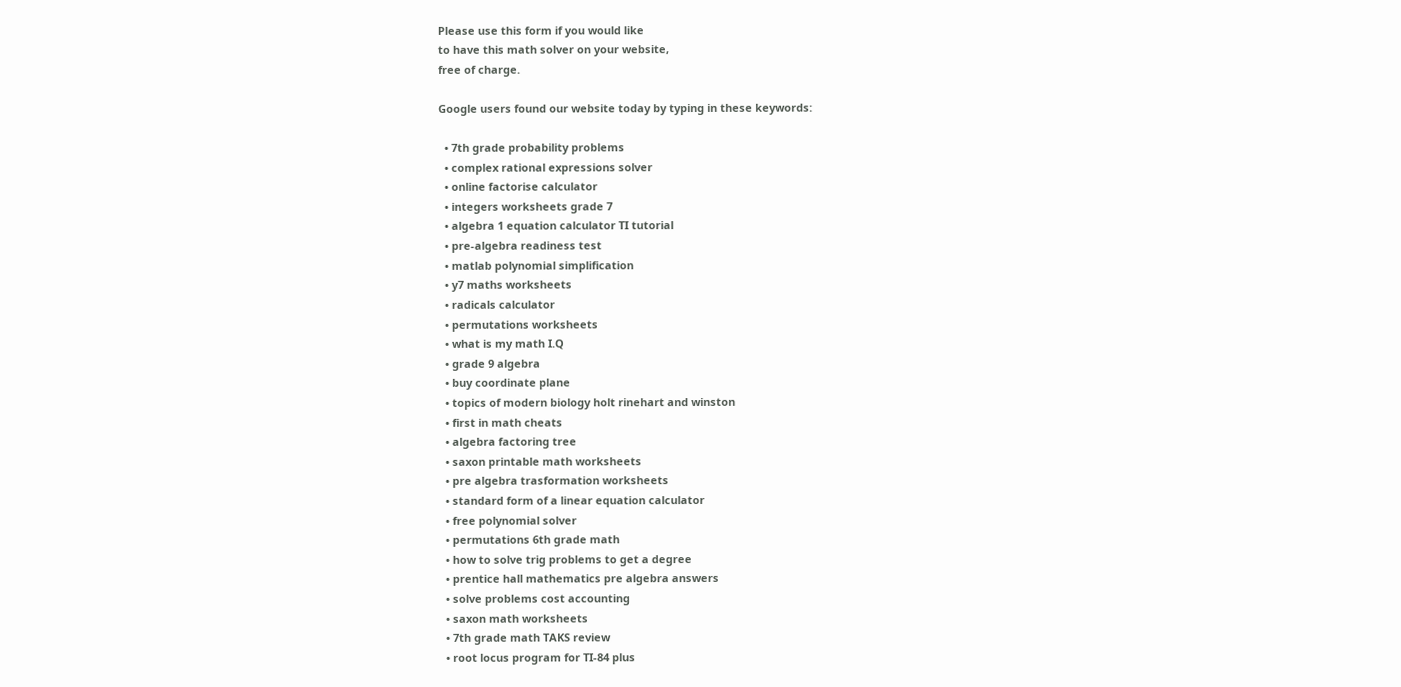Please use this form if you would like
to have this math solver on your website,
free of charge.

Google users found our website today by typing in these keywords:

  • 7th grade probability problems
  • complex rational expressions solver
  • online factorise calculator
  • integers worksheets grade 7
  • algebra 1 equation calculator TI tutorial
  • pre-algebra readiness test
  • matlab polynomial simplification
  • y7 maths worksheets
  • radicals calculator
  • permutations worksheets
  • what is my math I.Q
  • grade 9 algebra
  • buy coordinate plane
  • topics of modern biology holt rinehart and winston
  • first in math cheats
  • algebra factoring tree
  • saxon printable math worksheets
  • pre algebra trasformation worksheets
  • standard form of a linear equation calculator
  • free polynomial solver
  • permutations 6th grade math
  • how to solve trig problems to get a degree
  • prentice hall mathematics pre algebra answers
  • solve problems cost accounting
  • saxon math worksheets
  • 7th grade math TAKS review
  • root locus program for TI-84 plus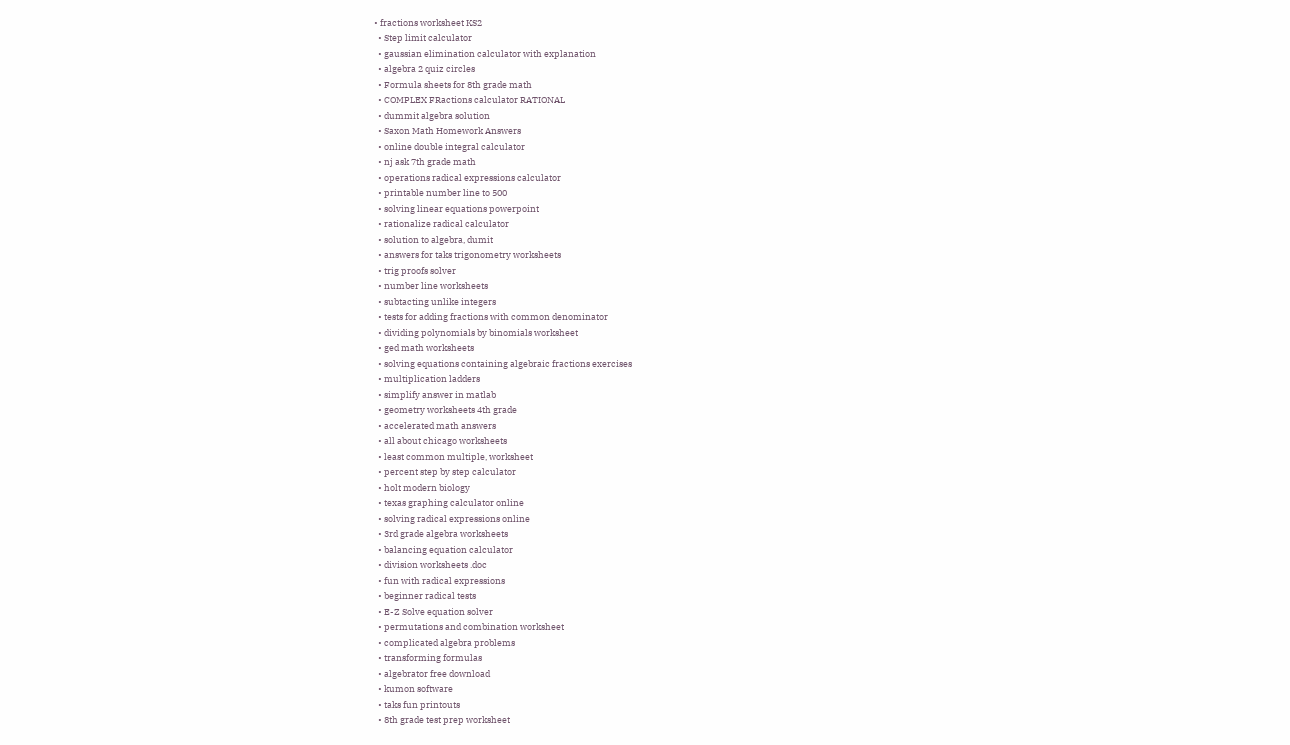• fractions worksheet KS2
  • Step limit calculator
  • gaussian elimination calculator with explanation
  • algebra 2 quiz circles
  • Formula sheets for 8th grade math
  • COMPLEX FRactions calculator RATIONAL
  • dummit algebra solution
  • Saxon Math Homework Answers
  • online double integral calculator
  • nj ask 7th grade math
  • operations radical expressions calculator
  • printable number line to 500
  • solving linear equations powerpoint
  • rationalize radical calculator
  • solution to algebra, dumit
  • answers for taks trigonometry worksheets
  • trig proofs solver
  • number line worksheets
  • subtacting unlike integers
  • tests for adding fractions with common denominator
  • dividing polynomials by binomials worksheet
  • ged math worksheets
  • solving equations containing algebraic fractions exercises
  • multiplication ladders
  • simplify answer in matlab
  • geometry worksheets 4th grade
  • accelerated math answers
  • all about chicago worksheets
  • least common multiple, worksheet
  • percent step by step calculator
  • holt modern biology
  • texas graphing calculator online
  • solving radical expressions online
  • 3rd grade algebra worksheets
  • balancing equation calculator
  • division worksheets .doc
  • fun with radical expressions
  • beginner radical tests
  • E-Z Solve equation solver
  • permutations and combination worksheet
  • complicated algebra problems
  • transforming formulas
  • algebrator free download
  • kumon software
  • taks fun printouts
  • 8th grade test prep worksheet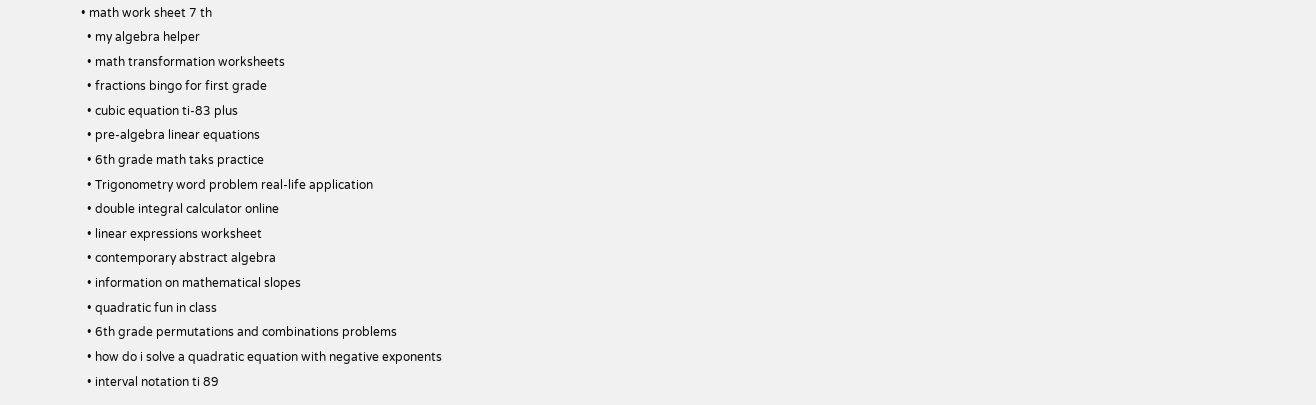• math work sheet 7 th
  • my algebra helper
  • math transformation worksheets
  • fractions bingo for first grade
  • cubic equation ti-83 plus
  • pre-algebra linear equations
  • 6th grade math taks practice
  • Trigonometry word problem real-life application
  • double integral calculator online
  • linear expressions worksheet
  • contemporary abstract algebra
  • information on mathematical slopes
  • quadratic fun in class
  • 6th grade permutations and combinations problems
  • how do i solve a quadratic equation with negative exponents
  • interval notation ti 89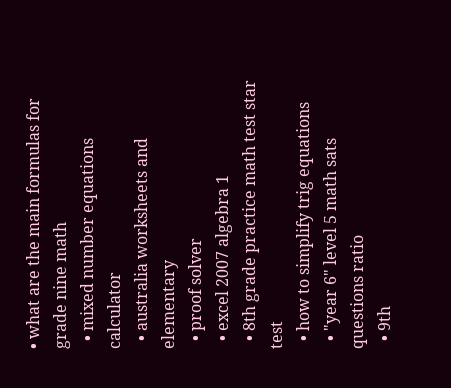• what are the main formulas for grade nine math
  • mixed number equations calculator
  • australia worksheets and elementary
  • proof solver
  • excel 2007 algebra 1
  • 8th grade practice math test star test
  • how to simplify trig equations
  • "year 6" level 5 math sats questions ratio
  • 9th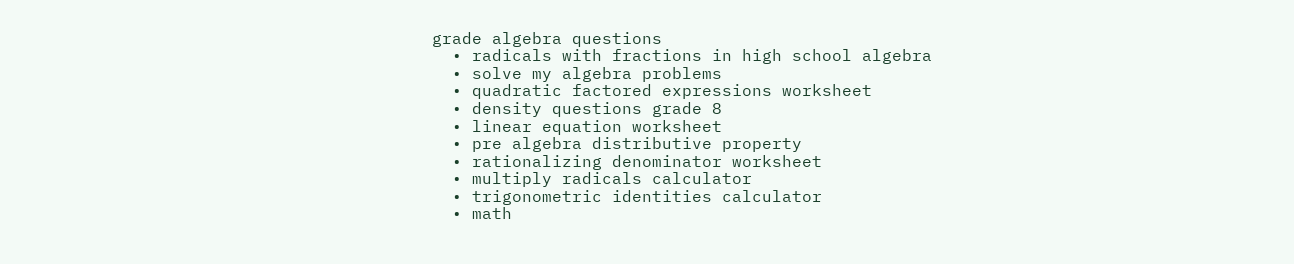grade algebra questions
  • radicals with fractions in high school algebra
  • solve my algebra problems
  • quadratic factored expressions worksheet
  • density questions grade 8
  • linear equation worksheet
  • pre algebra distributive property
  • rationalizing denominator worksheet
  • multiply radicals calculator
  • trigonometric identities calculator
  • math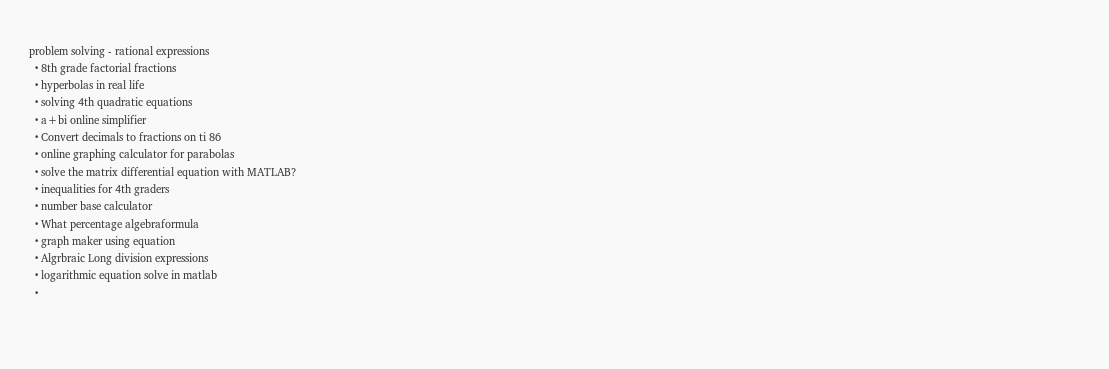problem solving - rational expressions
  • 8th grade factorial fractions
  • hyperbolas in real life
  • solving 4th quadratic equations
  • a+bi online simplifier
  • Convert decimals to fractions on ti 86
  • online graphing calculator for parabolas
  • solve the matrix differential equation with MATLAB?
  • inequalities for 4th graders
  • number base calculator
  • What percentage algebraformula
  • graph maker using equation
  • Algrbraic Long division expressions
  • logarithmic equation solve in matlab
  •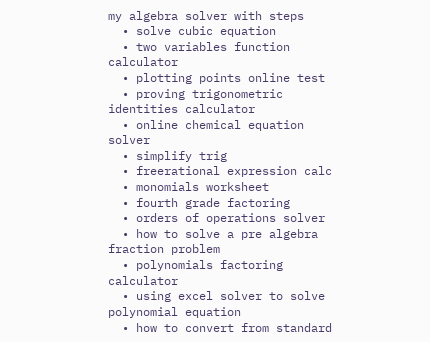my algebra solver with steps
  • solve cubic equation
  • two variables function calculator
  • plotting points online test
  • proving trigonometric identities calculator
  • online chemical equation solver
  • simplify trig
  • freerational expression calc
  • monomials worksheet
  • fourth grade factoring
  • orders of operations solver
  • how to solve a pre algebra fraction problem
  • polynomials factoring calculator
  • using excel solver to solve polynomial equation
  • how to convert from standard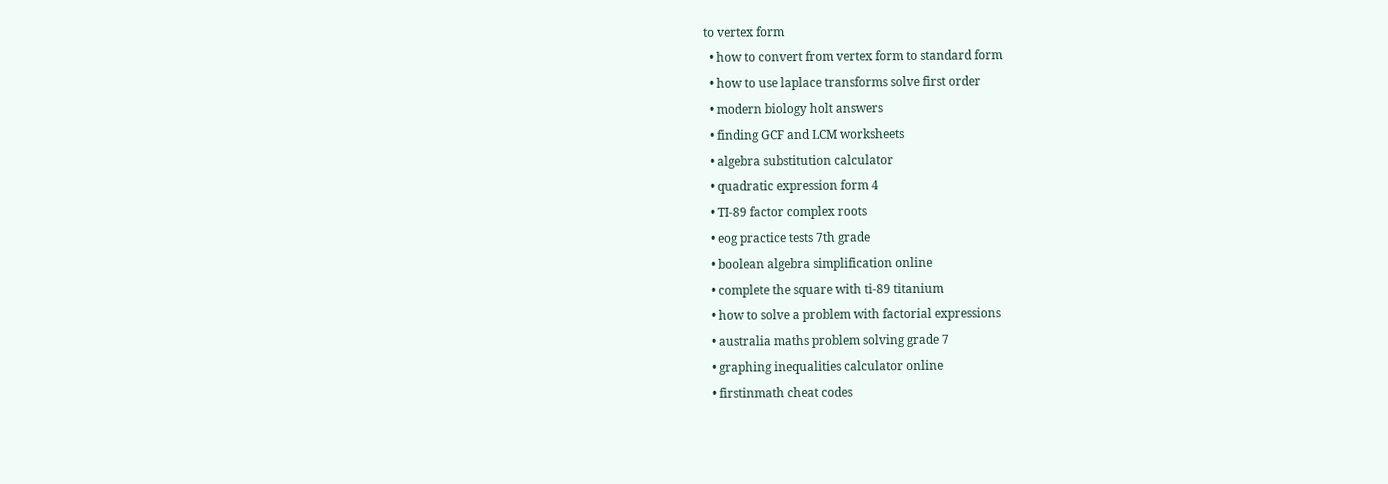to vertex form
  • how to convert from vertex form to standard form
  • how to use laplace transforms solve first order
  • modern biology holt answers
  • finding GCF and LCM worksheets
  • algebra substitution calculator
  • quadratic expression form 4
  • TI-89 factor complex roots
  • eog practice tests 7th grade
  • boolean algebra simplification online
  • complete the square with ti-89 titanium
  • how to solve a problem with factorial expressions
  • australia maths problem solving grade 7
  • graphing inequalities calculator online
  • firstinmath cheat codes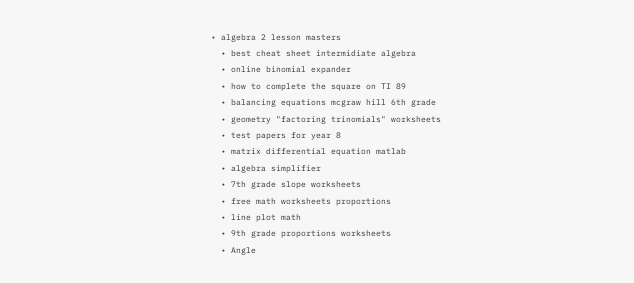• algebra 2 lesson masters
  • best cheat sheet intermidiate algebra
  • online binomial expander
  • how to complete the square on TI 89
  • balancing equations mcgraw hill 6th grade
  • geometry "factoring trinomials" worksheets
  • test papers for year 8
  • matrix differential equation matlab
  • algebra simplifier
  • 7th grade slope worksheets
  • free math worksheets proportions
  • line plot math
  • 9th grade proportions worksheets
  • Angle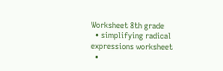Worksheet 8th grade
  • simplifying radical expressions worksheet
  •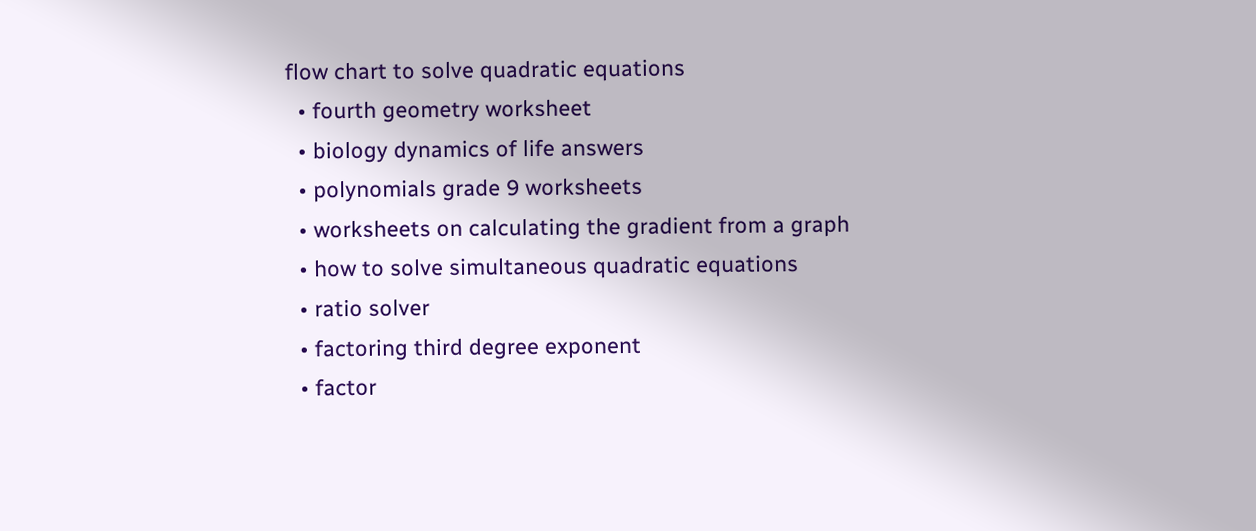flow chart to solve quadratic equations
  • fourth geometry worksheet
  • biology dynamics of life answers
  • polynomials grade 9 worksheets
  • worksheets on calculating the gradient from a graph
  • how to solve simultaneous quadratic equations
  • ratio solver
  • factoring third degree exponent
  • factor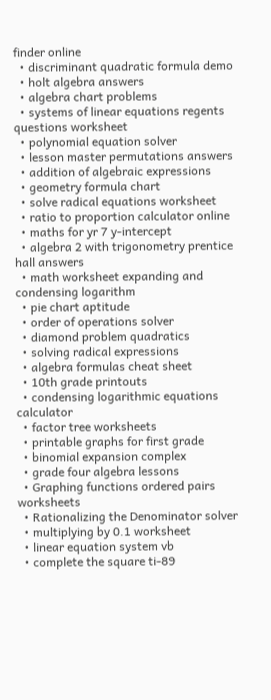finder online
  • discriminant quadratic formula demo
  • holt algebra answers
  • algebra chart problems
  • systems of linear equations regents questions worksheet
  • polynomial equation solver
  • lesson master permutations answers
  • addition of algebraic expressions
  • geometry formula chart
  • solve radical equations worksheet
  • ratio to proportion calculator online
  • maths for yr 7 y-intercept
  • algebra 2 with trigonometry prentice hall answers
  • math worksheet expanding and condensing logarithm
  • pie chart aptitude
  • order of operations solver
  • diamond problem quadratics
  • solving radical expressions
  • algebra formulas cheat sheet
  • 10th grade printouts
  • condensing logarithmic equations calculator
  • factor tree worksheets
  • printable graphs for first grade
  • binomial expansion complex
  • grade four algebra lessons
  • Graphing functions ordered pairs worksheets
  • Rationalizing the Denominator solver
  • multiplying by 0.1 worksheet
  • linear equation system vb
  • complete the square ti-89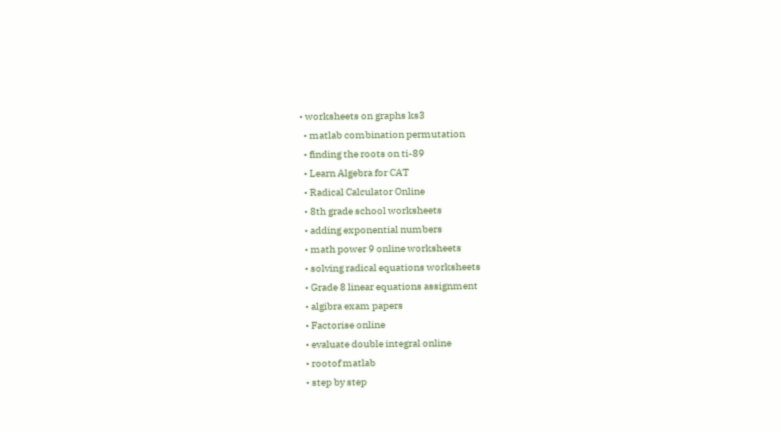• worksheets on graphs ks3
  • matlab combination permutation
  • finding the roots on ti-89
  • Learn Algebra for CAT
  • Radical Calculator Online
  • 8th grade school worksheets
  • adding exponential numbers
  • math power 9 online worksheets
  • solving radical equations worksheets
  • Grade 8 linear equations assignment
  • algibra exam papers
  • Factorise online
  • evaluate double integral online
  • rootof matlab
  • step by step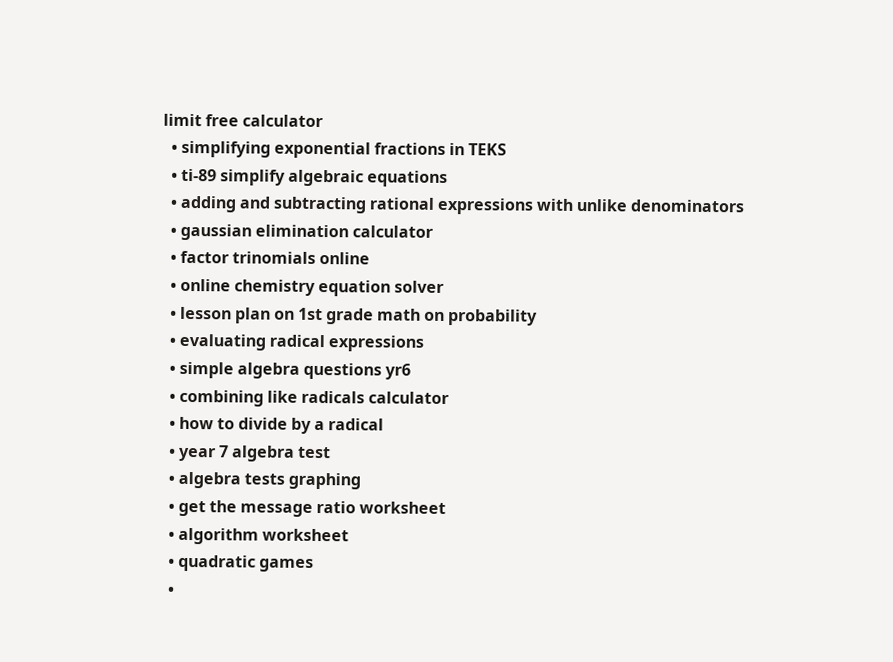limit free calculator
  • simplifying exponential fractions in TEKS
  • ti-89 simplify algebraic equations
  • adding and subtracting rational expressions with unlike denominators
  • gaussian elimination calculator
  • factor trinomials online
  • online chemistry equation solver
  • lesson plan on 1st grade math on probability
  • evaluating radical expressions
  • simple algebra questions yr6
  • combining like radicals calculator
  • how to divide by a radical
  • year 7 algebra test
  • algebra tests graphing
  • get the message ratio worksheet
  • algorithm worksheet
  • quadratic games
  •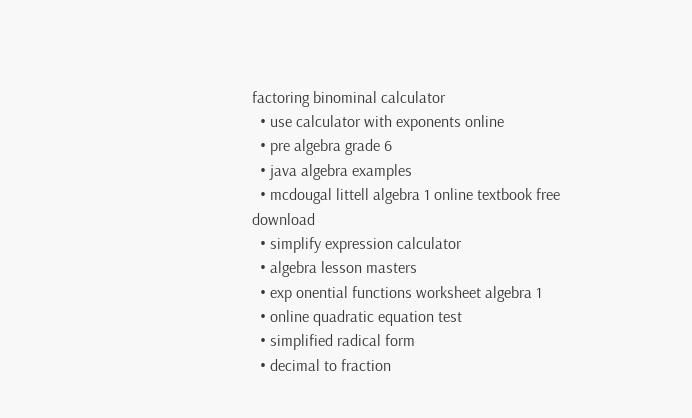factoring binominal calculator
  • use calculator with exponents online
  • pre algebra grade 6
  • java algebra examples
  • mcdougal littell algebra 1 online textbook free download
  • simplify expression calculator
  • algebra lesson masters
  • exp onential functions worksheet algebra 1
  • online quadratic equation test
  • simplified radical form
  • decimal to fraction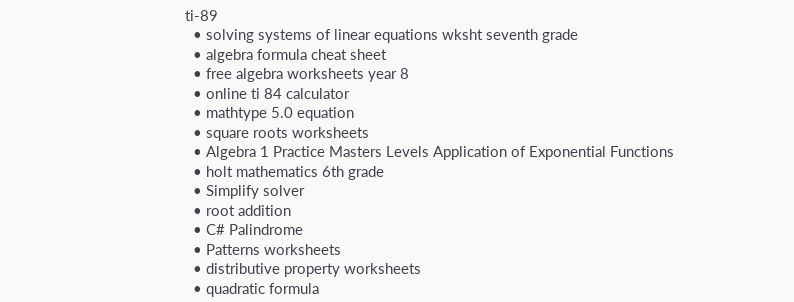ti-89
  • solving systems of linear equations wksht seventh grade
  • algebra formula cheat sheet
  • free algebra worksheets year 8
  • online ti 84 calculator
  • mathtype 5.0 equation
  • square roots worksheets
  • Algebra 1 Practice Masters Levels Application of Exponential Functions
  • holt mathematics 6th grade
  • Simplify solver
  • root addition
  • C# Palindrome
  • Patterns worksheets
  • distributive property worksheets
  • quadratic formula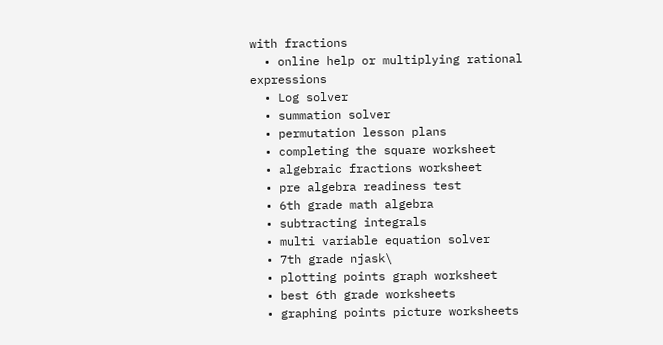with fractions
  • online help or multiplying rational expressions
  • Log solver
  • summation solver
  • permutation lesson plans
  • completing the square worksheet
  • algebraic fractions worksheet
  • pre algebra readiness test
  • 6th grade math algebra
  • subtracting integrals
  • multi variable equation solver
  • 7th grade njask\
  • plotting points graph worksheet
  • best 6th grade worksheets
  • graphing points picture worksheets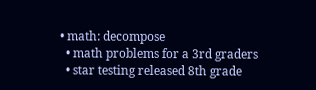• math: decompose
  • math problems for a 3rd graders
  • star testing released 8th grade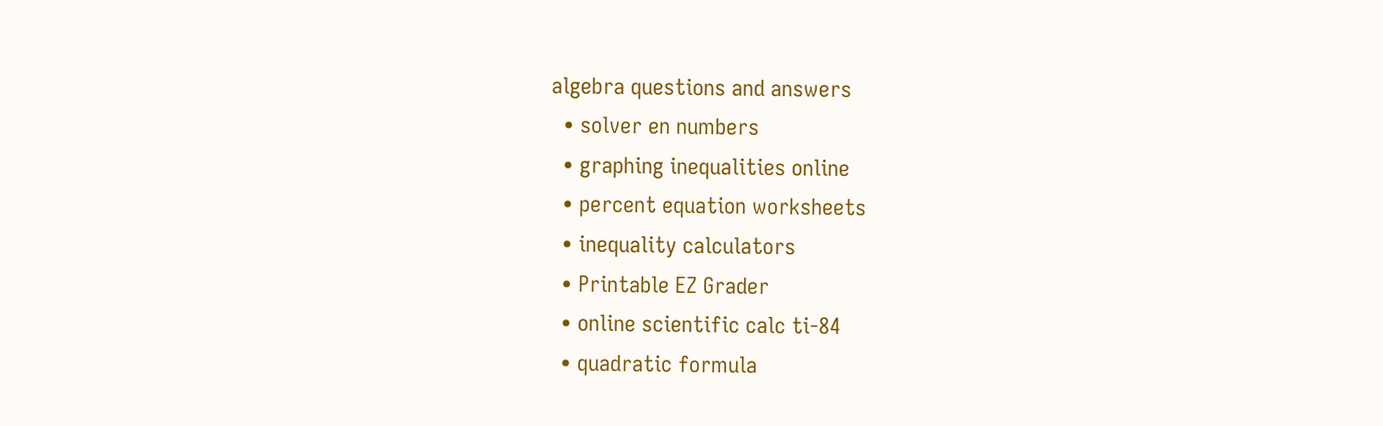algebra questions and answers
  • solver en numbers
  • graphing inequalities online
  • percent equation worksheets
  • inequality calculators
  • Printable EZ Grader
  • online scientific calc ti-84
  • quadratic formula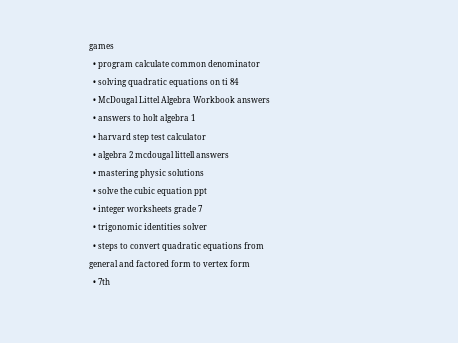games
  • program calculate common denominator
  • solving quadratic equations on ti 84
  • McDougal Littel Algebra Workbook answers
  • answers to holt algebra 1
  • harvard step test calculator
  • algebra 2 mcdougal littell answers
  • mastering physic solutions
  • solve the cubic equation ppt
  • integer worksheets grade 7
  • trigonomic identities solver
  • steps to convert quadratic equations from general and factored form to vertex form
  • 7th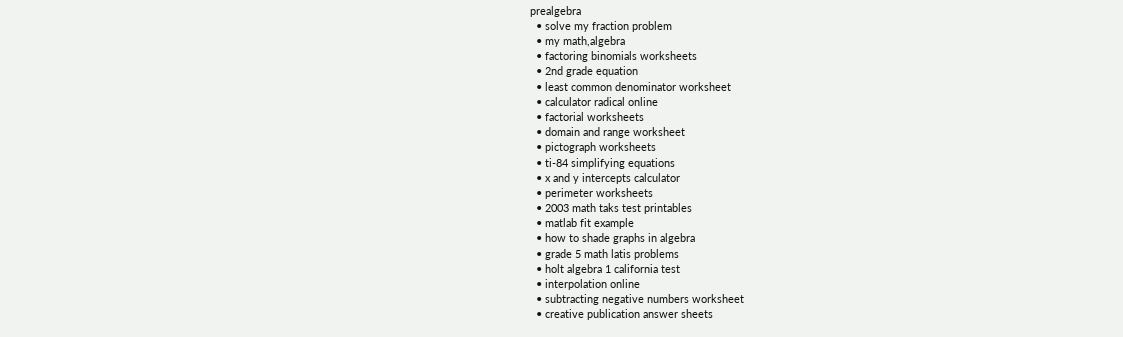prealgebra
  • solve my fraction problem
  • my math,algebra
  • factoring binomials worksheets
  • 2nd grade equation
  • least common denominator worksheet
  • calculator radical online
  • factorial worksheets
  • domain and range worksheet
  • pictograph worksheets
  • ti-84 simplifying equations
  • x and y intercepts calculator
  • perimeter worksheets
  • 2003 math taks test printables
  • matlab fit example
  • how to shade graphs in algebra
  • grade 5 math latis problems
  • holt algebra 1 california test
  • interpolation online
  • subtracting negative numbers worksheet
  • creative publication answer sheets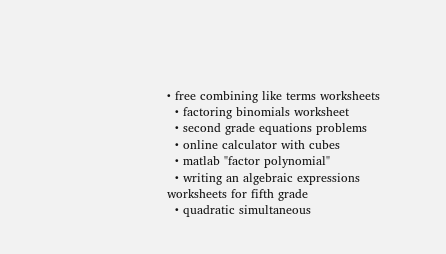• free combining like terms worksheets
  • factoring binomials worksheet
  • second grade equations problems
  • online calculator with cubes
  • matlab "factor polynomial"
  • writing an algebraic expressions worksheets for fifth grade
  • quadratic simultaneous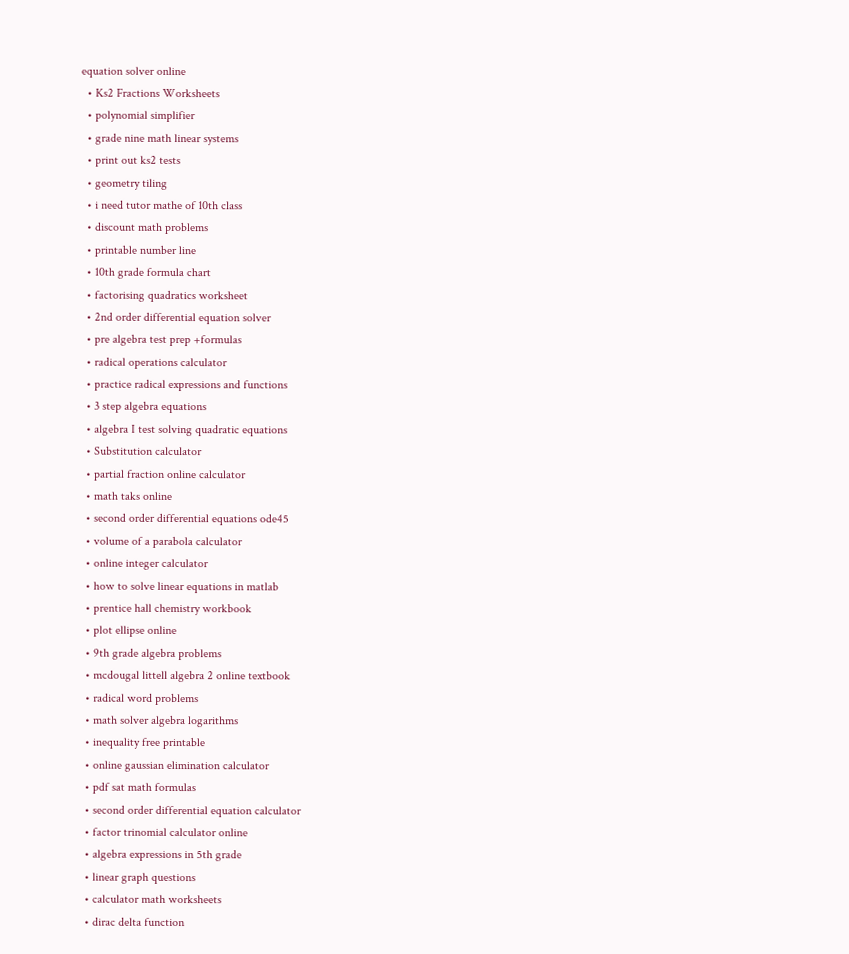equation solver online
  • Ks2 Fractions Worksheets
  • polynomial simplifier
  • grade nine math linear systems
  • print out ks2 tests
  • geometry tiling
  • i need tutor mathe of 10th class
  • discount math problems
  • printable number line
  • 10th grade formula chart
  • factorising quadratics worksheet
  • 2nd order differential equation solver
  • pre algebra test prep +formulas
  • radical operations calculator
  • practice radical expressions and functions
  • 3 step algebra equations
  • algebra I test solving quadratic equations
  • Substitution calculator
  • partial fraction online calculator
  • math taks online
  • second order differential equations ode45
  • volume of a parabola calculator
  • online integer calculator
  • how to solve linear equations in matlab
  • prentice hall chemistry workbook
  • plot ellipse online
  • 9th grade algebra problems
  • mcdougal littell algebra 2 online textbook
  • radical word problems
  • math solver algebra logarithms
  • inequality free printable
  • online gaussian elimination calculator
  • pdf sat math formulas
  • second order differential equation calculator
  • factor trinomial calculator online
  • algebra expressions in 5th grade
  • linear graph questions
  • calculator math worksheets
  • dirac delta function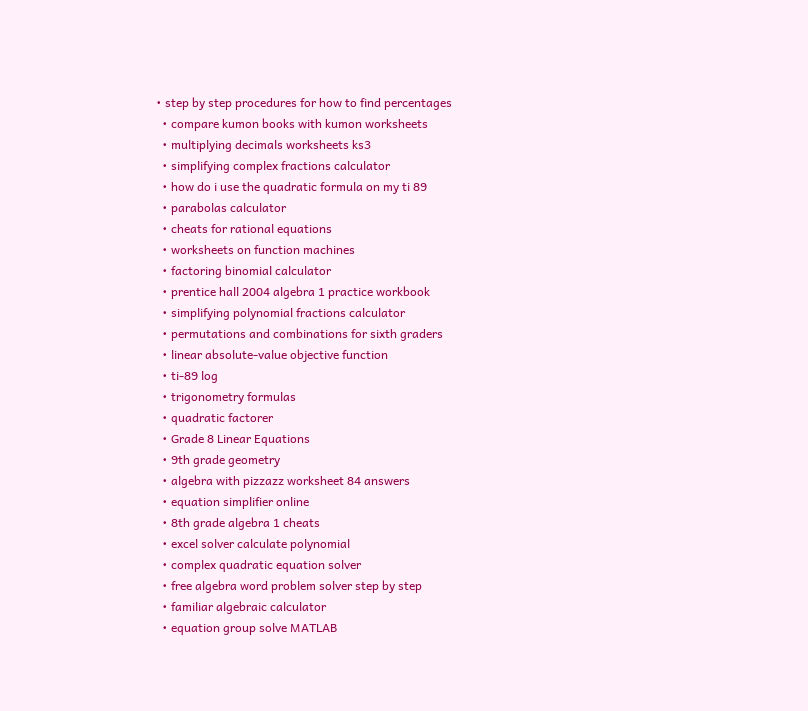• step by step procedures for how to find percentages
  • compare kumon books with kumon worksheets
  • multiplying decimals worksheets ks3
  • simplifying complex fractions calculator
  • how do i use the quadratic formula on my ti 89
  • parabolas calculator
  • cheats for rational equations
  • worksheets on function machines
  • factoring binomial calculator
  • prentice hall 2004 algebra 1 practice workbook
  • simplifying polynomial fractions calculator
  • permutations and combinations for sixth graders
  • linear absolute-value objective function
  • ti-89 log
  • trigonometry formulas
  • quadratic factorer
  • Grade 8 Linear Equations
  • 9th grade geometry
  • algebra with pizzazz worksheet 84 answers
  • equation simplifier online
  • 8th grade algebra 1 cheats
  • excel solver calculate polynomial
  • complex quadratic equation solver
  • free algebra word problem solver step by step
  • familiar algebraic calculator
  • equation group solve MATLAB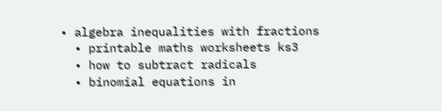• algebra inequalities with fractions
  • printable maths worksheets ks3
  • how to subtract radicals
  • binomial equations in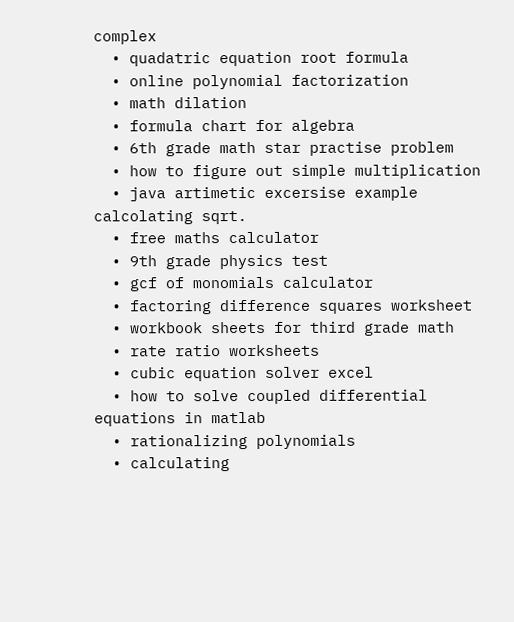complex
  • quadatric equation root formula
  • online polynomial factorization
  • math dilation
  • formula chart for algebra
  • 6th grade math star practise problem
  • how to figure out simple multiplication
  • java artimetic excersise example calcolating sqrt.
  • free maths calculator
  • 9th grade physics test
  • gcf of monomials calculator
  • factoring difference squares worksheet
  • workbook sheets for third grade math
  • rate ratio worksheets
  • cubic equation solver excel
  • how to solve coupled differential equations in matlab
  • rationalizing polynomials
  • calculating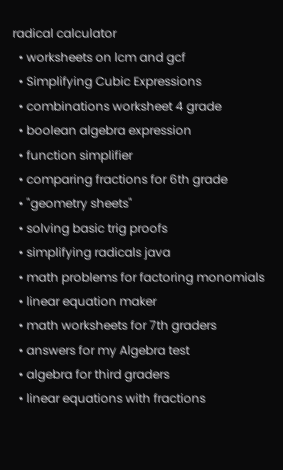radical calculator
  • worksheets on lcm and gcf
  • Simplifying Cubic Expressions
  • combinations worksheet 4 grade
  • boolean algebra expression
  • function simplifier
  • comparing fractions for 6th grade
  • "geometry sheets"
  • solving basic trig proofs
  • simplifying radicals java
  • math problems for factoring monomials
  • linear equation maker
  • math worksheets for 7th graders
  • answers for my Algebra test
  • algebra for third graders
  • linear equations with fractions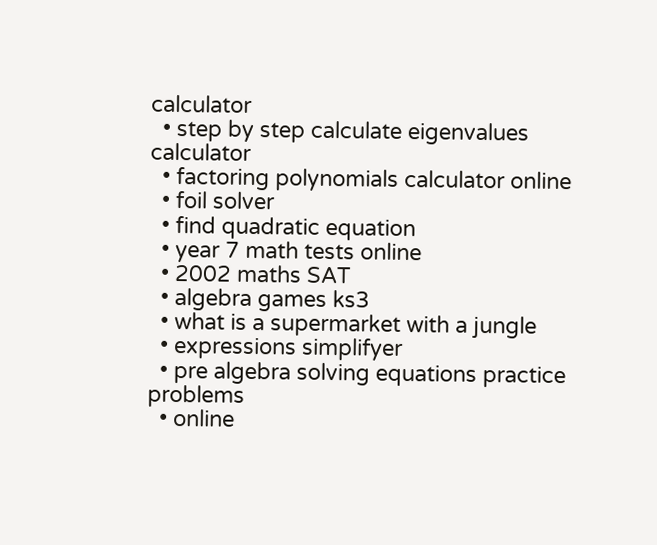calculator
  • step by step calculate eigenvalues calculator
  • factoring polynomials calculator online
  • foil solver
  • find quadratic equation
  • year 7 math tests online
  • 2002 maths SAT
  • algebra games ks3
  • what is a supermarket with a jungle
  • expressions simplifyer
  • pre algebra solving equations practice problems
  • online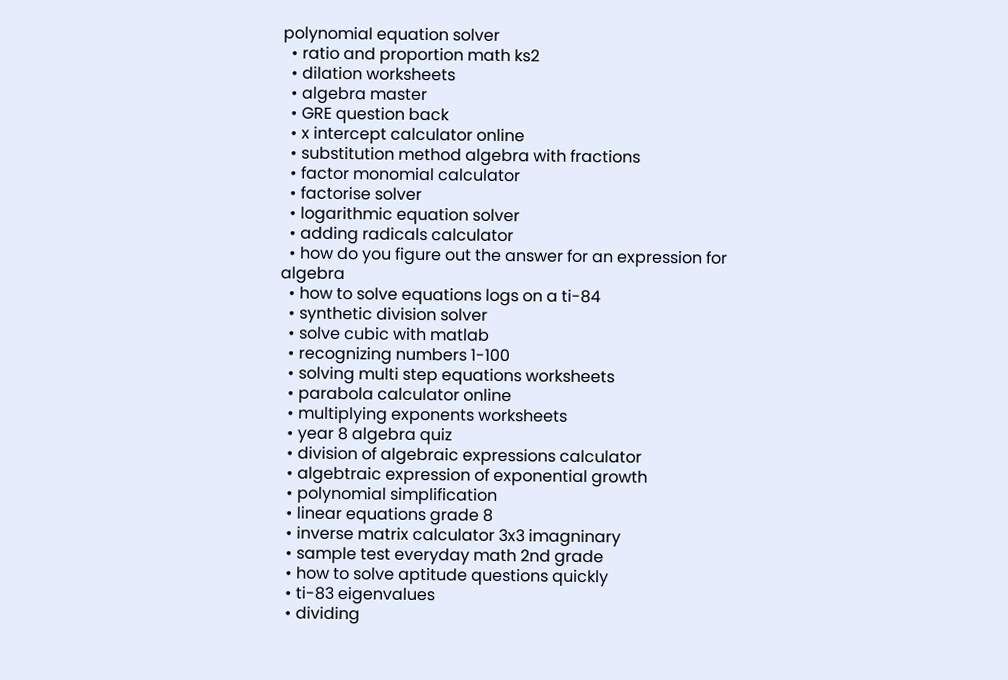polynomial equation solver
  • ratio and proportion math ks2
  • dilation worksheets
  • algebra master
  • GRE question back
  • x intercept calculator online
  • substitution method algebra with fractions
  • factor monomial calculator
  • factorise solver
  • logarithmic equation solver
  • adding radicals calculator
  • how do you figure out the answer for an expression for algebra
  • how to solve equations logs on a ti-84
  • synthetic division solver
  • solve cubic with matlab
  • recognizing numbers 1-100
  • solving multi step equations worksheets
  • parabola calculator online
  • multiplying exponents worksheets
  • year 8 algebra quiz
  • division of algebraic expressions calculator
  • algebtraic expression of exponential growth
  • polynomial simplification
  • linear equations grade 8
  • inverse matrix calculator 3x3 imagninary
  • sample test everyday math 2nd grade
  • how to solve aptitude questions quickly
  • ti-83 eigenvalues
  • dividing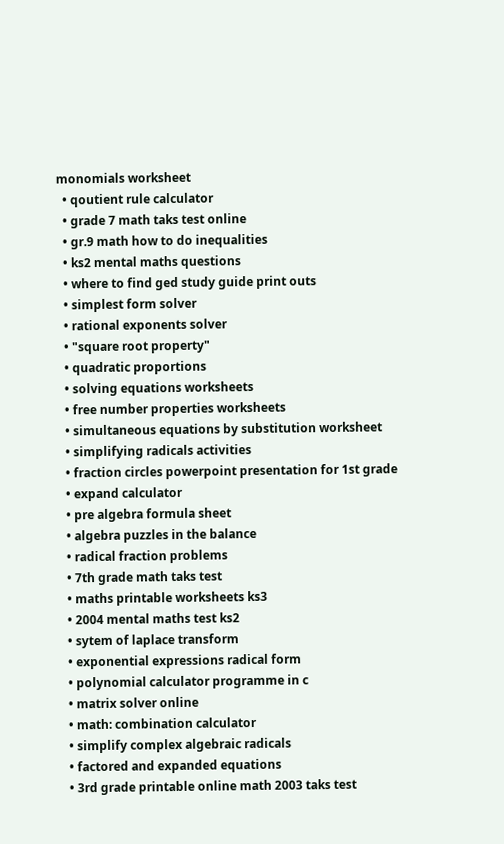monomials worksheet
  • qoutient rule calculator
  • grade 7 math taks test online
  • gr.9 math how to do inequalities
  • ks2 mental maths questions
  • where to find ged study guide print outs
  • simplest form solver
  • rational exponents solver
  • "square root property"
  • quadratic proportions
  • solving equations worksheets
  • free number properties worksheets
  • simultaneous equations by substitution worksheet
  • simplifying radicals activities
  • fraction circles powerpoint presentation for 1st grade
  • expand calculator
  • pre algebra formula sheet
  • algebra puzzles in the balance
  • radical fraction problems
  • 7th grade math taks test
  • maths printable worksheets ks3
  • 2004 mental maths test ks2
  • sytem of laplace transform
  • exponential expressions radical form
  • polynomial calculator programme in c
  • matrix solver online
  • math: combination calculator
  • simplify complex algebraic radicals
  • factored and expanded equations
  • 3rd grade printable online math 2003 taks test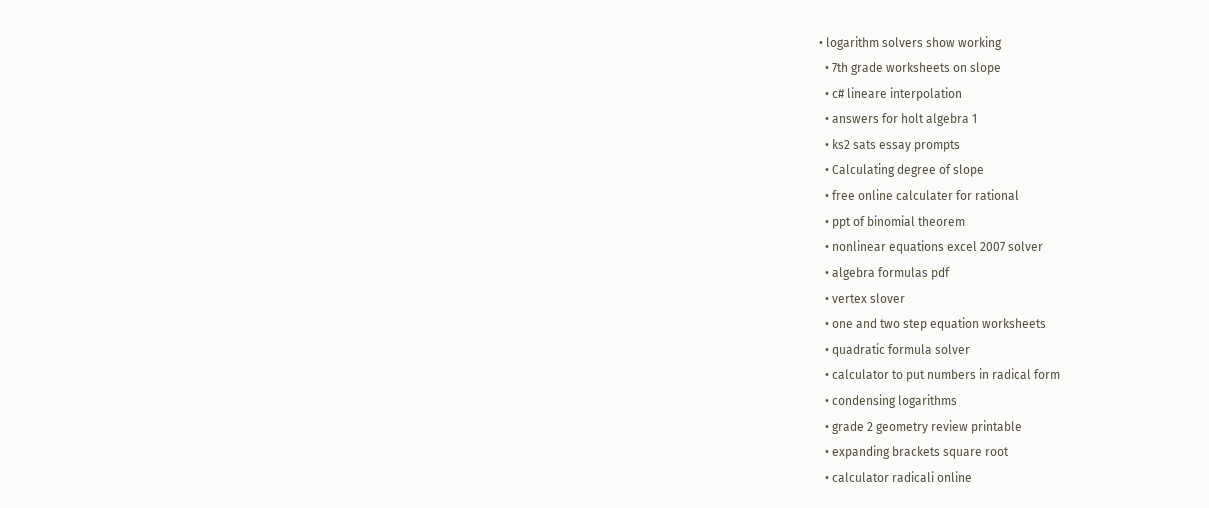• logarithm solvers show working
  • 7th grade worksheets on slope
  • c# lineare interpolation
  • answers for holt algebra 1
  • ks2 sats essay prompts
  • Calculating degree of slope
  • free online calculater for rational
  • ppt of binomial theorem
  • nonlinear equations excel 2007 solver
  • algebra formulas pdf
  • vertex slover
  • one and two step equation worksheets
  • quadratic formula solver
  • calculator to put numbers in radical form
  • condensing logarithms
  • grade 2 geometry review printable
  • expanding brackets square root
  • calculator radicali online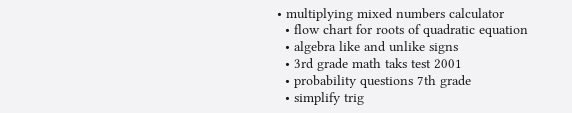• multiplying mixed numbers calculator
  • flow chart for roots of quadratic equation
  • algebra like and unlike signs
  • 3rd grade math taks test 2001
  • probability questions 7th grade
  • simplify trig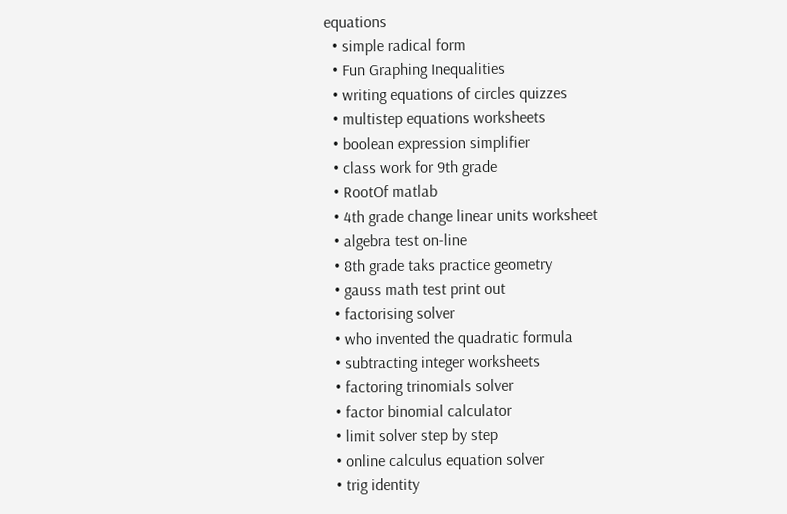equations
  • simple radical form
  • Fun Graphing Inequalities
  • writing equations of circles quizzes
  • multistep equations worksheets
  • boolean expression simplifier
  • class work for 9th grade
  • RootOf matlab
  • 4th grade change linear units worksheet
  • algebra test on-line
  • 8th grade taks practice geometry
  • gauss math test print out
  • factorising solver
  • who invented the quadratic formula
  • subtracting integer worksheets
  • factoring trinomials solver
  • factor binomial calculator
  • limit solver step by step
  • online calculus equation solver
  • trig identity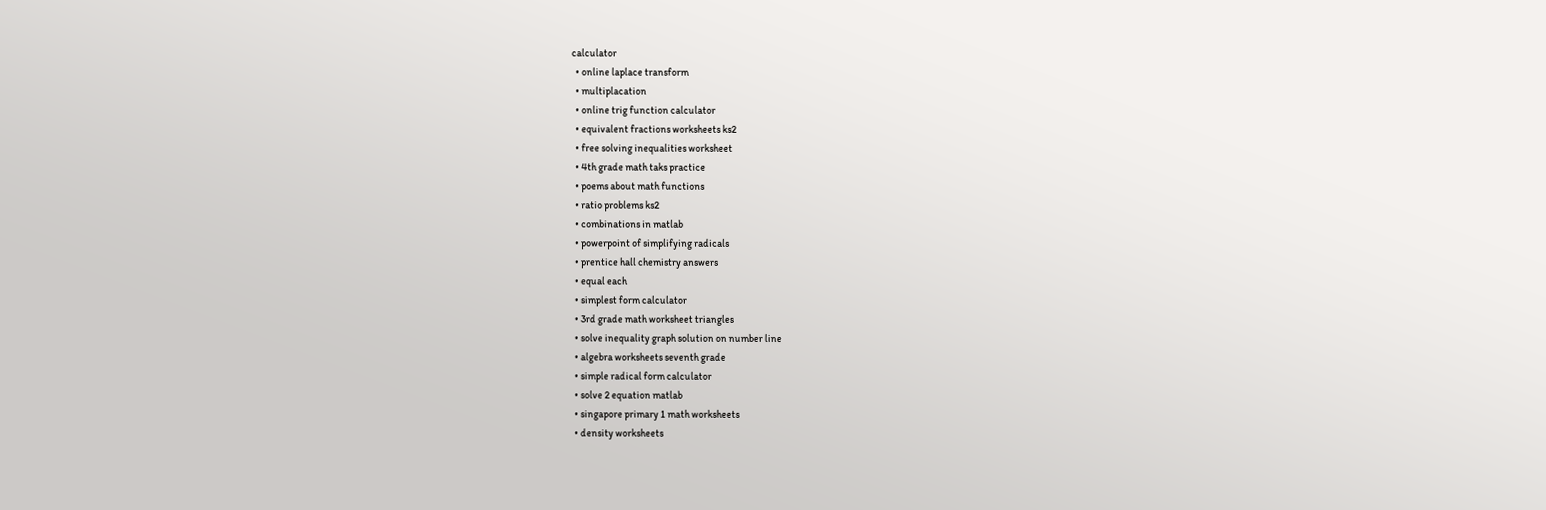calculator
  • online laplace transform
  • multiplacation
  • online trig function calculator
  • equivalent fractions worksheets ks2
  • free solving inequalities worksheet
  • 4th grade math taks practice
  • poems about math functions
  • ratio problems ks2
  • combinations in matlab
  • powerpoint of simplifying radicals
  • prentice hall chemistry answers
  • equal each
  • simplest form calculator
  • 3rd grade math worksheet triangles
  • solve inequality graph solution on number line
  • algebra worksheets seventh grade
  • simple radical form calculator
  • solve 2 equation matlab
  • singapore primary 1 math worksheets
  • density worksheets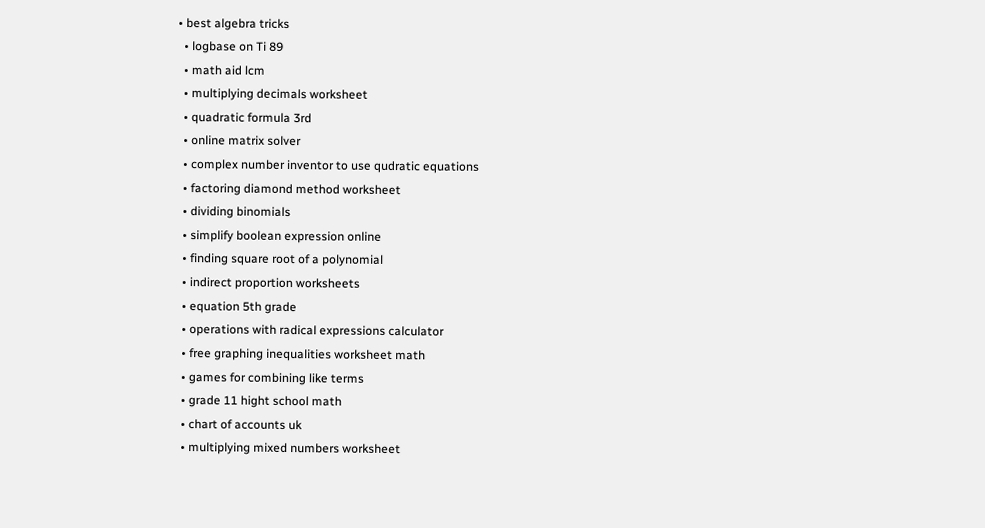• best algebra tricks
  • logbase on Ti 89
  • math aid lcm
  • multiplying decimals worksheet
  • quadratic formula 3rd
  • online matrix solver
  • complex number inventor to use qudratic equations
  • factoring diamond method worksheet
  • dividing binomials
  • simplify boolean expression online
  • finding square root of a polynomial
  • indirect proportion worksheets
  • equation 5th grade
  • operations with radical expressions calculator
  • free graphing inequalities worksheet math
  • games for combining like terms
  • grade 11 hight school math
  • chart of accounts uk
  • multiplying mixed numbers worksheet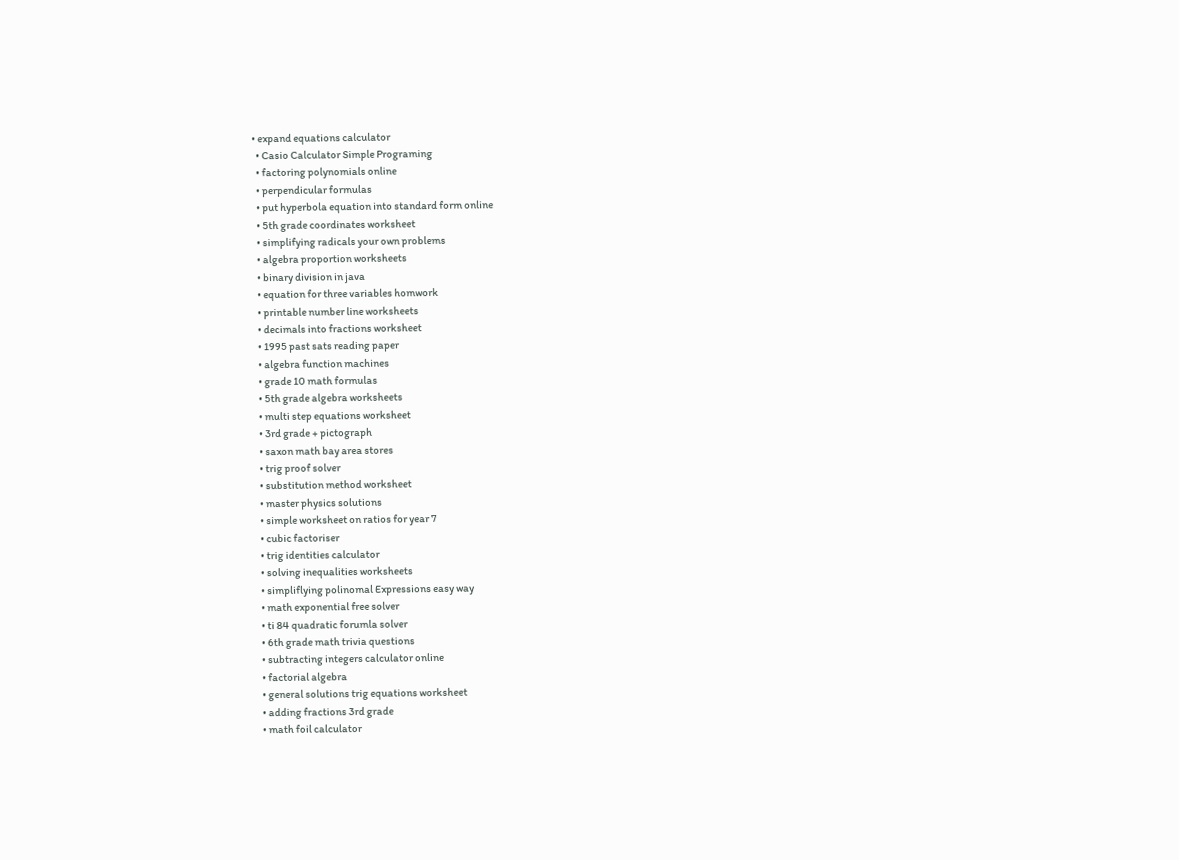• expand equations calculator
  • Casio Calculator Simple Programing
  • factoring polynomials online
  • perpendicular formulas
  • put hyperbola equation into standard form online
  • 5th grade coordinates worksheet
  • simplifying radicals your own problems
  • algebra proportion worksheets
  • binary division in java
  • equation for three variables homwork
  • printable number line worksheets
  • decimals into fractions worksheet
  • 1995 past sats reading paper
  • algebra function machines
  • grade 10 math formulas
  • 5th grade algebra worksheets
  • multi step equations worksheet
  • 3rd grade + pictograph
  • saxon math bay area stores
  • trig proof solver
  • substitution method worksheet
  • master physics solutions
  • simple worksheet on ratios for year 7
  • cubic factoriser
  • trig identities calculator
  • solving inequalities worksheets
  • simpliflying polinomal Expressions easy way
  • math exponential free solver
  • ti 84 quadratic forumla solver
  • 6th grade math trivia questions
  • subtracting integers calculator online
  • factorial algebra
  • general solutions trig equations worksheet
  • adding fractions 3rd grade
  • math foil calculator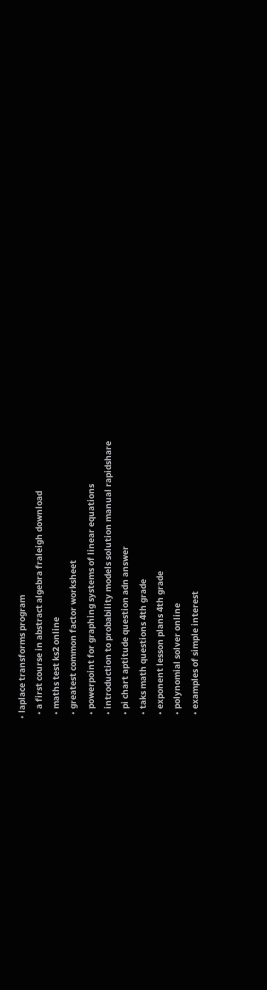• laplace transforms program
  • a first course in abstract algebra fraleigh download
  • maths test ks2 online
  • greatest common factor worksheet
  • powerpoint for graphing systems of linear equations
  • introduction to probability models solution manual rapidshare
  • pi chart aptitude question adn answer
  • taks math questions 4th grade
  • exponent lesson plans 4th grade
  • polynomial solver online
  • examples of simple interest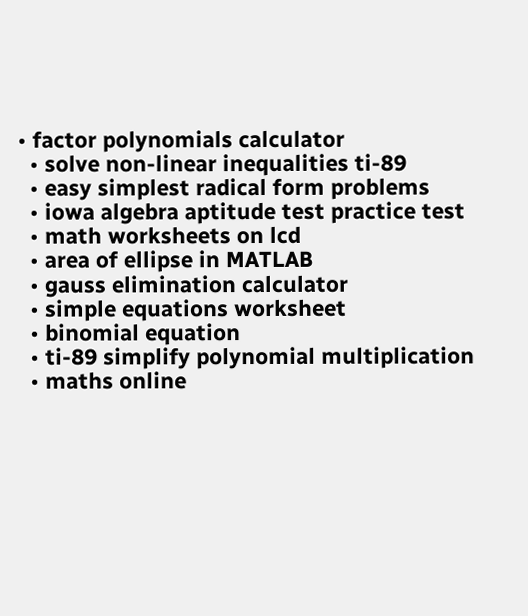• factor polynomials calculator
  • solve non-linear inequalities ti-89
  • easy simplest radical form problems
  • iowa algebra aptitude test practice test
  • math worksheets on lcd
  • area of ellipse in MATLAB
  • gauss elimination calculator
  • simple equations worksheet
  • binomial equation
  • ti-89 simplify polynomial multiplication
  • maths online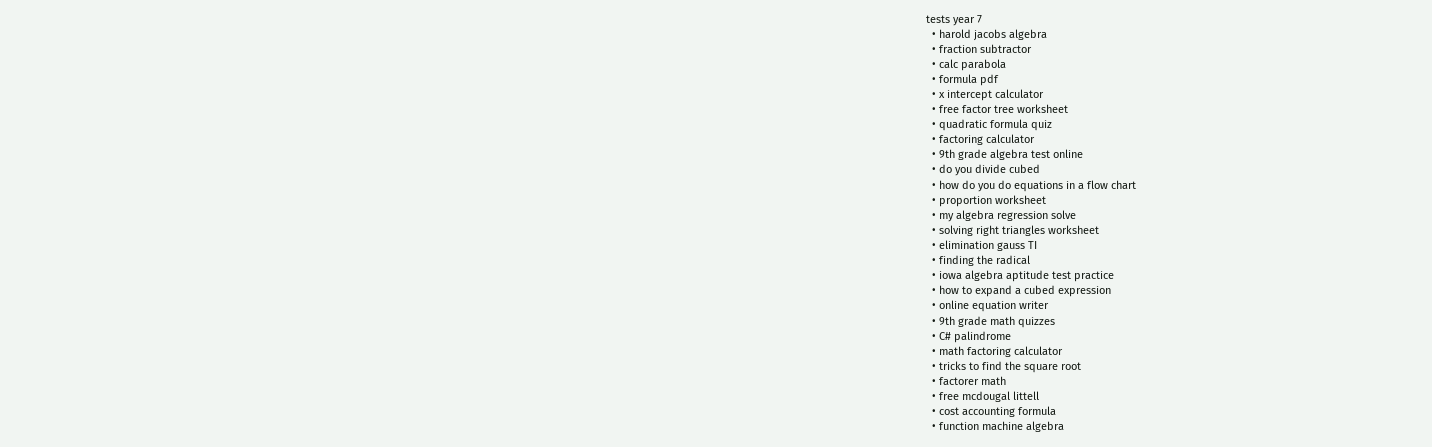tests year 7
  • harold jacobs algebra
  • fraction subtractor
  • calc parabola
  • formula pdf
  • x intercept calculator
  • free factor tree worksheet
  • quadratic formula quiz
  • factoring calculator
  • 9th grade algebra test online
  • do you divide cubed
  • how do you do equations in a flow chart
  • proportion worksheet
  • my algebra regression solve
  • solving right triangles worksheet
  • elimination gauss TI
  • finding the radical
  • iowa algebra aptitude test practice
  • how to expand a cubed expression
  • online equation writer
  • 9th grade math quizzes
  • C# palindrome
  • math factoring calculator
  • tricks to find the square root
  • factorer math
  • free mcdougal littell
  • cost accounting formula
  • function machine algebra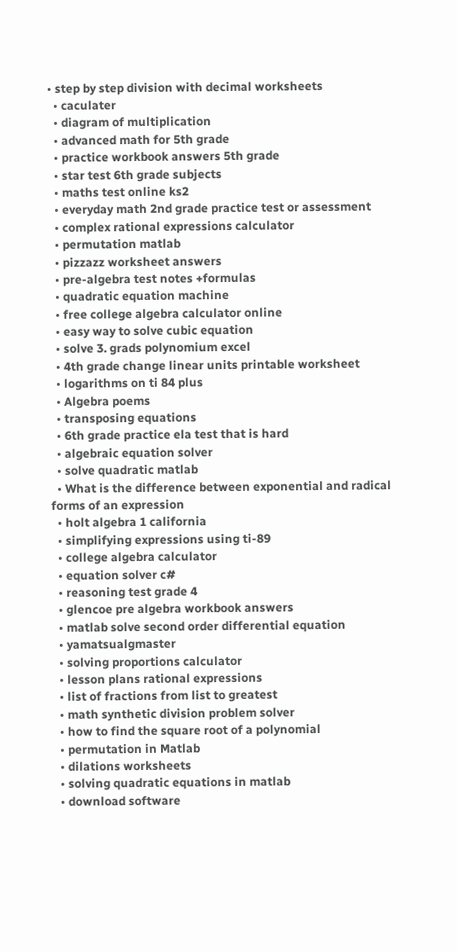• step by step division with decimal worksheets
  • caculater
  • diagram of multiplication
  • advanced math for 5th grade
  • practice workbook answers 5th grade
  • star test 6th grade subjects
  • maths test online ks2
  • everyday math 2nd grade practice test or assessment
  • complex rational expressions calculator
  • permutation matlab
  • pizzazz worksheet answers
  • pre-algebra test notes +formulas
  • quadratic equation machine
  • free college algebra calculator online
  • easy way to solve cubic equation
  • solve 3. grads polynomium excel
  • 4th grade change linear units printable worksheet
  • logarithms on ti 84 plus
  • Algebra poems
  • transposing equations
  • 6th grade practice ela test that is hard
  • algebraic equation solver
  • solve quadratic matlab
  • What is the difference between exponential and radical forms of an expression
  • holt algebra 1 california
  • simplifying expressions using ti-89
  • college algebra calculator
  • equation solver c#
  • reasoning test grade 4
  • glencoe pre algebra workbook answers
  • matlab solve second order differential equation
  • yamatsualgmaster
  • solving proportions calculator
  • lesson plans rational expressions
  • list of fractions from list to greatest
  • math synthetic division problem solver
  • how to find the square root of a polynomial
  • permutation in Matlab
  • dilations worksheets
  • solving quadratic equations in matlab
  • download software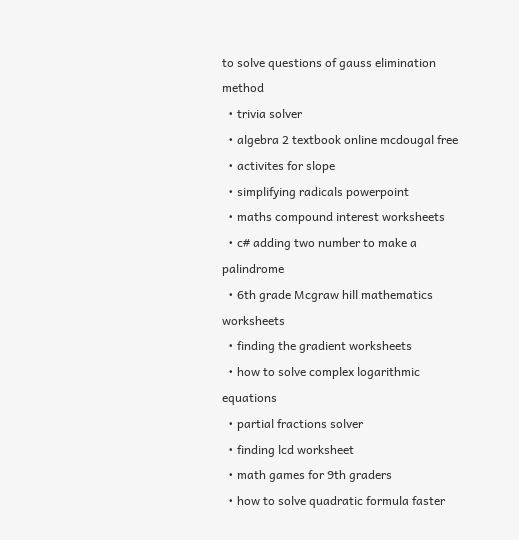to solve questions of gauss elimination method
  • trivia solver
  • algebra 2 textbook online mcdougal free
  • activites for slope
  • simplifying radicals powerpoint
  • maths compound interest worksheets
  • c# adding two number to make a palindrome
  • 6th grade Mcgraw hill mathematics worksheets
  • finding the gradient worksheets
  • how to solve complex logarithmic equations
  • partial fractions solver
  • finding lcd worksheet
  • math games for 9th graders
  • how to solve quadratic formula faster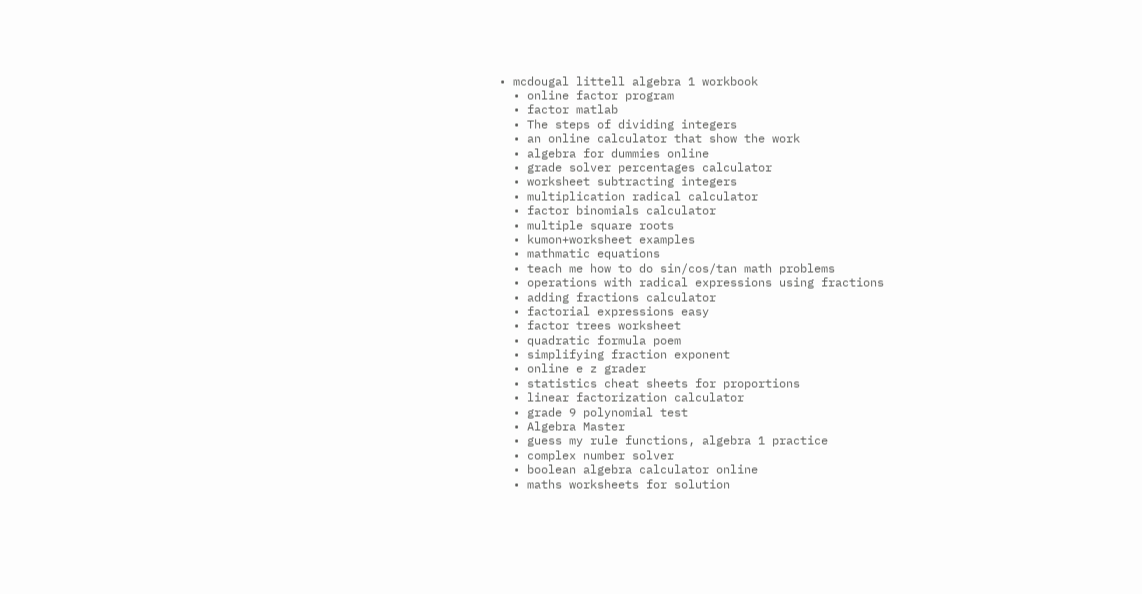• mcdougal littell algebra 1 workbook
  • online factor program
  • factor matlab
  • The steps of dividing integers
  • an online calculator that show the work
  • algebra for dummies online
  • grade solver percentages calculator
  • worksheet subtracting integers
  • multiplication radical calculator
  • factor binomials calculator
  • multiple square roots
  • kumon+worksheet examples
  • mathmatic equations
  • teach me how to do sin/cos/tan math problems
  • operations with radical expressions using fractions
  • adding fractions calculator
  • factorial expressions easy
  • factor trees worksheet
  • quadratic formula poem
  • simplifying fraction exponent
  • online e z grader
  • statistics cheat sheets for proportions
  • linear factorization calculator
  • grade 9 polynomial test
  • Algebra Master
  • guess my rule functions, algebra 1 practice
  • complex number solver
  • boolean algebra calculator online
  • maths worksheets for solution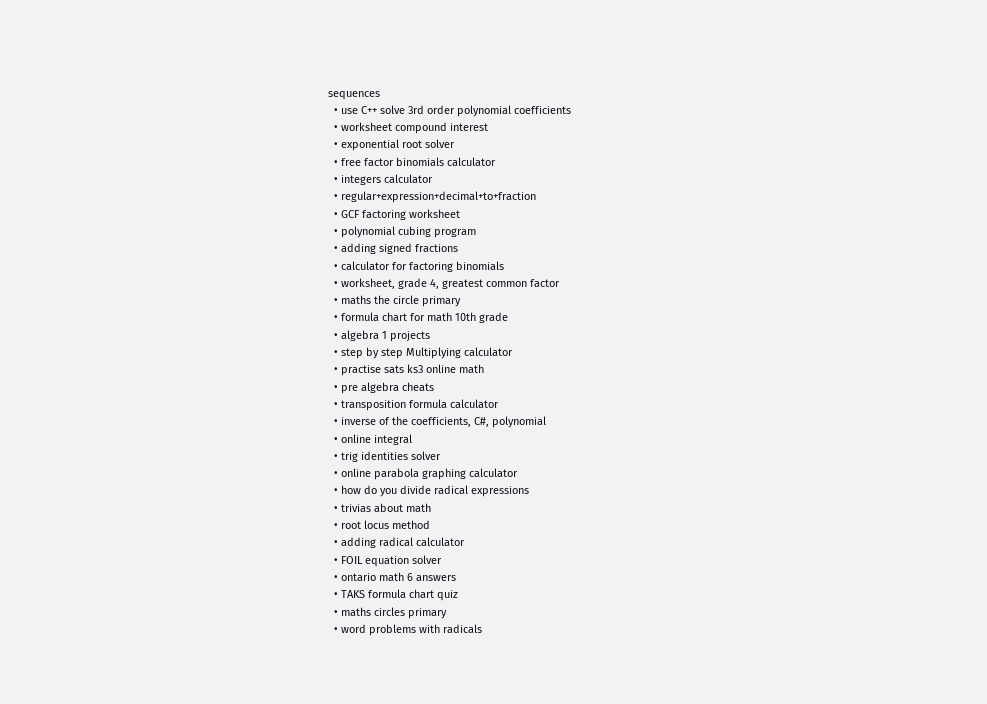sequences
  • use C++ solve 3rd order polynomial coefficients
  • worksheet compound interest
  • exponential root solver
  • free factor binomials calculator
  • integers calculator
  • regular+expression+decimal+to+fraction
  • GCF factoring worksheet
  • polynomial cubing program
  • adding signed fractions
  • calculator for factoring binomials
  • worksheet, grade 4, greatest common factor
  • maths the circle primary
  • formula chart for math 10th grade
  • algebra 1 projects
  • step by step Multiplying calculator
  • practise sats ks3 online math
  • pre algebra cheats
  • transposition formula calculator
  • inverse of the coefficients, C#, polynomial
  • online integral
  • trig identities solver
  • online parabola graphing calculator
  • how do you divide radical expressions
  • trivias about math
  • root locus method
  • adding radical calculator
  • FOIL equation solver
  • ontario math 6 answers
  • TAKS formula chart quiz
  • maths circles primary
  • word problems with radicals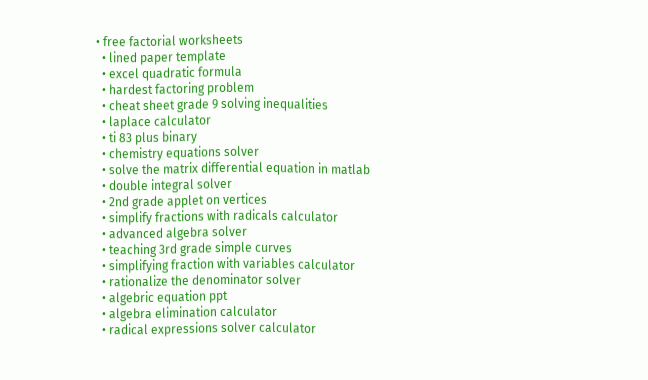• free factorial worksheets
  • lined paper template
  • excel quadratic formula
  • hardest factoring problem
  • cheat sheet grade 9 solving inequalities
  • laplace calculator
  • ti 83 plus binary
  • chemistry equations solver
  • solve the matrix differential equation in matlab
  • double integral solver
  • 2nd grade applet on vertices
  • simplify fractions with radicals calculator
  • advanced algebra solver
  • teaching 3rd grade simple curves
  • simplifying fraction with variables calculator
  • rationalize the denominator solver
  • algebric equation ppt
  • algebra elimination calculator
  • radical expressions solver calculator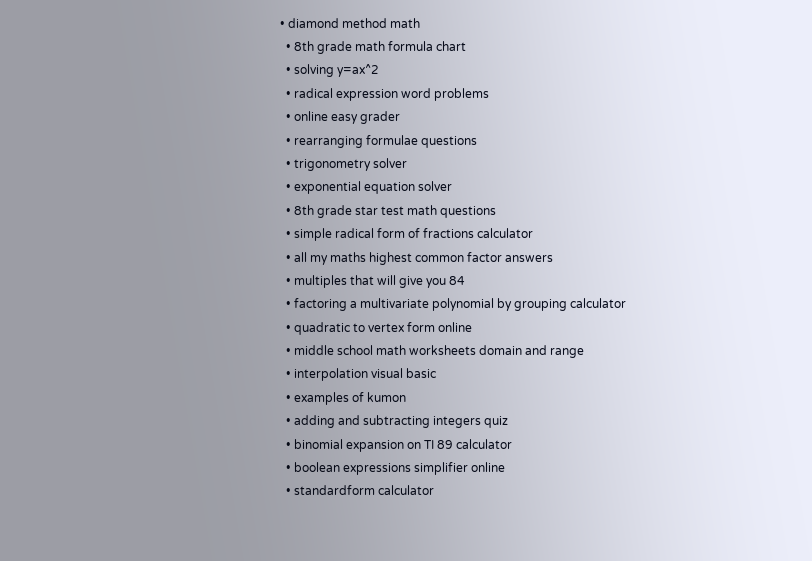• diamond method math
  • 8th grade math formula chart
  • solving y=ax^2
  • radical expression word problems
  • online easy grader
  • rearranging formulae questions
  • trigonometry solver
  • exponential equation solver
  • 8th grade star test math questions
  • simple radical form of fractions calculator
  • all my maths highest common factor answers
  • multiples that will give you 84
  • factoring a multivariate polynomial by grouping calculator
  • quadratic to vertex form online
  • middle school math worksheets domain and range
  • interpolation visual basic
  • examples of kumon
  • adding and subtracting integers quiz
  • binomial expansion on TI 89 calculator
  • boolean expressions simplifier online
  • standardform calculator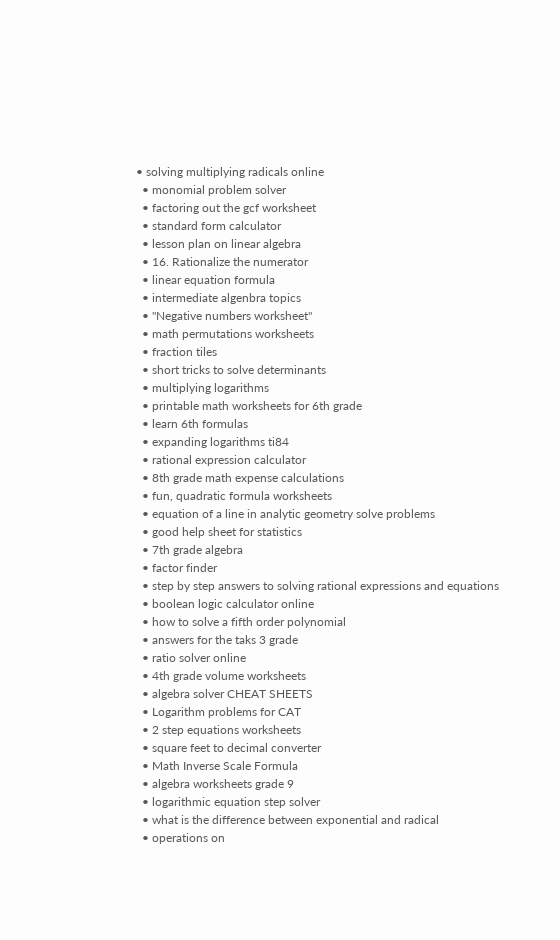• solving multiplying radicals online
  • monomial problem solver
  • factoring out the gcf worksheet
  • standard form calculator
  • lesson plan on linear algebra
  • 16. Rationalize the numerator
  • linear equation formula
  • intermediate algenbra topics
  • "Negative numbers worksheet"
  • math permutations worksheets
  • fraction tiles
  • short tricks to solve determinants
  • multiplying logarithms
  • printable math worksheets for 6th grade
  • learn 6th formulas
  • expanding logarithms ti84
  • rational expression calculator
  • 8th grade math expense calculations
  • fun, quadratic formula worksheets
  • equation of a line in analytic geometry solve problems
  • good help sheet for statistics
  • 7th grade algebra
  • factor finder
  • step by step answers to solving rational expressions and equations
  • boolean logic calculator online
  • how to solve a fifth order polynomial
  • answers for the taks 3 grade
  • ratio solver online
  • 4th grade volume worksheets
  • algebra solver CHEAT SHEETS
  • Logarithm problems for CAT
  • 2 step equations worksheets
  • square feet to decimal converter
  • Math Inverse Scale Formula
  • algebra worksheets grade 9
  • logarithmic equation step solver
  • what is the difference between exponential and radical
  • operations on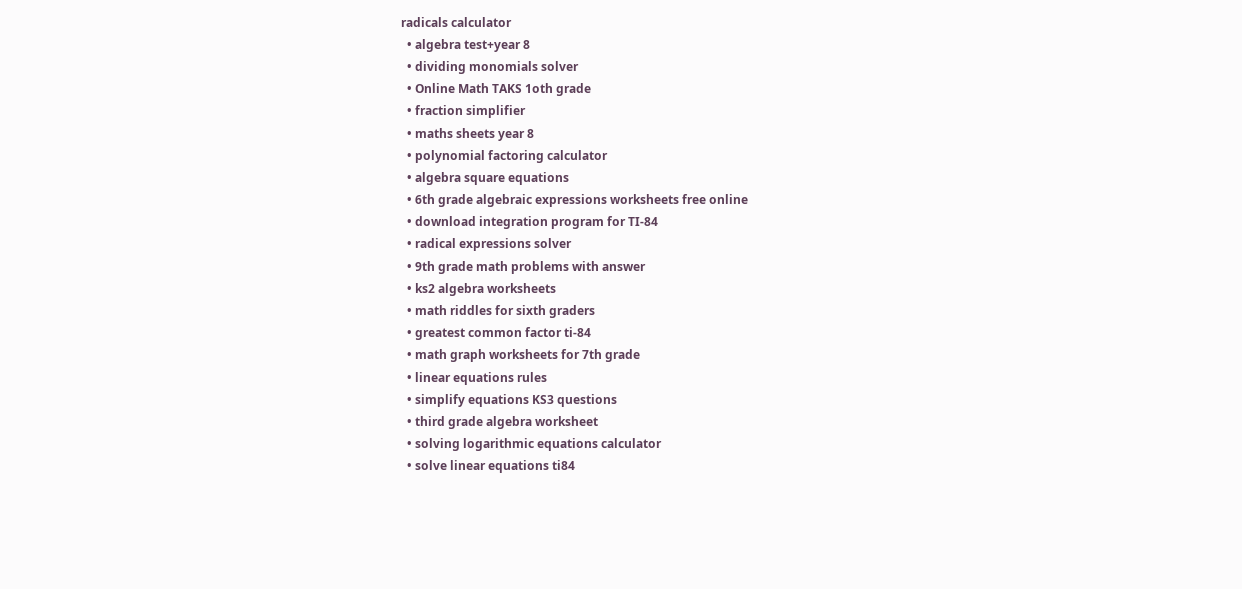radicals calculator
  • algebra test+year 8
  • dividing monomials solver
  • Online Math TAKS 1oth grade
  • fraction simplifier
  • maths sheets year 8
  • polynomial factoring calculator
  • algebra square equations
  • 6th grade algebraic expressions worksheets free online
  • download integration program for TI-84
  • radical expressions solver
  • 9th grade math problems with answer
  • ks2 algebra worksheets
  • math riddles for sixth graders
  • greatest common factor ti-84
  • math graph worksheets for 7th grade
  • linear equations rules
  • simplify equations KS3 questions
  • third grade algebra worksheet
  • solving logarithmic equations calculator
  • solve linear equations ti84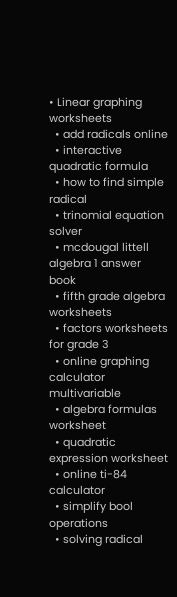• Linear graphing worksheets
  • add radicals online
  • interactive quadratic formula
  • how to find simple radical
  • trinomial equation solver
  • mcdougal littell algebra 1 answer book
  • fifth grade algebra worksheets
  • factors worksheets for grade 3
  • online graphing calculator multivariable
  • algebra formulas worksheet
  • quadratic expression worksheet
  • online ti-84 calculator
  • simplify bool operations
  • solving radical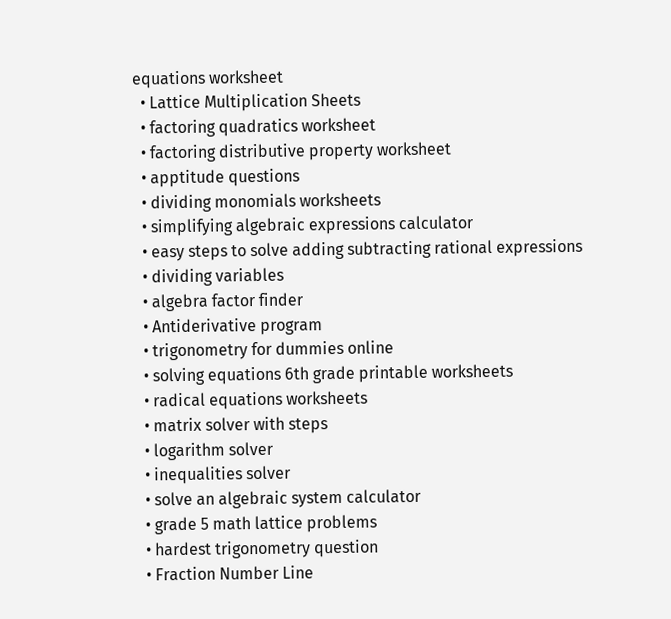equations worksheet
  • Lattice Multiplication Sheets
  • factoring quadratics worksheet
  • factoring distributive property worksheet
  • apptitude questions
  • dividing monomials worksheets
  • simplifying algebraic expressions calculator
  • easy steps to solve adding subtracting rational expressions
  • dividing variables
  • algebra factor finder
  • Antiderivative program
  • trigonometry for dummies online
  • solving equations 6th grade printable worksheets
  • radical equations worksheets
  • matrix solver with steps
  • logarithm solver
  • inequalities solver
  • solve an algebraic system calculator
  • grade 5 math lattice problems
  • hardest trigonometry question
  • Fraction Number Line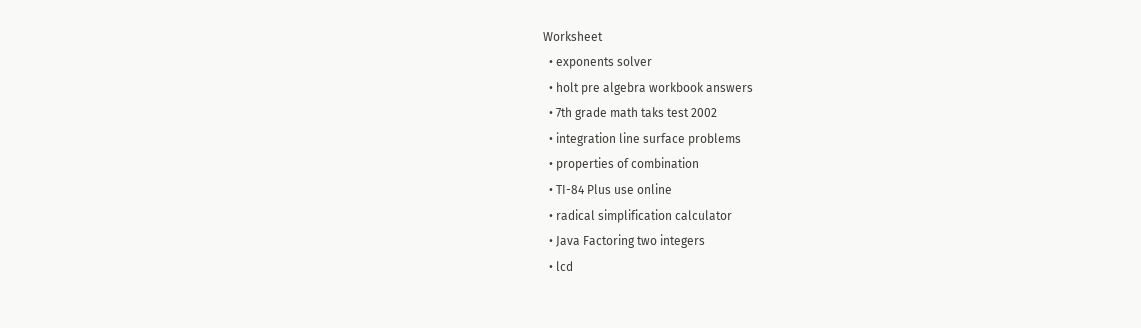Worksheet
  • exponents solver
  • holt pre algebra workbook answers
  • 7th grade math taks test 2002
  • integration line surface problems
  • properties of combination
  • TI-84 Plus use online
  • radical simplification calculator
  • Java Factoring two integers
  • lcd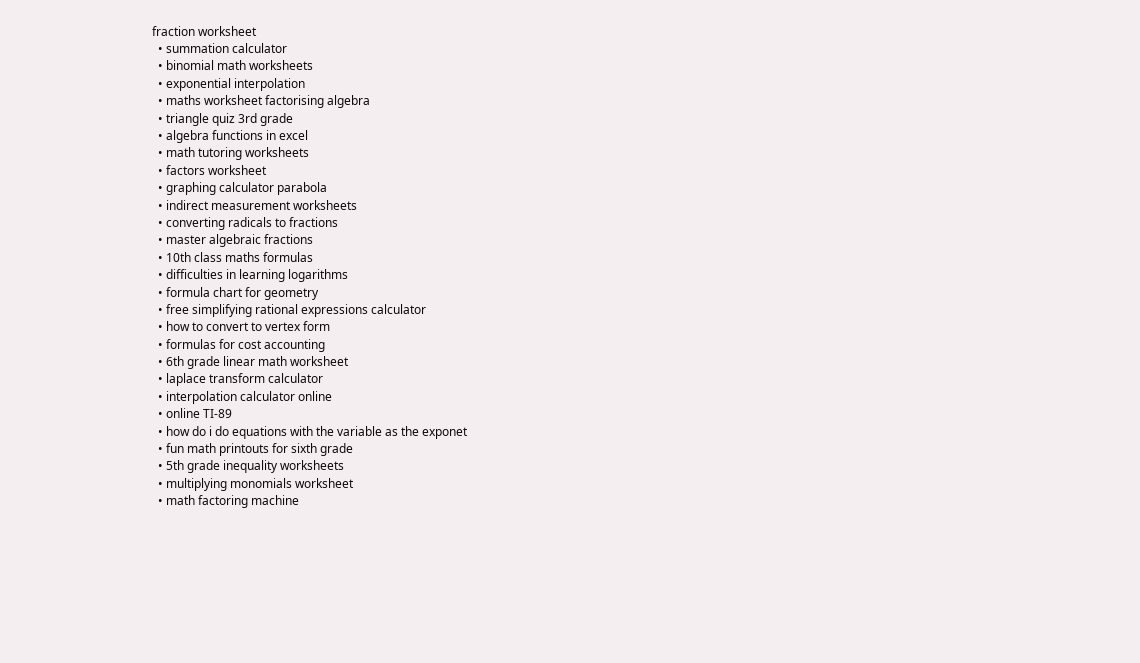fraction worksheet
  • summation calculator
  • binomial math worksheets
  • exponential interpolation
  • maths worksheet factorising algebra
  • triangle quiz 3rd grade
  • algebra functions in excel
  • math tutoring worksheets
  • factors worksheet
  • graphing calculator parabola
  • indirect measurement worksheets
  • converting radicals to fractions
  • master algebraic fractions
  • 10th class maths formulas
  • difficulties in learning logarithms
  • formula chart for geometry
  • free simplifying rational expressions calculator
  • how to convert to vertex form
  • formulas for cost accounting
  • 6th grade linear math worksheet
  • laplace transform calculator
  • interpolation calculator online
  • online TI-89
  • how do i do equations with the variable as the exponet
  • fun math printouts for sixth grade
  • 5th grade inequality worksheets
  • multiplying monomials worksheet
  • math factoring machine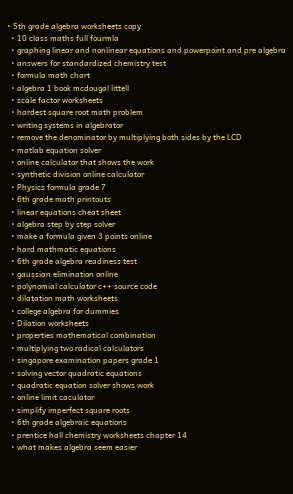• 5th grade algebra worksheets copy
  • 10 class maths full fourmla
  • graphing linear and nonlinear equations and powerpoint and pre algebra
  • answers for standardized chemistry test
  • formula math chart
  • algebra 1 book mcdougal littell
  • scale factor worksheets
  • hardest square root math problem
  • writing systems in algebrator
  • remove the denominator by multiplying both sides by the LCD
  • matlab equation solver
  • online calculator that shows the work
  • synthetic division online calculator
  • Physics formula grade 7
  • 6th grade math printouts
  • linear equations cheat sheet
  • algebra step by step solver
  • make a formula given 3 points online
  • hard mathmatic equations
  • 6th grade algebra readiness test
  • gaussian elimination online
  • polynomial calculator c++ source code
  • dilatation math worksheets
  • college algebra for dummies
  • Dilation worksheets
  • properties mathematical combination
  • multiplying two radical calculators
  • singapore examination papers grade 1
  • solving vector quadratic equations
  • quadratic equation solver shows work
  • online limit caculator
  • simplify imperfect square roots
  • 6th grade algebraic equations
  • prentice hall chemistry worksheets chapter 14
  • what makes algebra seem easier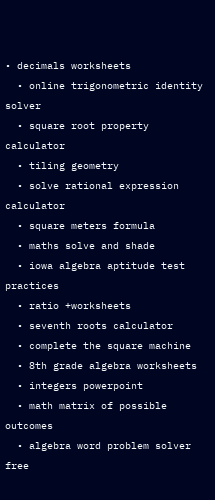• decimals worksheets
  • online trigonometric identity solver
  • square root property calculator
  • tiling geometry
  • solve rational expression calculator
  • square meters formula
  • maths solve and shade
  • iowa algebra aptitude test practices
  • ratio +worksheets
  • seventh roots calculator
  • complete the square machine
  • 8th grade algebra worksheets
  • integers powerpoint
  • math matrix of possible outcomes
  • algebra word problem solver free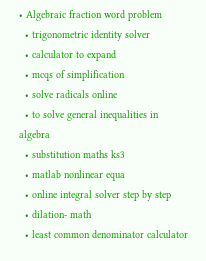• Algebraic fraction word problem
  • trigonometric identity solver
  • calculator to expand
  • mcqs of simplification
  • solve radicals online
  • to solve general inequalities in algebra
  • substitution maths ks3
  • matlab nonlinear equa
  • online integral solver step by step
  • dilation- math
  • least common denominator calculator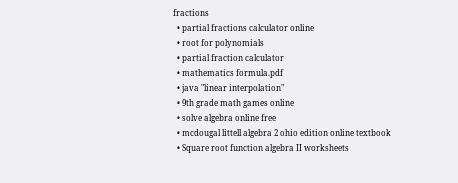fractions
  • partial fractions calculator online
  • root for polynomials
  • partial fraction calculator
  • mathematics formula.pdf
  • java "linear interpolation"
  • 9th grade math games online
  • solve algebra online free
  • mcdougal littell algebra 2 ohio edition online textbook
  • Square root function algebra II worksheets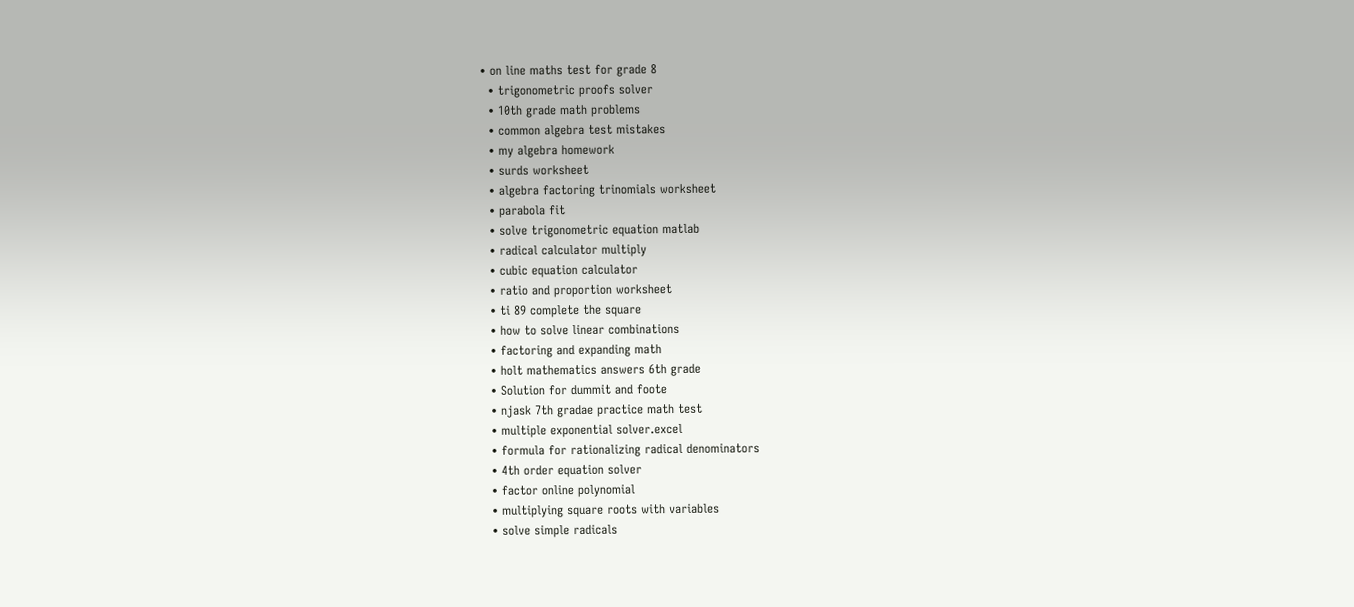• on line maths test for grade 8
  • trigonometric proofs solver
  • 10th grade math problems
  • common algebra test mistakes
  • my algebra homework
  • surds worksheet
  • algebra factoring trinomials worksheet
  • parabola fit
  • solve trigonometric equation matlab
  • radical calculator multiply
  • cubic equation calculator
  • ratio and proportion worksheet
  • ti 89 complete the square
  • how to solve linear combinations
  • factoring and expanding math
  • holt mathematics answers 6th grade
  • Solution for dummit and foote
  • njask 7th gradae practice math test
  • multiple exponential solver.excel
  • formula for rationalizing radical denominators
  • 4th order equation solver
  • factor online polynomial
  • multiplying square roots with variables
  • solve simple radicals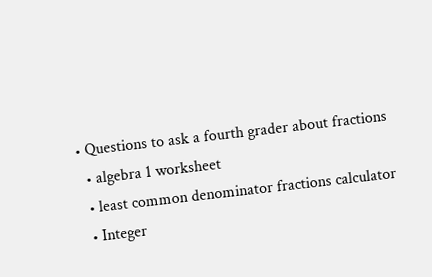• Questions to ask a fourth grader about fractions
  • algebra 1 worksheet
  • least common denominator fractions calculator
  • Integer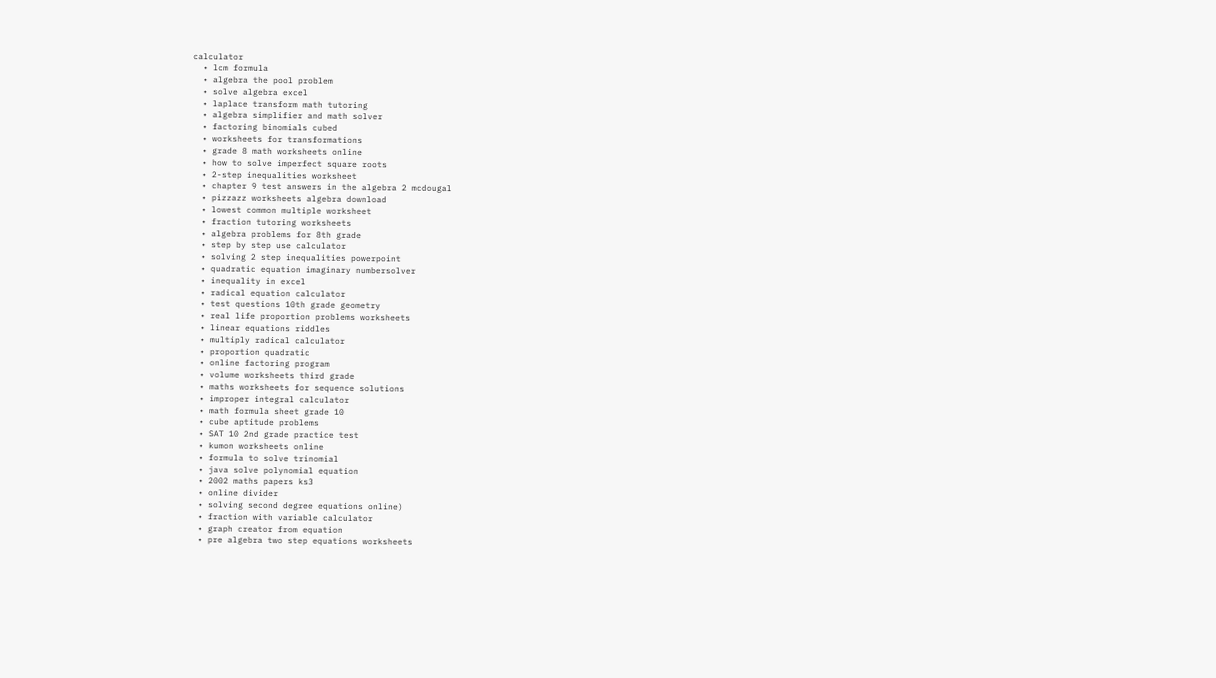calculator
  • lcm formula
  • algebra the pool problem
  • solve algebra excel
  • laplace transform math tutoring
  • algebra simplifier and math solver
  • factoring binomials cubed
  • worksheets for transformations
  • grade 8 math worksheets online
  • how to solve imperfect square roots
  • 2-step inequalities worksheet
  • chapter 9 test answers in the algebra 2 mcdougal
  • pizzazz worksheets algebra download
  • lowest common multiple worksheet
  • fraction tutoring worksheets
  • algebra problems for 8th grade
  • step by step use calculator
  • solving 2 step inequalities powerpoint
  • quadratic equation imaginary numbersolver
  • inequality in excel
  • radical equation calculator
  • test questions 10th grade geometry
  • real life proportion problems worksheets
  • linear equations riddles
  • multiply radical calculator
  • proportion quadratic
  • online factoring program
  • volume worksheets third grade
  • maths worksheets for sequence solutions
  • improper integral calculator
  • math formula sheet grade 10
  • cube aptitude problems
  • SAT 10 2nd grade practice test
  • kumon worksheets online
  • formula to solve trinomial
  • java solve polynomial equation
  • 2002 maths papers ks3
  • online divider
  • solving second degree equations online)
  • fraction with variable calculator
  • graph creator from equation
  • pre algebra two step equations worksheets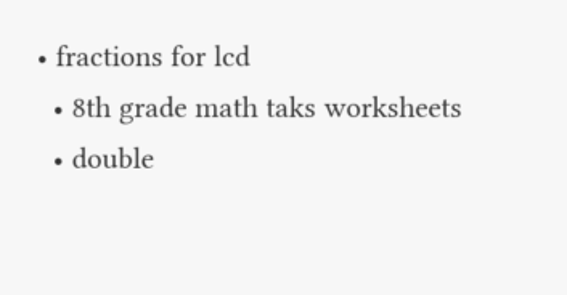• fractions for lcd
  • 8th grade math taks worksheets
  • double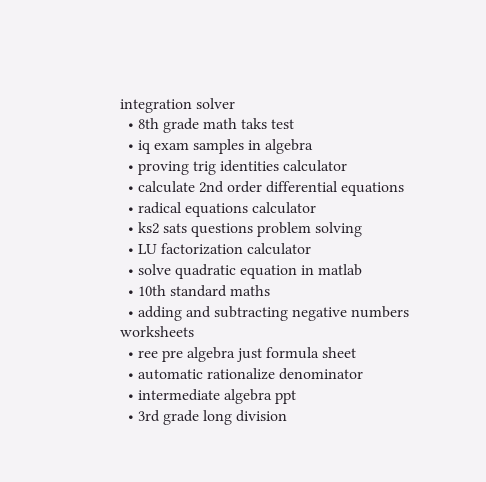integration solver
  • 8th grade math taks test
  • iq exam samples in algebra
  • proving trig identities calculator
  • calculate 2nd order differential equations
  • radical equations calculator
  • ks2 sats questions problem solving
  • LU factorization calculator
  • solve quadratic equation in matlab
  • 10th standard maths
  • adding and subtracting negative numbers worksheets
  • ree pre algebra just formula sheet
  • automatic rationalize denominator
  • intermediate algebra ppt
  • 3rd grade long division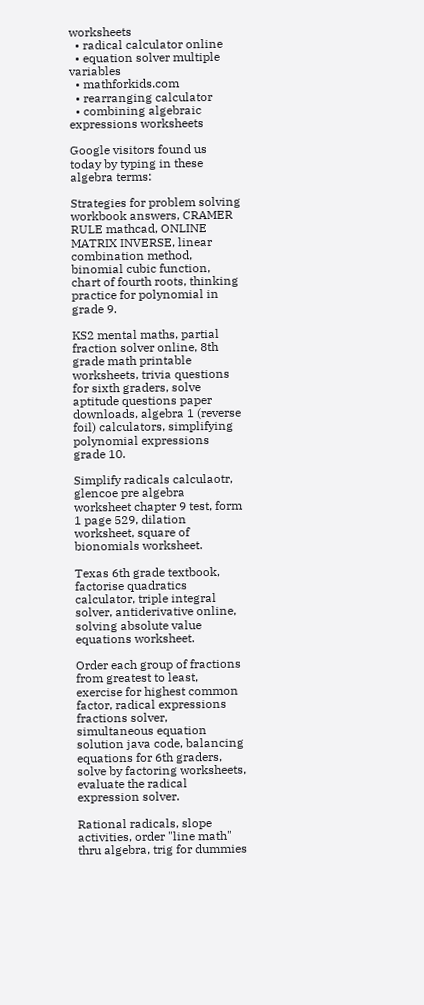worksheets
  • radical calculator online
  • equation solver multiple variables
  • mathforkids.com
  • rearranging calculator
  • combining algebraic expressions worksheets

Google visitors found us today by typing in these algebra terms:

Strategies for problem solving workbook answers, CRAMER RULE mathcad, ONLINE MATRIX INVERSE, linear combination method, binomial cubic function, chart of fourth roots, thinking practice for polynomial in grade 9.

KS2 mental maths, partial fraction solver online, 8th grade math printable worksheets, trivia questions for sixth graders, solve aptitude questions paper downloads, algebra 1 (reverse foil) calculators, simplifying polynomial expressions grade 10.

Simplify radicals calculaotr, glencoe pre algebra worksheet chapter 9 test, form 1 page 529, dilation worksheet, square of bionomials worksheet.

Texas 6th grade textbook, factorise quadratics calculator, triple integral solver, antiderivative online, solving absolute value equations worksheet.

Order each group of fractions from greatest to least, exercise for highest common factor, radical expressions fractions solver, simultaneous equation solution java code, balancing equations for 6th graders, solve by factoring worksheets, evaluate the radical expression solver.

Rational radicals, slope activities, order "line math" thru algebra, trig for dummies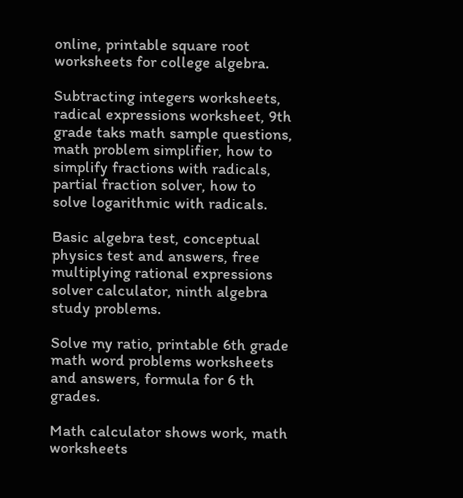online, printable square root worksheets for college algebra.

Subtracting integers worksheets, radical expressions worksheet, 9th grade taks math sample questions, math problem simplifier, how to simplify fractions with radicals, partial fraction solver, how to solve logarithmic with radicals.

Basic algebra test, conceptual physics test and answers, free multiplying rational expressions solver calculator, ninth algebra study problems.

Solve my ratio, printable 6th grade math word problems worksheets and answers, formula for 6 th grades.

Math calculator shows work, math worksheets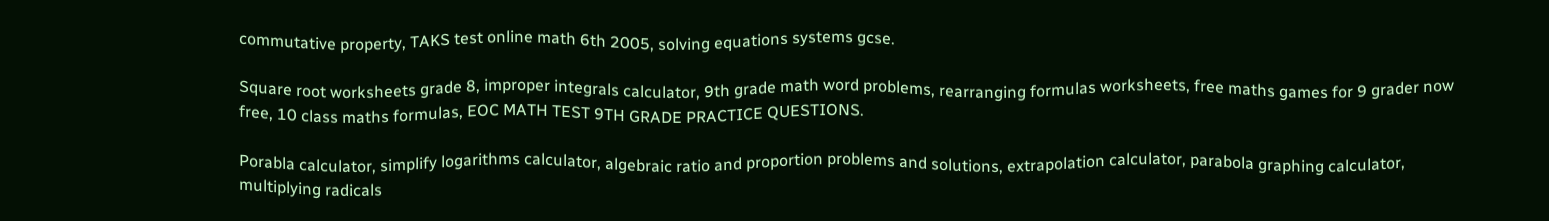commutative property, TAKS test online math 6th 2005, solving equations systems gcse.

Square root worksheets grade 8, improper integrals calculator, 9th grade math word problems, rearranging formulas worksheets, free maths games for 9 grader now free, 10 class maths formulas, EOC MATH TEST 9TH GRADE PRACTICE QUESTIONS.

Porabla calculator, simplify logarithms calculator, algebraic ratio and proportion problems and solutions, extrapolation calculator, parabola graphing calculator, multiplying radicals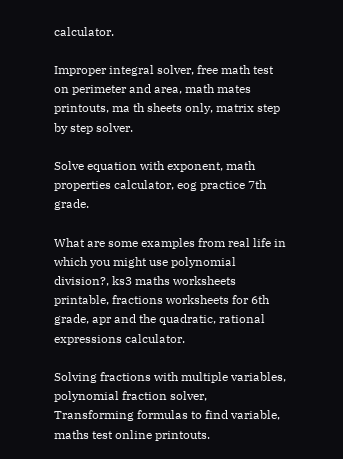calculator.

Improper integral solver, free math test on perimeter and area, math mates printouts, ma th sheets only, matrix step by step solver.

Solve equation with exponent, math properties calculator, eog practice 7th grade.

What are some examples from real life in which you might use polynomial division?, ks3 maths worksheets printable, fractions worksheets for 6th grade, apr and the quadratic, rational expressions calculator.

Solving fractions with multiple variables, polynomial fraction solver, Transforming formulas to find variable, maths test online printouts.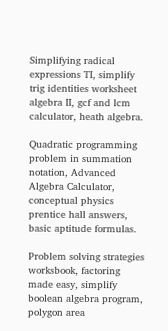Simplifying radical expressions TI, simplify trig identities worksheet algebra II, gcf and lcm calculator, heath algebra.

Quadratic programming problem in summation notation, Advanced Algebra Calculator, conceptual physics prentice hall answers, basic aptitude formulas.

Problem solving strategies worksbook, factoring made easy, simplify boolean algebra program, polygon area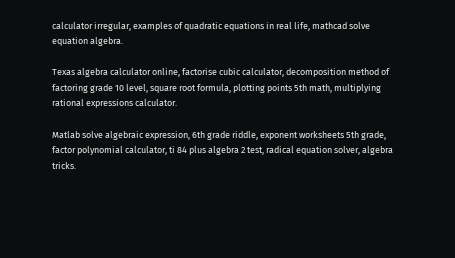calculator irregular, examples of quadratic equations in real life, mathcad solve equation algebra.

Texas algebra calculator online, factorise cubic calculator, decomposition method of factoring grade 10 level, square root formula, plotting points 5th math, multiplying rational expressions calculator.

Matlab solve algebraic expression, 6th grade riddle, exponent worksheets 5th grade, factor polynomial calculator, ti 84 plus algebra 2 test, radical equation solver, algebra tricks.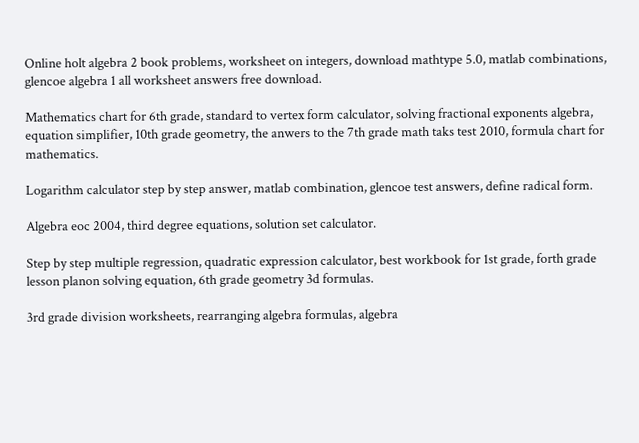Online holt algebra 2 book problems, worksheet on integers, download mathtype 5.0, matlab combinations, glencoe algebra 1 all worksheet answers free download.

Mathematics chart for 6th grade, standard to vertex form calculator, solving fractional exponents algebra, equation simplifier, 10th grade geometry, the anwers to the 7th grade math taks test 2010, formula chart for mathematics.

Logarithm calculator step by step answer, matlab combination, glencoe test answers, define radical form.

Algebra eoc 2004, third degree equations, solution set calculator.

Step by step multiple regression, quadratic expression calculator, best workbook for 1st grade, forth grade lesson planon solving equation, 6th grade geometry 3d formulas.

3rd grade division worksheets, rearranging algebra formulas, algebra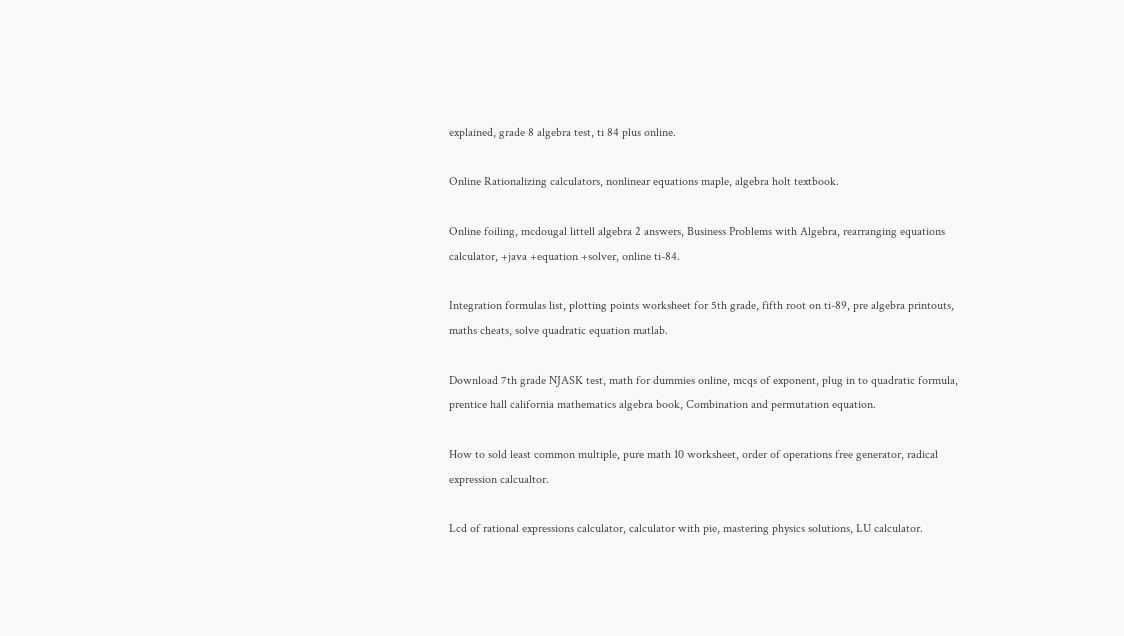explained, grade 8 algebra test, ti 84 plus online.

Online Rationalizing calculators, nonlinear equations maple, algebra holt textbook.

Online foiling, mcdougal littell algebra 2 answers, Business Problems with Algebra, rearranging equations calculator, +java +equation +solver, online ti-84.

Integration formulas list, plotting points worksheet for 5th grade, fifth root on ti-89, pre algebra printouts, maths cheats, solve quadratic equation matlab.

Download 7th grade NJASK test, math for dummies online, mcqs of exponent, plug in to quadratic formula, prentice hall california mathematics algebra book, Combination and permutation equation.

How to sold least common multiple, pure math 10 worksheet, order of operations free generator, radical expression calcualtor.

Lcd of rational expressions calculator, calculator with pie, mastering physics solutions, LU calculator.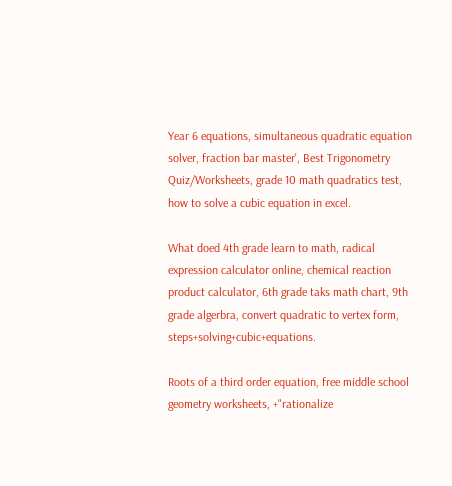Year 6 equations, simultaneous quadratic equation solver, fraction bar master', Best Trigonometry Quiz/Worksheets, grade 10 math quadratics test, how to solve a cubic equation in excel.

What doed 4th grade learn to math, radical expression calculator online, chemical reaction product calculator, 6th grade taks math chart, 9th grade algerbra, convert quadratic to vertex form, steps+solving+cubic+equations.

Roots of a third order equation, free middle school geometry worksheets, +"rationalize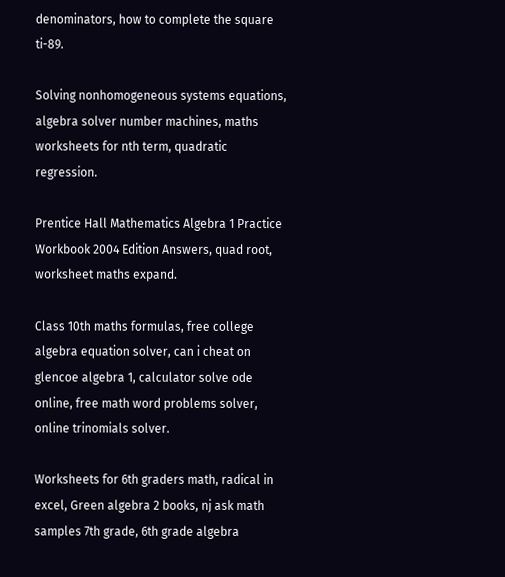denominators, how to complete the square ti-89.

Solving nonhomogeneous systems equations, algebra solver number machines, maths worksheets for nth term, quadratic regression.

Prentice Hall Mathematics Algebra 1 Practice Workbook 2004 Edition Answers, quad root, worksheet maths expand.

Class 10th maths formulas, free college algebra equation solver, can i cheat on glencoe algebra 1, calculator solve ode online, free math word problems solver, online trinomials solver.

Worksheets for 6th graders math, radical in excel, Green algebra 2 books, nj ask math samples 7th grade, 6th grade algebra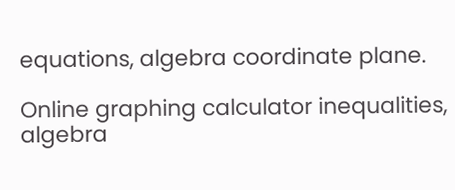equations, algebra coordinate plane.

Online graphing calculator inequalities, algebra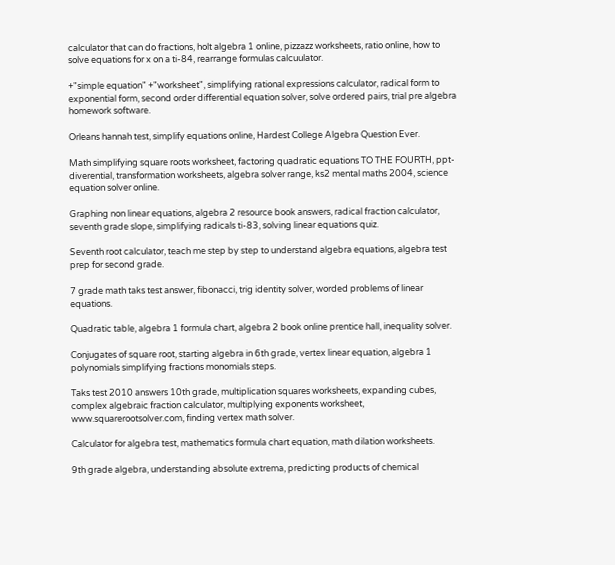calculator that can do fractions, holt algebra 1 online, pizzazz worksheets, ratio online, how to solve equations for x on a ti-84, rearrange formulas calcuulator.

+"simple equation" +"worksheet", simplifying rational expressions calculator, radical form to exponential form, second order differential equation solver, solve ordered pairs, trial pre algebra homework software.

Orleans hannah test, simplify equations online, Hardest College Algebra Question Ever.

Math simplifying square roots worksheet, factoring quadratic equations TO THE FOURTH, ppt-diverential, transformation worksheets, algebra solver range, ks2 mental maths 2004, science equation solver online.

Graphing non linear equations, algebra 2 resource book answers, radical fraction calculator, seventh grade slope, simplifying radicals ti-83, solving linear equations quiz.

Seventh root calculator, teach me step by step to understand algebra equations, algebra test prep for second grade.

7 grade math taks test answer, fibonacci, trig identity solver, worded problems of linear equations.

Quadratic table, algebra 1 formula chart, algebra 2 book online prentice hall, inequality solver.

Conjugates of square root, starting algebra in 6th grade, vertex linear equation, algebra 1 polynomials simplifying fractions monomials steps.

Taks test 2010 answers 10th grade, multiplication squares worksheets, expanding cubes, complex algebraic fraction calculator, multiplying exponents worksheet, www.squarerootsolver.com, finding vertex math solver.

Calculator for algebra test, mathematics formula chart equation, math dilation worksheets.

9th grade algebra, understanding absolute extrema, predicting products of chemical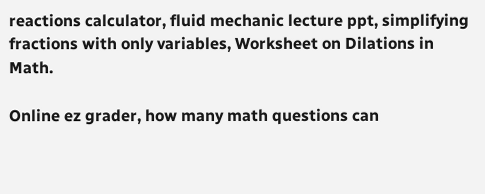reactions calculator, fluid mechanic lecture ppt, simplifying fractions with only variables, Worksheet on Dilations in Math.

Online ez grader, how many math questions can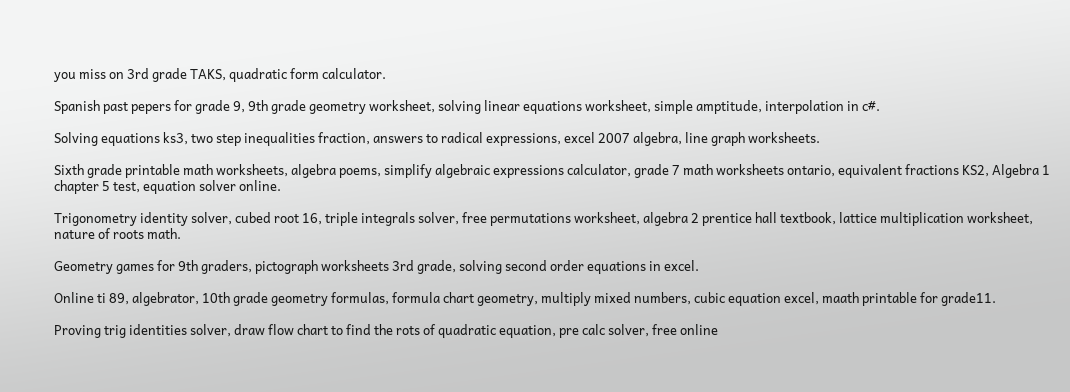you miss on 3rd grade TAKS, quadratic form calculator.

Spanish past pepers for grade 9, 9th grade geometry worksheet, solving linear equations worksheet, simple amptitude, interpolation in c#.

Solving equations ks3, two step inequalities fraction, answers to radical expressions, excel 2007 algebra, line graph worksheets.

Sixth grade printable math worksheets, algebra poems, simplify algebraic expressions calculator, grade 7 math worksheets ontario, equivalent fractions KS2, Algebra 1 chapter 5 test, equation solver online.

Trigonometry identity solver, cubed root 16, triple integrals solver, free permutations worksheet, algebra 2 prentice hall textbook, lattice multiplication worksheet, nature of roots math.

Geometry games for 9th graders, pictograph worksheets 3rd grade, solving second order equations in excel.

Online ti 89, algebrator, 10th grade geometry formulas, formula chart geometry, multiply mixed numbers, cubic equation excel, maath printable for grade11.

Proving trig identities solver, draw flow chart to find the rots of quadratic equation, pre calc solver, free online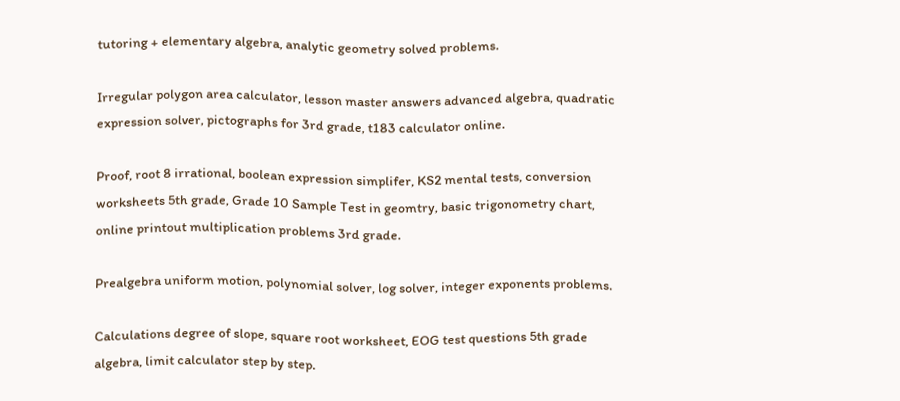tutoring + elementary algebra, analytic geometry solved problems.

Irregular polygon area calculator, lesson master answers advanced algebra, quadratic expression solver, pictographs for 3rd grade, t183 calculator online.

Proof, root 8 irrational, boolean expression simplifer, KS2 mental tests, conversion worksheets 5th grade, Grade 10 Sample Test in geomtry, basic trigonometry chart, online printout multiplication problems 3rd grade.

Prealgebra uniform motion, polynomial solver, log solver, integer exponents problems.

Calculations degree of slope, square root worksheet, EOG test questions 5th grade algebra, limit calculator step by step.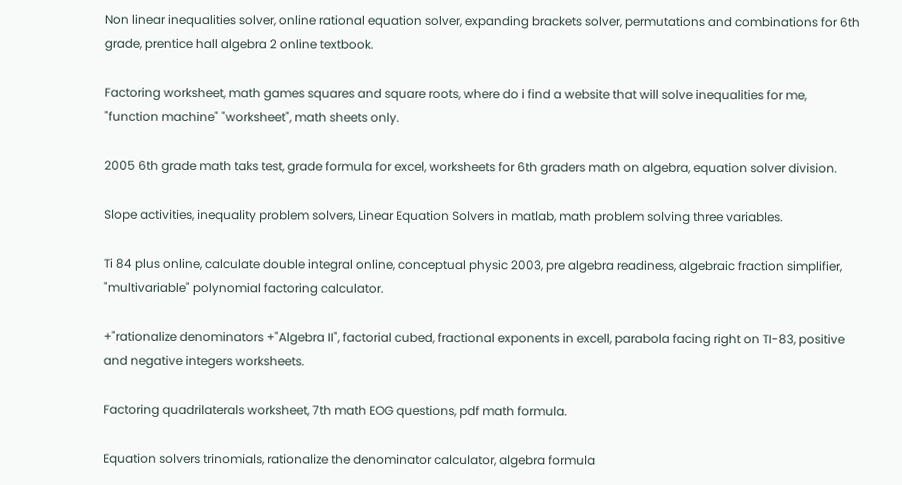Non linear inequalities solver, online rational equation solver, expanding brackets solver, permutations and combinations for 6th grade, prentice hall algebra 2 online textbook.

Factoring worksheet, math games squares and square roots, where do i find a website that will solve inequalities for me, "function machine" "worksheet", math sheets only.

2005 6th grade math taks test, grade formula for excel, worksheets for 6th graders math on algebra, equation solver division.

Slope activities, inequality problem solvers, Linear Equation Solvers in matlab, math problem solving three variables.

Ti 84 plus online, calculate double integral online, conceptual physic 2003, pre algebra readiness, algebraic fraction simplifier, "multivariable" polynomial factoring calculator.

+"rationalize denominators +"Algebra II", factorial cubed, fractional exponents in excell, parabola facing right on TI-83, positive and negative integers worksheets.

Factoring quadrilaterals worksheet, 7th math EOG questions, pdf math formula.

Equation solvers trinomials, rationalize the denominator calculator, algebra formula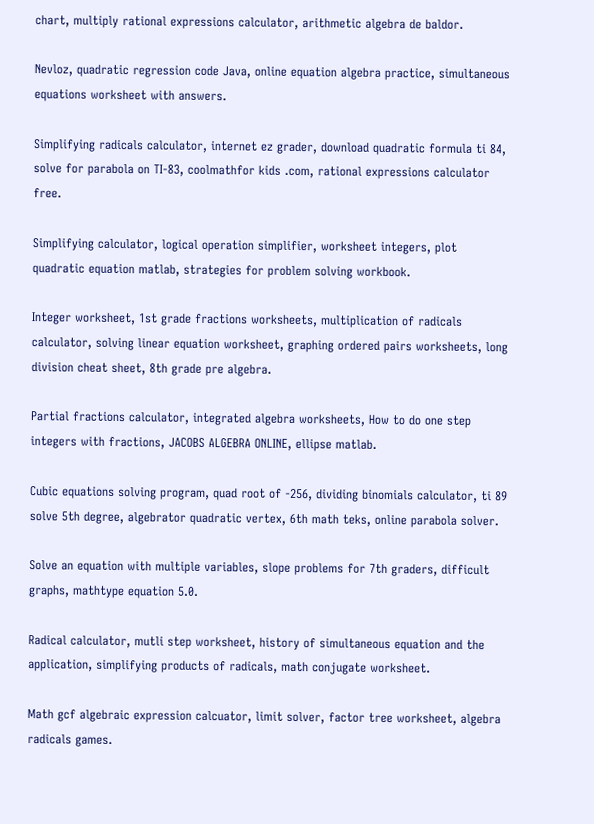chart, multiply rational expressions calculator, arithmetic algebra de baldor.

Nevloz, quadratic regression code Java, online equation algebra practice, simultaneous equations worksheet with answers.

Simplifying radicals calculator, internet ez grader, download quadratic formula ti 84, solve for parabola on TI-83, coolmathfor kids .com, rational expressions calculator free.

Simplifying calculator, logical operation simplifier, worksheet integers, plot quadratic equation matlab, strategies for problem solving workbook.

Integer worksheet, 1st grade fractions worksheets, multiplication of radicals calculator, solving linear equation worksheet, graphing ordered pairs worksheets, long division cheat sheet, 8th grade pre algebra.

Partial fractions calculator, integrated algebra worksheets, How to do one step integers with fractions, JACOBS ALGEBRA ONLINE, ellipse matlab.

Cubic equations solving program, quad root of -256, dividing binomials calculator, ti 89 solve 5th degree, algebrator quadratic vertex, 6th math teks, online parabola solver.

Solve an equation with multiple variables, slope problems for 7th graders, difficult graphs, mathtype equation 5.0.

Radical calculator, mutli step worksheet, history of simultaneous equation and the application, simplifying products of radicals, math conjugate worksheet.

Math gcf algebraic expression calcuator, limit solver, factor tree worksheet, algebra radicals games.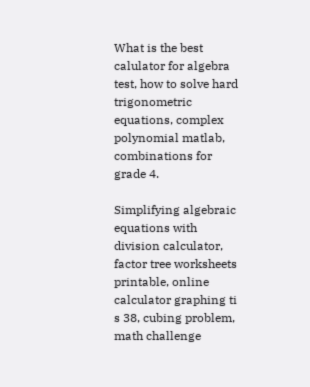What is the best calulator for algebra test, how to solve hard trigonometric equations, complex polynomial matlab, combinations for grade 4.

Simplifying algebraic equations with division calculator, factor tree worksheets printable, online calculator graphing ti s 38, cubing problem, math challenge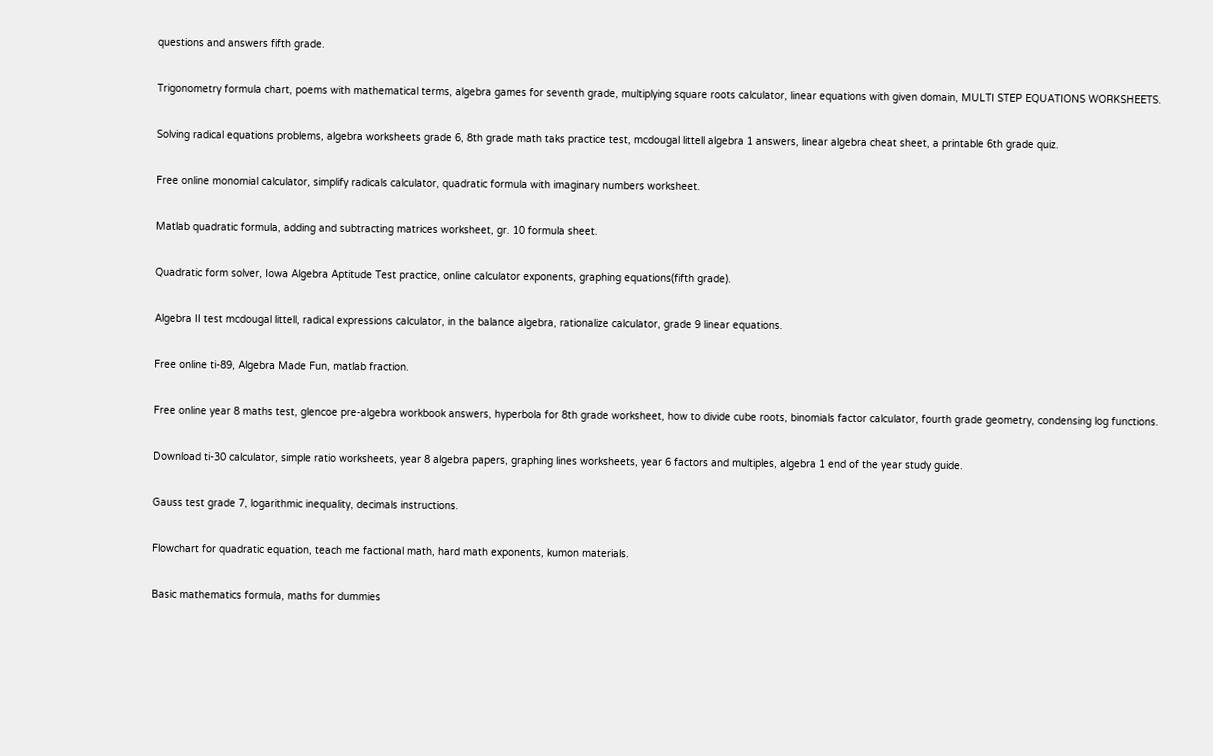questions and answers fifth grade.

Trigonometry formula chart, poems with mathematical terms, algebra games for seventh grade, multiplying square roots calculator, linear equations with given domain, MULTI STEP EQUATIONS WORKSHEETS.

Solving radical equations problems, algebra worksheets grade 6, 8th grade math taks practice test, mcdougal littell algebra 1 answers, linear algebra cheat sheet, a printable 6th grade quiz.

Free online monomial calculator, simplify radicals calculator, quadratic formula with imaginary numbers worksheet.

Matlab quadratic formula, adding and subtracting matrices worksheet, gr. 10 formula sheet.

Quadratic form solver, Iowa Algebra Aptitude Test practice, online calculator exponents, graphing equations(fifth grade).

Algebra II test mcdougal littell, radical expressions calculator, in the balance algebra, rationalize calculator, grade 9 linear equations.

Free online ti-89, Algebra Made Fun, matlab fraction.

Free online year 8 maths test, glencoe pre-algebra workbook answers, hyperbola for 8th grade worksheet, how to divide cube roots, binomials factor calculator, fourth grade geometry, condensing log functions.

Download ti-30 calculator, simple ratio worksheets, year 8 algebra papers, graphing lines worksheets, year 6 factors and multiples, algebra 1 end of the year study guide.

Gauss test grade 7, logarithmic inequality, decimals instructions.

Flowchart for quadratic equation, teach me factional math, hard math exponents, kumon materials.

Basic mathematics formula, maths for dummies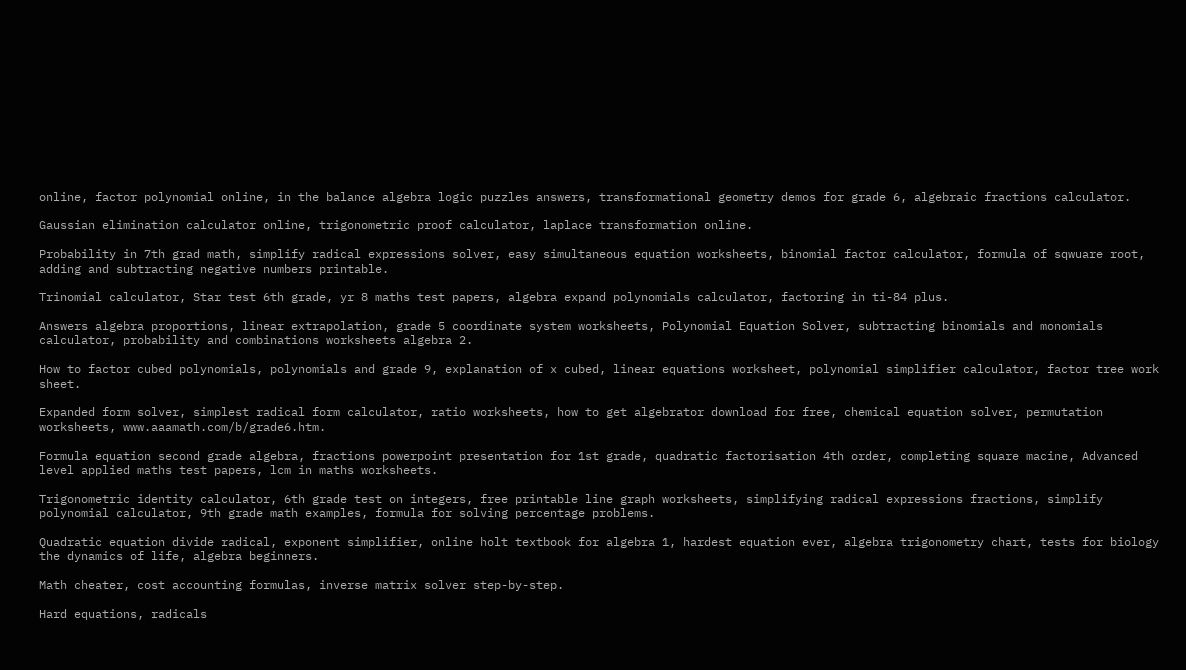online, factor polynomial online, in the balance algebra logic puzzles answers, transformational geometry demos for grade 6, algebraic fractions calculator.

Gaussian elimination calculator online, trigonometric proof calculator, laplace transformation online.

Probability in 7th grad math, simplify radical expressions solver, easy simultaneous equation worksheets, binomial factor calculator, formula of sqwuare root, adding and subtracting negative numbers printable.

Trinomial calculator, Star test 6th grade, yr 8 maths test papers, algebra expand polynomials calculator, factoring in ti-84 plus.

Answers algebra proportions, linear extrapolation, grade 5 coordinate system worksheets, Polynomial Equation Solver, subtracting binomials and monomials calculator, probability and combinations worksheets algebra 2.

How to factor cubed polynomials, polynomials and grade 9, explanation of x cubed, linear equations worksheet, polynomial simplifier calculator, factor tree work sheet.

Expanded form solver, simplest radical form calculator, ratio worksheets, how to get algebrator download for free, chemical equation solver, permutation worksheets, www.aaamath.com/b/grade6.htm.

Formula equation second grade algebra, fractions powerpoint presentation for 1st grade, quadratic factorisation 4th order, completing square macine, Advanced level applied maths test papers, lcm in maths worksheets.

Trigonometric identity calculator, 6th grade test on integers, free printable line graph worksheets, simplifying radical expressions fractions, simplify polynomial calculator, 9th grade math examples, formula for solving percentage problems.

Quadratic equation divide radical, exponent simplifier, online holt textbook for algebra 1, hardest equation ever, algebra trigonometry chart, tests for biology the dynamics of life, algebra beginners.

Math cheater, cost accounting formulas, inverse matrix solver step-by-step.

Hard equations, radicals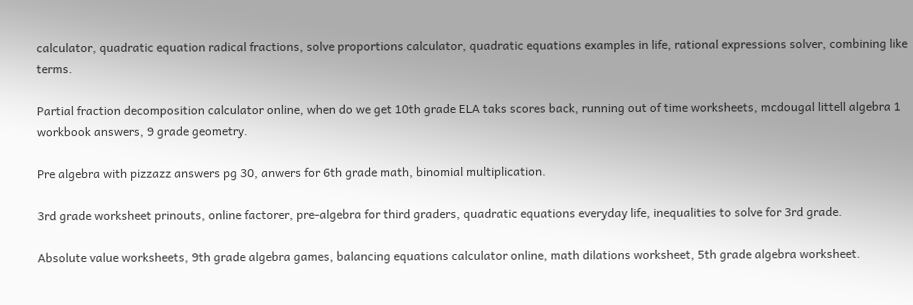calculator, quadratic equation radical fractions, solve proportions calculator, quadratic equations examples in life, rational expressions solver, combining like terms.

Partial fraction decomposition calculator online, when do we get 10th grade ELA taks scores back, running out of time worksheets, mcdougal littell algebra 1 workbook answers, 9 grade geometry.

Pre algebra with pizzazz answers pg 30, anwers for 6th grade math, binomial multiplication.

3rd grade worksheet prinouts, online factorer, pre-algebra for third graders, quadratic equations everyday life, inequalities to solve for 3rd grade.

Absolute value worksheets, 9th grade algebra games, balancing equations calculator online, math dilations worksheet, 5th grade algebra worksheet.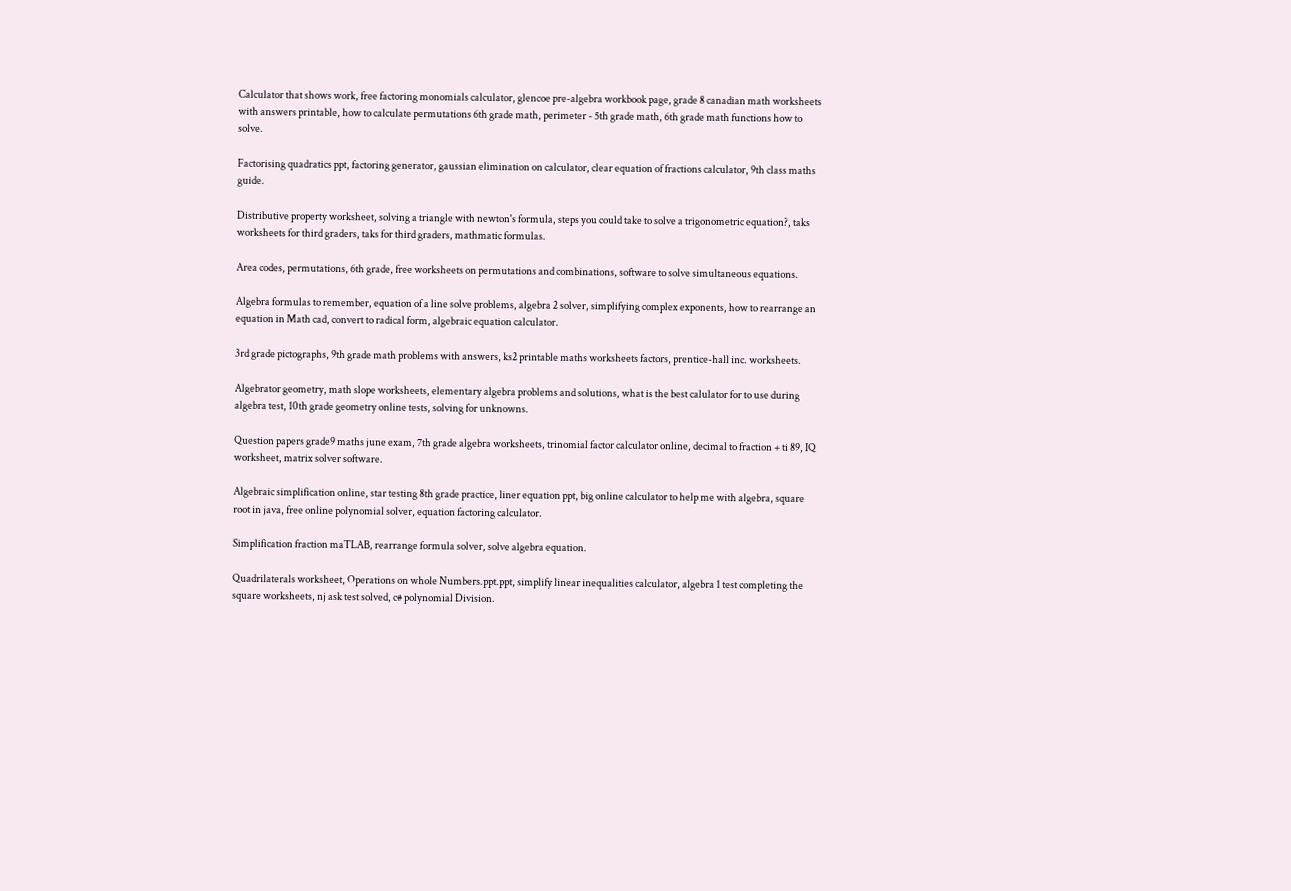Calculator that shows work, free factoring monomials calculator, glencoe pre-algebra workbook page, grade 8 canadian math worksheets with answers printable, how to calculate permutations 6th grade math, perimeter - 5th grade math, 6th grade math functions how to solve.

Factorising quadratics ppt, factoring generator, gaussian elimination on calculator, clear equation of fractions calculator, 9th class maths guide.

Distributive property worksheet, solving a triangle with newton's formula, steps you could take to solve a trigonometric equation?, taks worksheets for third graders, taks for third graders, mathmatic formulas.

Area codes, permutations, 6th grade, free worksheets on permutations and combinations, software to solve simultaneous equations.

Algebra formulas to remember, equation of a line solve problems, algebra 2 solver, simplifying complex exponents, how to rearrange an equation in Math cad, convert to radical form, algebraic equation calculator.

3rd grade pictographs, 9th grade math problems with answers, ks2 printable maths worksheets factors, prentice-hall inc. worksheets.

Algebrator geometry, math slope worksheets, elementary algebra problems and solutions, what is the best calulator for to use during algebra test, 10th grade geometry online tests, solving for unknowns.

Question papers grade9 maths june exam, 7th grade algebra worksheets, trinomial factor calculator online, decimal to fraction + ti 89, IQ worksheet, matrix solver software.

Algebraic simplification online, star testing 8th grade practice, liner equation ppt, big online calculator to help me with algebra, square root in java, free online polynomial solver, equation factoring calculator.

Simplification fraction maTLAB, rearrange formula solver, solve algebra equation.

Quadrilaterals worksheet, Operations on whole Numbers.ppt.ppt, simplify linear inequalities calculator, algebra 1 test completing the square worksheets, nj ask test solved, c# polynomial Division.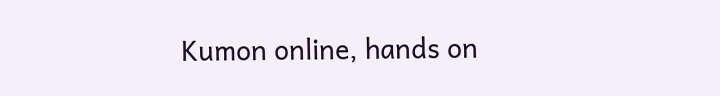Kumon online, hands on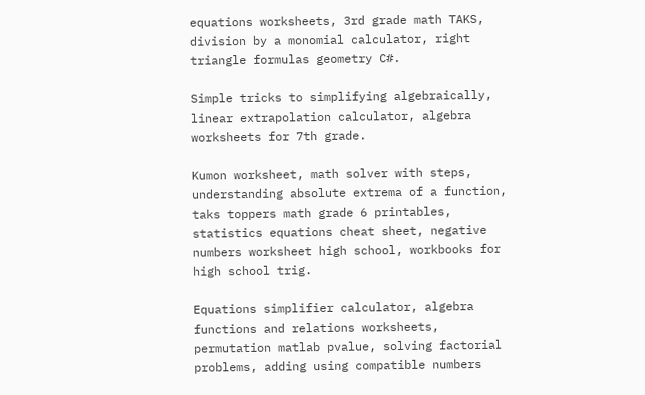equations worksheets, 3rd grade math TAKS, division by a monomial calculator, right triangle formulas geometry C#.

Simple tricks to simplifying algebraically, linear extrapolation calculator, algebra worksheets for 7th grade.

Kumon worksheet, math solver with steps, understanding absolute extrema of a function, taks toppers math grade 6 printables, statistics equations cheat sheet, negative numbers worksheet high school, workbooks for high school trig.

Equations simplifier calculator, algebra functions and relations worksheets, permutation matlab pvalue, solving factorial problems, adding using compatible numbers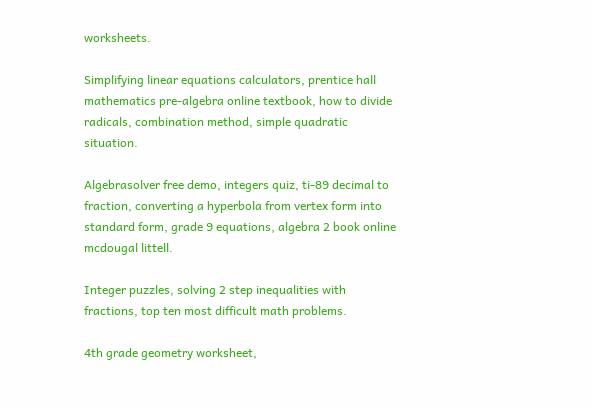worksheets.

Simplifying linear equations calculators, prentice hall mathematics pre-algebra online textbook, how to divide radicals, combination method, simple quadratic situation.

Algebrasolver free demo, integers quiz, ti-89 decimal to fraction, converting a hyperbola from vertex form into standard form, grade 9 equations, algebra 2 book online mcdougal littell.

Integer puzzles, solving 2 step inequalities with fractions, top ten most difficult math problems.

4th grade geometry worksheet,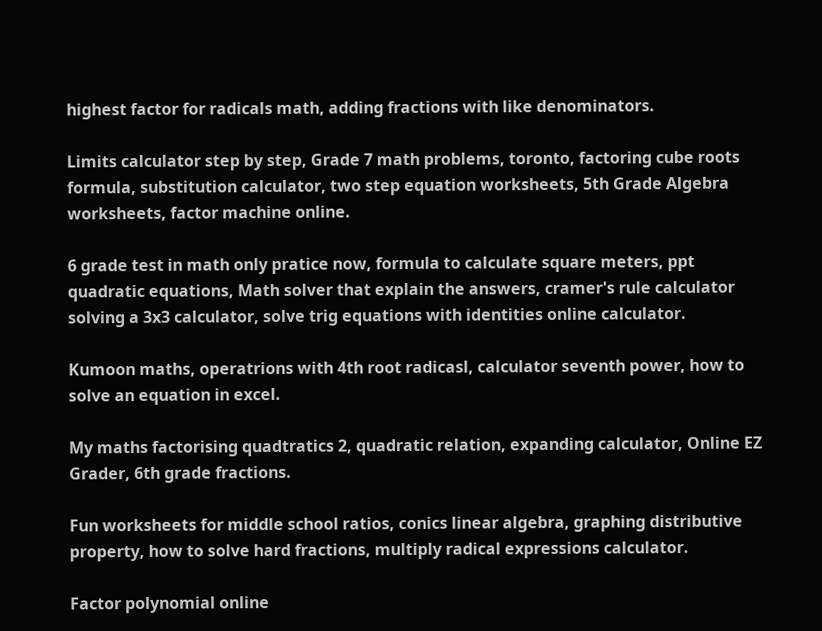highest factor for radicals math, adding fractions with like denominators.

Limits calculator step by step, Grade 7 math problems, toronto, factoring cube roots formula, substitution calculator, two step equation worksheets, 5th Grade Algebra worksheets, factor machine online.

6 grade test in math only pratice now, formula to calculate square meters, ppt quadratic equations, Math solver that explain the answers, cramer's rule calculator solving a 3x3 calculator, solve trig equations with identities online calculator.

Kumoon maths, operatrions with 4th root radicasl, calculator seventh power, how to solve an equation in excel.

My maths factorising quadtratics 2, quadratic relation, expanding calculator, Online EZ Grader, 6th grade fractions.

Fun worksheets for middle school ratios, conics linear algebra, graphing distributive property, how to solve hard fractions, multiply radical expressions calculator.

Factor polynomial online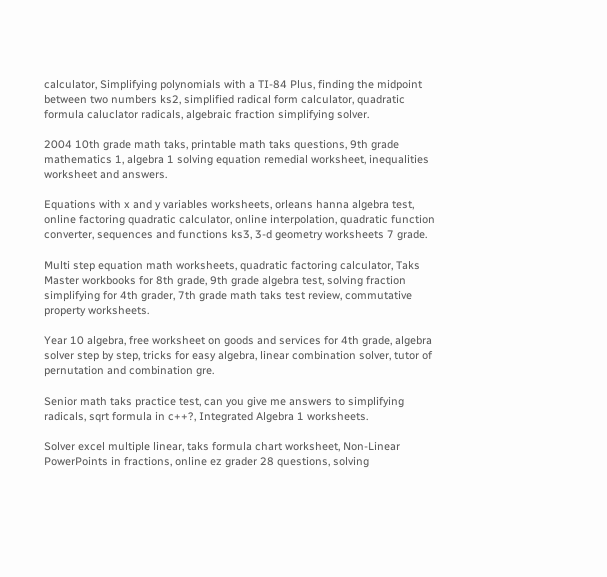calculator, Simplifying polynomials with a TI-84 Plus, finding the midpoint between two numbers ks2, simplified radical form calculator, quadratic formula caluclator radicals, algebraic fraction simplifying solver.

2004 10th grade math taks, printable math taks questions, 9th grade mathematics 1, algebra 1 solving equation remedial worksheet, inequalities worksheet and answers.

Equations with x and y variables worksheets, orleans hanna algebra test, online factoring quadratic calculator, online interpolation, quadratic function converter, sequences and functions ks3, 3-d geometry worksheets 7 grade.

Multi step equation math worksheets, quadratic factoring calculator, Taks Master workbooks for 8th grade, 9th grade algebra test, solving fraction simplifying for 4th grader, 7th grade math taks test review, commutative property worksheets.

Year 10 algebra, free worksheet on goods and services for 4th grade, algebra solver step by step, tricks for easy algebra, linear combination solver, tutor of pernutation and combination gre.

Senior math taks practice test, can you give me answers to simplifying radicals, sqrt formula in c++?, Integrated Algebra 1 worksheets.

Solver excel multiple linear, taks formula chart worksheet, Non-Linear PowerPoints in fractions, online ez grader 28 questions, solving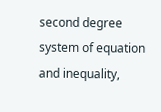second degree system of equation and inequality,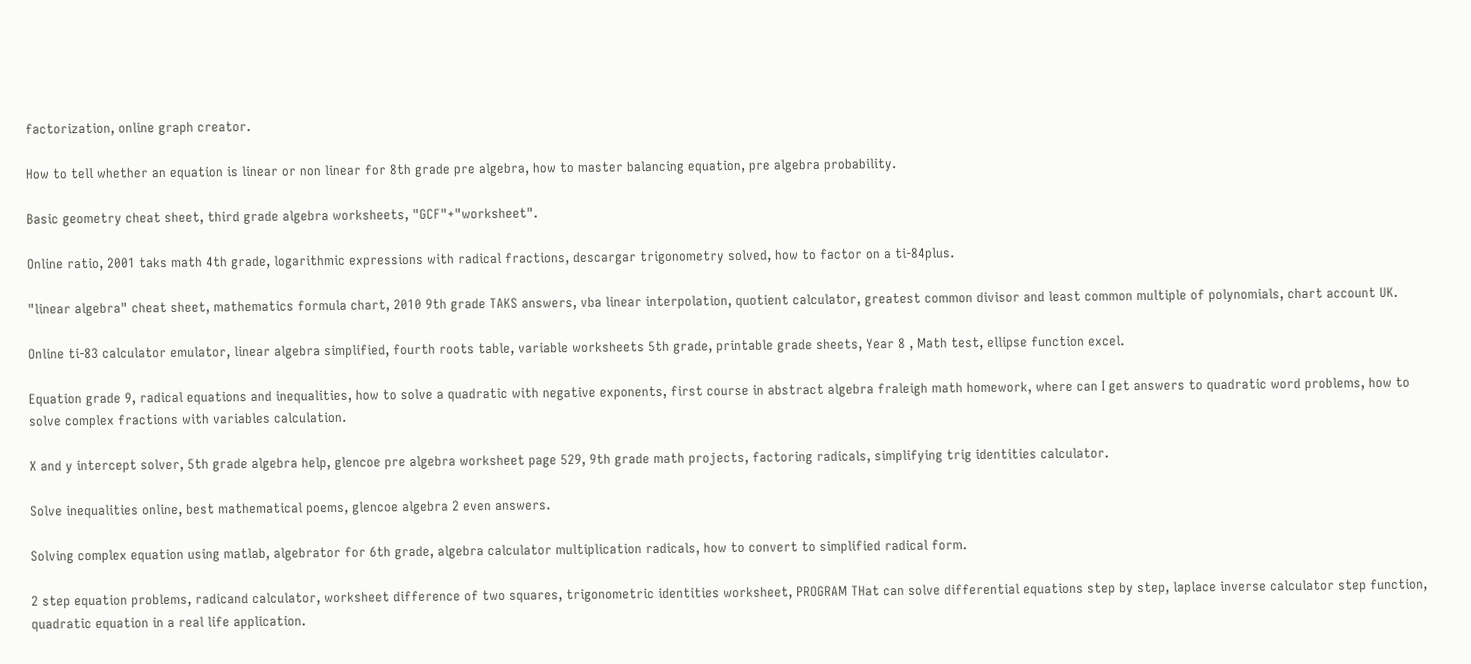factorization, online graph creator.

How to tell whether an equation is linear or non linear for 8th grade pre algebra, how to master balancing equation, pre algebra probability.

Basic geometry cheat sheet, third grade algebra worksheets, "GCF"+"worksheet".

Online ratio, 2001 taks math 4th grade, logarithmic expressions with radical fractions, descargar trigonometry solved, how to factor on a ti-84plus.

"linear algebra" cheat sheet, mathematics formula chart, 2010 9th grade TAKS answers, vba linear interpolation, quotient calculator, greatest common divisor and least common multiple of polynomials, chart account UK.

Online ti-83 calculator emulator, linear algebra simplified, fourth roots table, variable worksheets 5th grade, printable grade sheets, Year 8 , Math test, ellipse function excel.

Equation grade 9, radical equations and inequalities, how to solve a quadratic with negative exponents, first course in abstract algebra fraleigh math homework, where can I get answers to quadratic word problems, how to solve complex fractions with variables calculation.

X and y intercept solver, 5th grade algebra help, glencoe pre algebra worksheet page 529, 9th grade math projects, factoring radicals, simplifying trig identities calculator.

Solve inequalities online, best mathematical poems, glencoe algebra 2 even answers.

Solving complex equation using matlab, algebrator for 6th grade, algebra calculator multiplication radicals, how to convert to simplified radical form.

2 step equation problems, radicand calculator, worksheet difference of two squares, trigonometric identities worksheet, PROGRAM THat can solve differential equations step by step, laplace inverse calculator step function, quadratic equation in a real life application.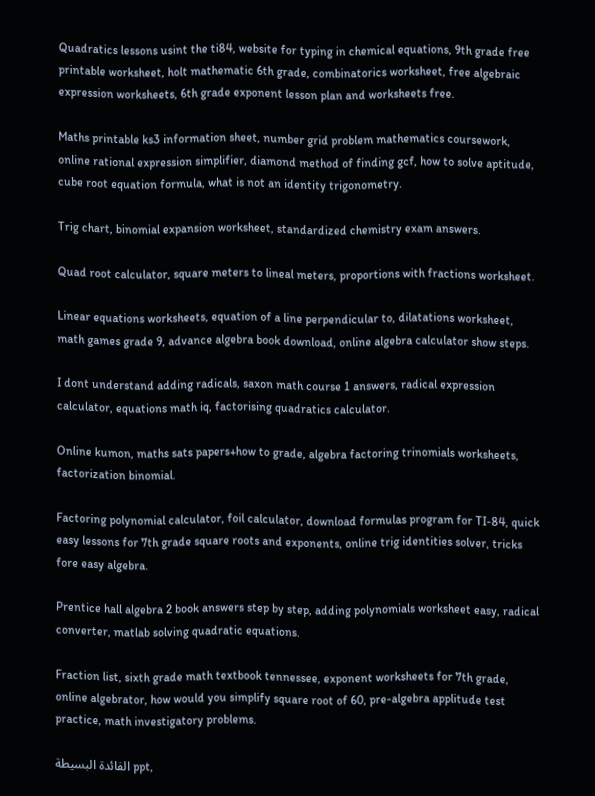Quadratics lessons usint the ti84, website for typing in chemical equations, 9th grade free printable worksheet, holt mathematic 6th grade, combinatorics worksheet, free algebraic expression worksheets, 6th grade exponent lesson plan and worksheets free.

Maths printable ks3 information sheet, number grid problem mathematics coursework, online rational expression simplifier, diamond method of finding gcf, how to solve aptitude, cube root equation formula, what is not an identity trigonometry.

Trig chart, binomial expansion worksheet, standardized chemistry exam answers.

Quad root calculator, square meters to lineal meters, proportions with fractions worksheet.

Linear equations worksheets, equation of a line perpendicular to, dilatations worksheet, math games grade 9, advance algebra book download, online algebra calculator show steps.

I dont understand adding radicals, saxon math course 1 answers, radical expression calculator, equations math iq, factorising quadratics calculator.

Online kumon, maths sats papers+how to grade, algebra factoring trinomials worksheets, factorization binomial.

Factoring polynomial calculator, foil calculator, download formulas program for TI-84, quick easy lessons for 7th grade square roots and exponents, online trig identities solver, tricks fore easy algebra.

Prentice hall algebra 2 book answers step by step, adding polynomials worksheet easy, radical converter, matlab solving quadratic equations.

Fraction list, sixth grade math textbook tennessee, exponent worksheets for 7th grade, online algebrator, how would you simplify square root of 60, pre-algebra applitude test practice, math investigatory problems.

الفائدة البسيطة ppt,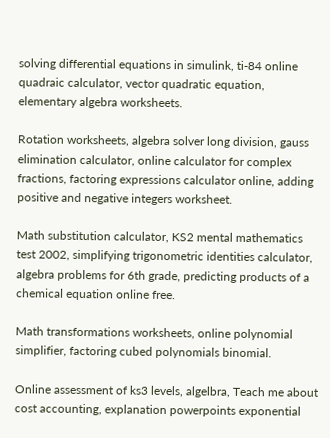solving differential equations in simulink, ti-84 online quadraic calculator, vector quadratic equation, elementary algebra worksheets.

Rotation worksheets, algebra solver long division, gauss elimination calculator, online calculator for complex fractions, factoring expressions calculator online, adding positive and negative integers worksheet.

Math substitution calculator, KS2 mental mathematics test 2002, simplifying trigonometric identities calculator, algebra problems for 6th grade, predicting products of a chemical equation online free.

Math transformations worksheets, online polynomial simplifier, factoring cubed polynomials binomial.

Online assessment of ks3 levels, algelbra, Teach me about cost accounting, explanation powerpoints exponential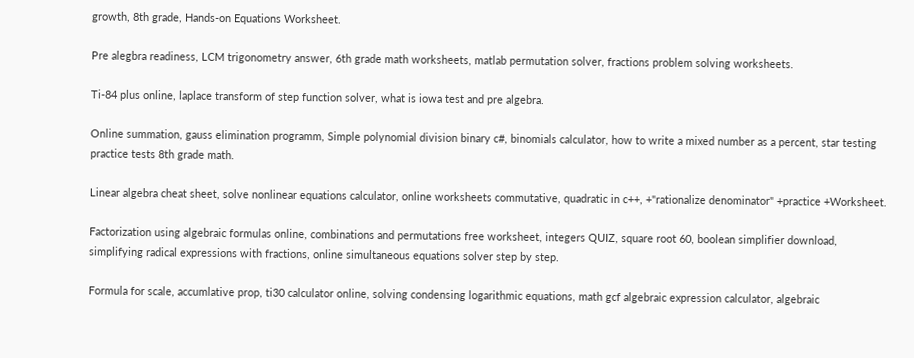growth, 8th grade, Hands-on Equations Worksheet.

Pre alegbra readiness, LCM trigonometry answer, 6th grade math worksheets, matlab permutation solver, fractions problem solving worksheets.

Ti-84 plus online, laplace transform of step function solver, what is iowa test and pre algebra.

Online summation, gauss elimination programm, Simple polynomial division binary c#, binomials calculator, how to write a mixed number as a percent, star testing practice tests 8th grade math.

Linear algebra cheat sheet, solve nonlinear equations calculator, online worksheets commutative, quadratic in c++, +"rationalize denominator" +practice +Worksheet.

Factorization using algebraic formulas online, combinations and permutations free worksheet, integers QUIZ, square root 60, boolean simplifier download, simplifying radical expressions with fractions, online simultaneous equations solver step by step.

Formula for scale, accumlative prop, ti30 calculator online, solving condensing logarithmic equations, math gcf algebraic expression calculator, algebraic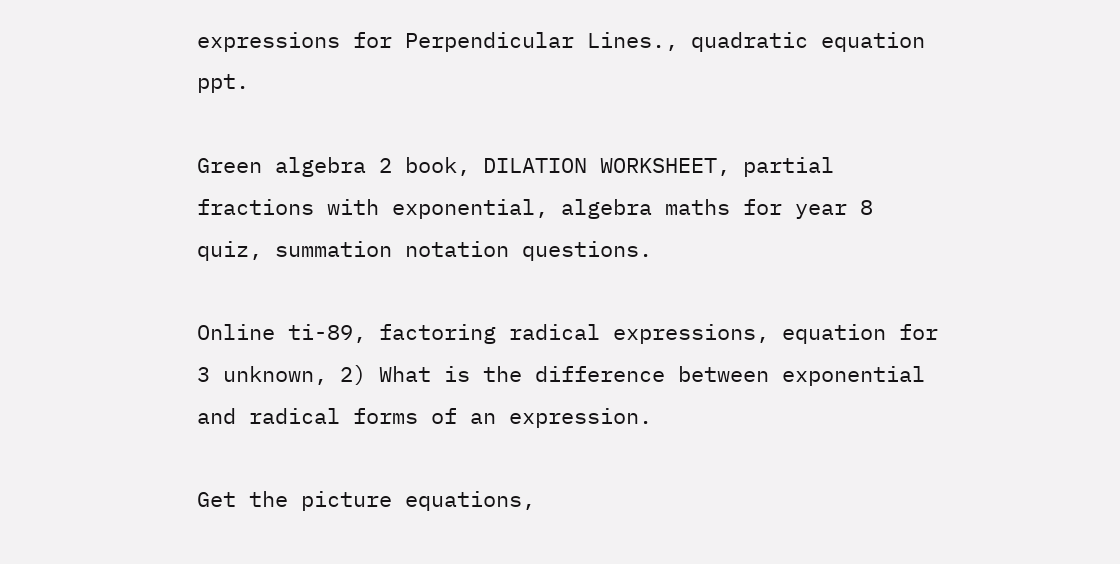expressions for Perpendicular Lines., quadratic equation ppt.

Green algebra 2 book, DILATION WORKSHEET, partial fractions with exponential, algebra maths for year 8 quiz, summation notation questions.

Online ti-89, factoring radical expressions, equation for 3 unknown, 2) What is the difference between exponential and radical forms of an expression.

Get the picture equations,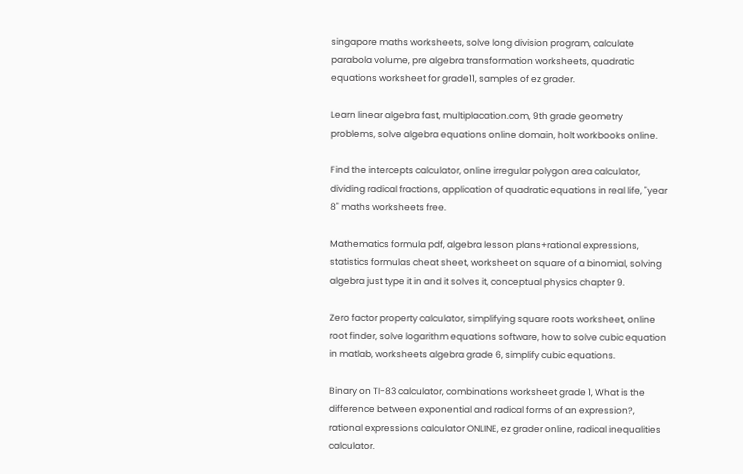singapore maths worksheets, solve long division program, calculate parabola volume, pre algebra transformation worksheets, quadratic equations worksheet for grade11, samples of ez grader.

Learn linear algebra fast, multiplacation.com, 9th grade geometry problems, solve algebra equations online domain, holt workbooks online.

Find the intercepts calculator, online irregular polygon area calculator, dividing radical fractions, application of quadratic equations in real life, "year 8" maths worksheets free.

Mathematics formula pdf, algebra lesson plans+rational expressions, statistics formulas cheat sheet, worksheet on square of a binomial, solving algebra just type it in and it solves it, conceptual physics chapter 9.

Zero factor property calculator, simplifying square roots worksheet, online root finder, solve logarithm equations software, how to solve cubic equation in matlab, worksheets algebra grade 6, simplify cubic equations.

Binary on TI-83 calculator, combinations worksheet grade 1, What is the difference between exponential and radical forms of an expression?, rational expressions calculator ONLINE, ez grader online, radical inequalities calculator.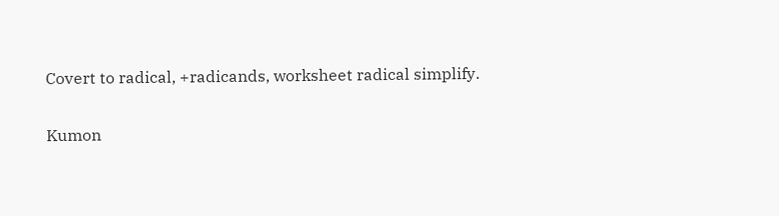Covert to radical, +radicands, worksheet radical simplify.

Kumon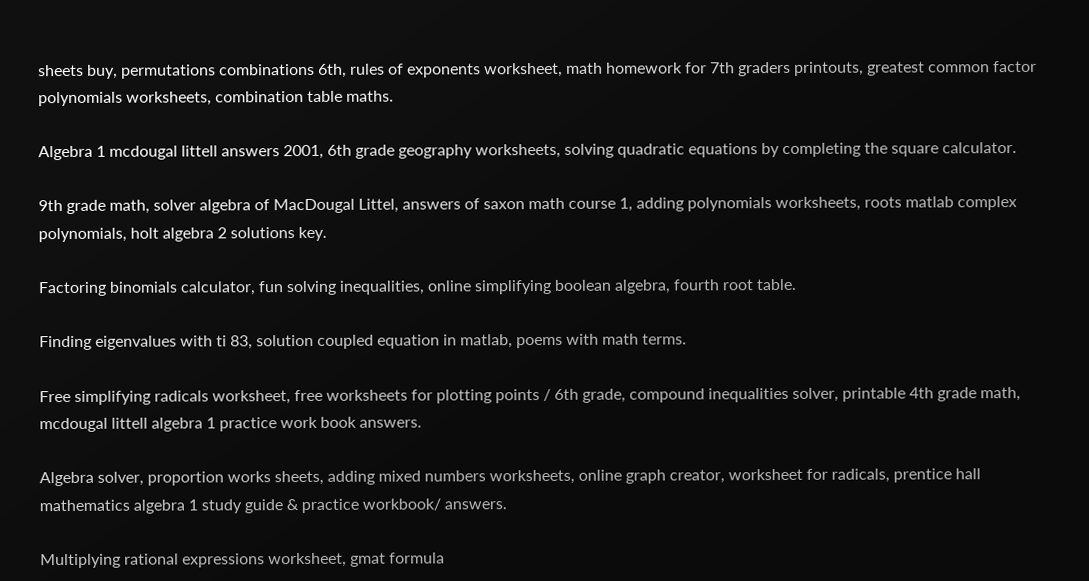sheets buy, permutations combinations 6th, rules of exponents worksheet, math homework for 7th graders printouts, greatest common factor polynomials worksheets, combination table maths.

Algebra 1 mcdougal littell answers 2001, 6th grade geography worksheets, solving quadratic equations by completing the square calculator.

9th grade math, solver algebra of MacDougal Littel, answers of saxon math course 1, adding polynomials worksheets, roots matlab complex polynomials, holt algebra 2 solutions key.

Factoring binomials calculator, fun solving inequalities, online simplifying boolean algebra, fourth root table.

Finding eigenvalues with ti 83, solution coupled equation in matlab, poems with math terms.

Free simplifying radicals worksheet, free worksheets for plotting points / 6th grade, compound inequalities solver, printable 4th grade math, mcdougal littell algebra 1 practice work book answers.

Algebra solver, proportion works sheets, adding mixed numbers worksheets, online graph creator, worksheet for radicals, prentice hall mathematics algebra 1 study guide & practice workbook/ answers.

Multiplying rational expressions worksheet, gmat formula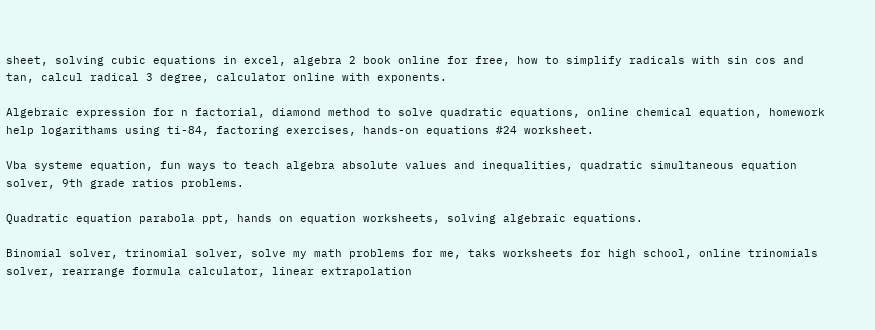sheet, solving cubic equations in excel, algebra 2 book online for free, how to simplify radicals with sin cos and tan, calcul radical 3 degree, calculator online with exponents.

Algebraic expression for n factorial, diamond method to solve quadratic equations, online chemical equation, homework help logarithams using ti-84, factoring exercises, hands-on equations #24 worksheet.

Vba systeme equation, fun ways to teach algebra absolute values and inequalities, quadratic simultaneous equation solver, 9th grade ratios problems.

Quadratic equation parabola ppt, hands on equation worksheets, solving algebraic equations.

Binomial solver, trinomial solver, solve my math problems for me, taks worksheets for high school, online trinomials solver, rearrange formula calculator, linear extrapolation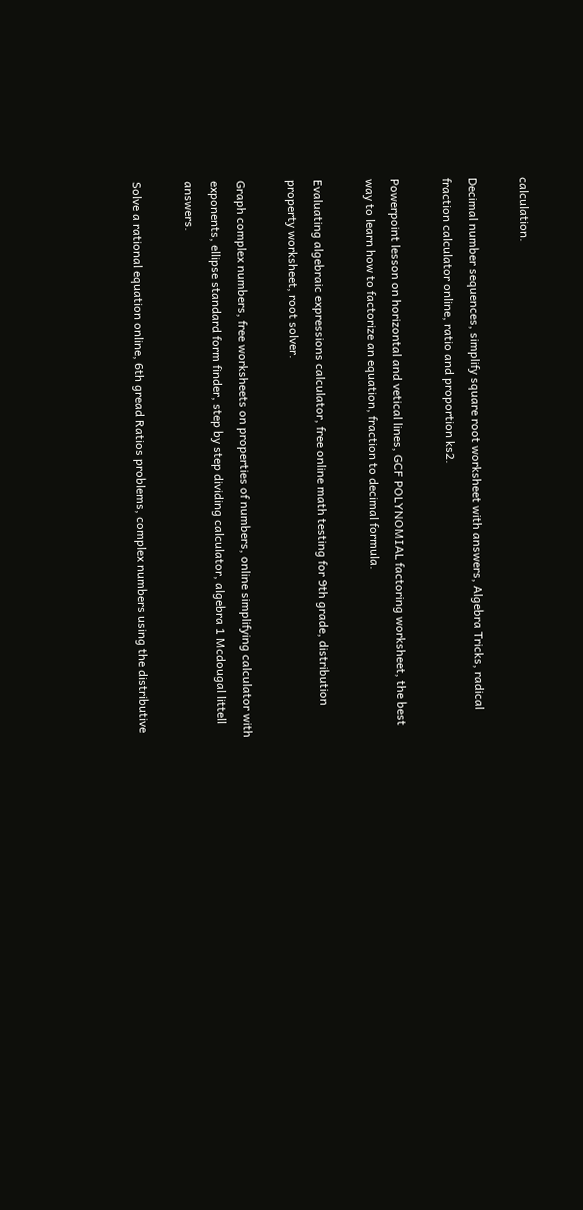calculation.

Decimal number sequences, simplify square root worksheet with answers, Algebra Tricks, radical fraction calculator online, ratio and proportion ks2.

Powerpoint lesson on horizontal and vetical lines, GCF POLYNOMIAL factoring worksheet, the best way to learn how to factorize an equation, fraction to decimal formula.

Evaluating algebraic expressions calculator, free online math testing for 9th grade, distribution property worksheet, root solver.

Graph complex numbers, free worksheets on properties of numbers, online simplifying calculator with exponents, ellipse standard form finder, step by step dividing calculator, algebra 1 Mcdougal littell answers.

Solve a rational equation online, 6th gread Ratios problems, complex numbers using the distributive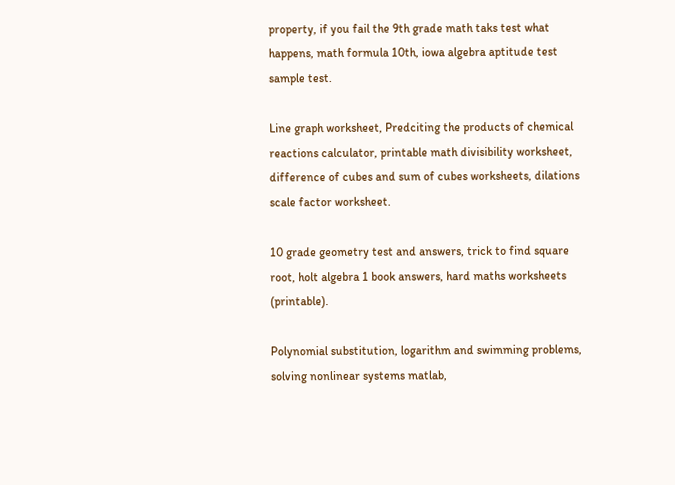property, if you fail the 9th grade math taks test what happens, math formula 10th, iowa algebra aptitude test sample test.

Line graph worksheet, Predciting the products of chemical reactions calculator, printable math divisibility worksheet, difference of cubes and sum of cubes worksheets, dilations scale factor worksheet.

10 grade geometry test and answers, trick to find square root, holt algebra 1 book answers, hard maths worksheets (printable).

Polynomial substitution, logarithm and swimming problems, solving nonlinear systems matlab,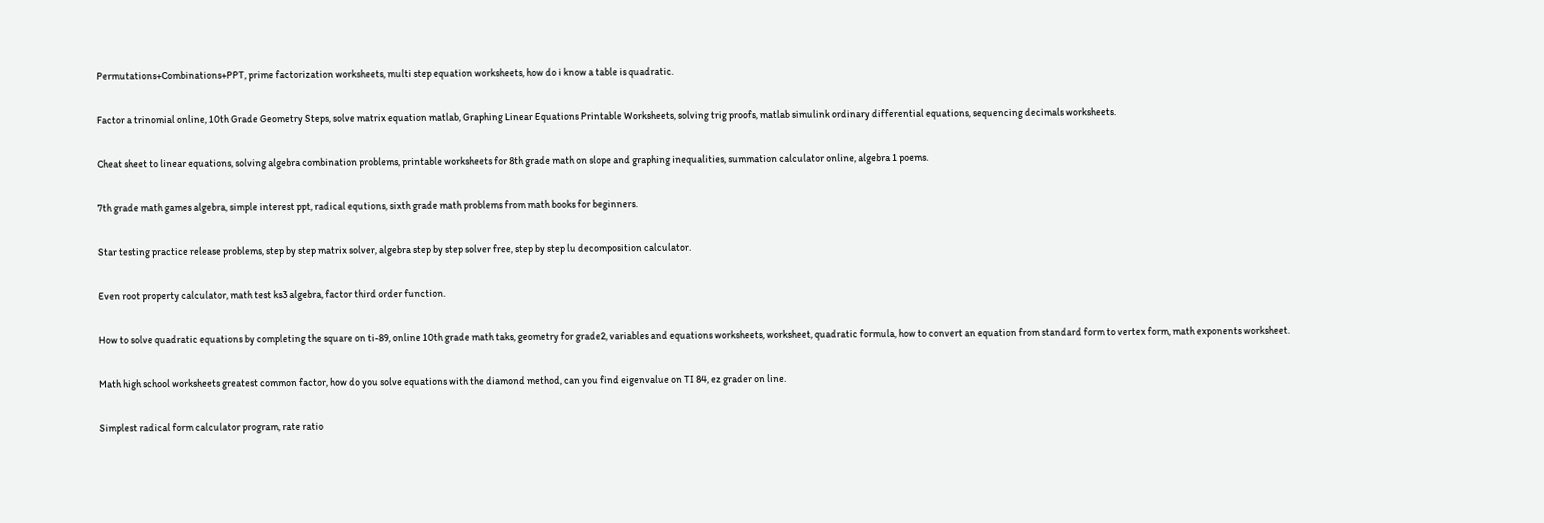Permutations+Combinations+PPT, prime factorization worksheets, multi step equation worksheets, how do i know a table is quadratic.

Factor a trinomial online, 10th Grade Geometry Steps, solve matrix equation matlab, Graphing Linear Equations Printable Worksheets, solving trig proofs, matlab simulink ordinary differential equations, sequencing decimals worksheets.

Cheat sheet to linear equations, solving algebra combination problems, printable worksheets for 8th grade math on slope and graphing inequalities, summation calculator online, algebra 1 poems.

7th grade math games algebra, simple interest ppt, radical equtions, sixth grade math problems from math books for beginners.

Star testing practice release problems, step by step matrix solver, algebra step by step solver free, step by step lu decomposition calculator.

Even root property calculator, math test ks3 algebra, factor third order function.

How to solve quadratic equations by completing the square on ti-89, online 10th grade math taks, geometry for grade2, variables and equations worksheets, worksheet, quadratic formula, how to convert an equation from standard form to vertex form, math exponents worksheet.

Math high school worksheets greatest common factor, how do you solve equations with the diamond method, can you find eigenvalue on TI 84, ez grader on line.

Simplest radical form calculator program, rate ratio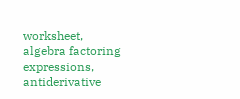worksheet, algebra factoring expressions, antiderivative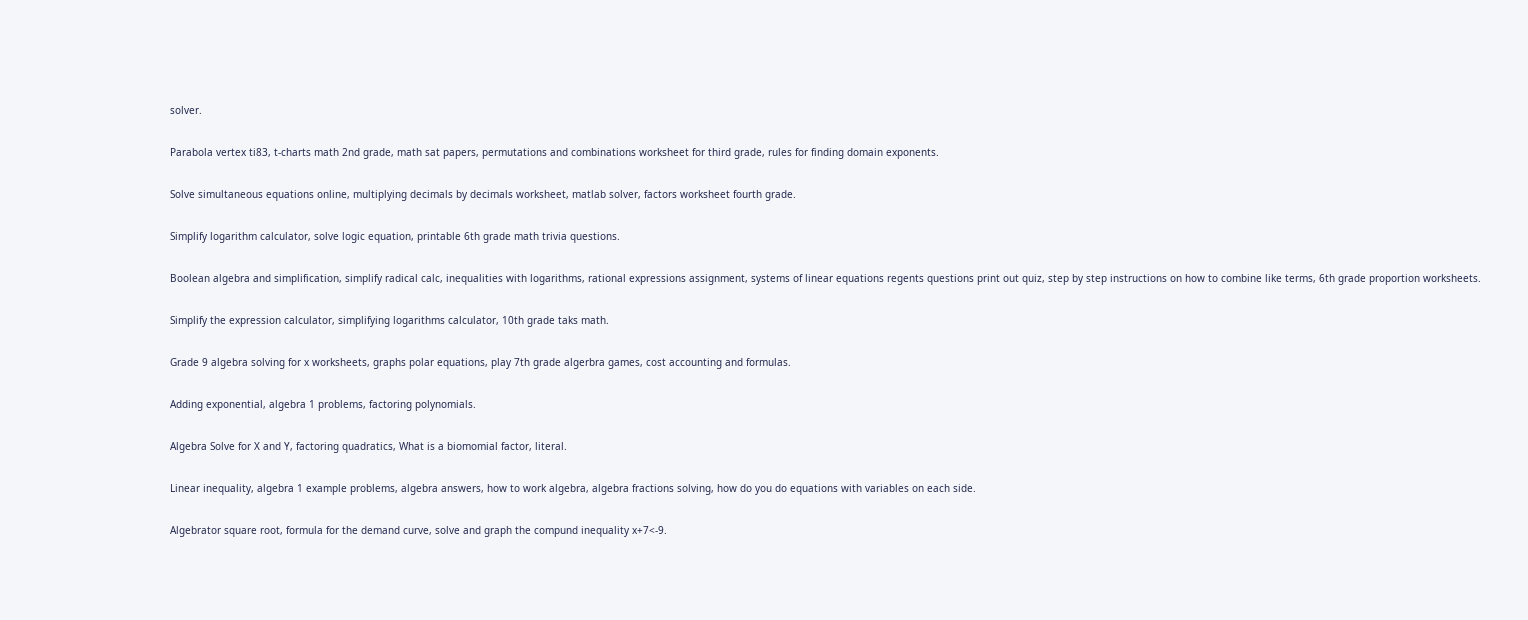solver.

Parabola vertex ti83, t-charts math 2nd grade, math sat papers, permutations and combinations worksheet for third grade, rules for finding domain exponents.

Solve simultaneous equations online, multiplying decimals by decimals worksheet, matlab solver, factors worksheet fourth grade.

Simplify logarithm calculator, solve logic equation, printable 6th grade math trivia questions.

Boolean algebra and simplification, simplify radical calc, inequalities with logarithms, rational expressions assignment, systems of linear equations regents questions print out quiz, step by step instructions on how to combine like terms, 6th grade proportion worksheets.

Simplify the expression calculator, simplifying logarithms calculator, 10th grade taks math.

Grade 9 algebra solving for x worksheets, graphs polar equations, play 7th grade algerbra games, cost accounting and formulas.

Adding exponential, algebra 1 problems, factoring polynomials.

Algebra Solve for X and Y, factoring quadratics, What is a biomomial factor, literal.

Linear inequality, algebra 1 example problems, algebra answers, how to work algebra, algebra fractions solving, how do you do equations with variables on each side.

Algebrator square root, formula for the demand curve, solve and graph the compund inequality x+7<-9.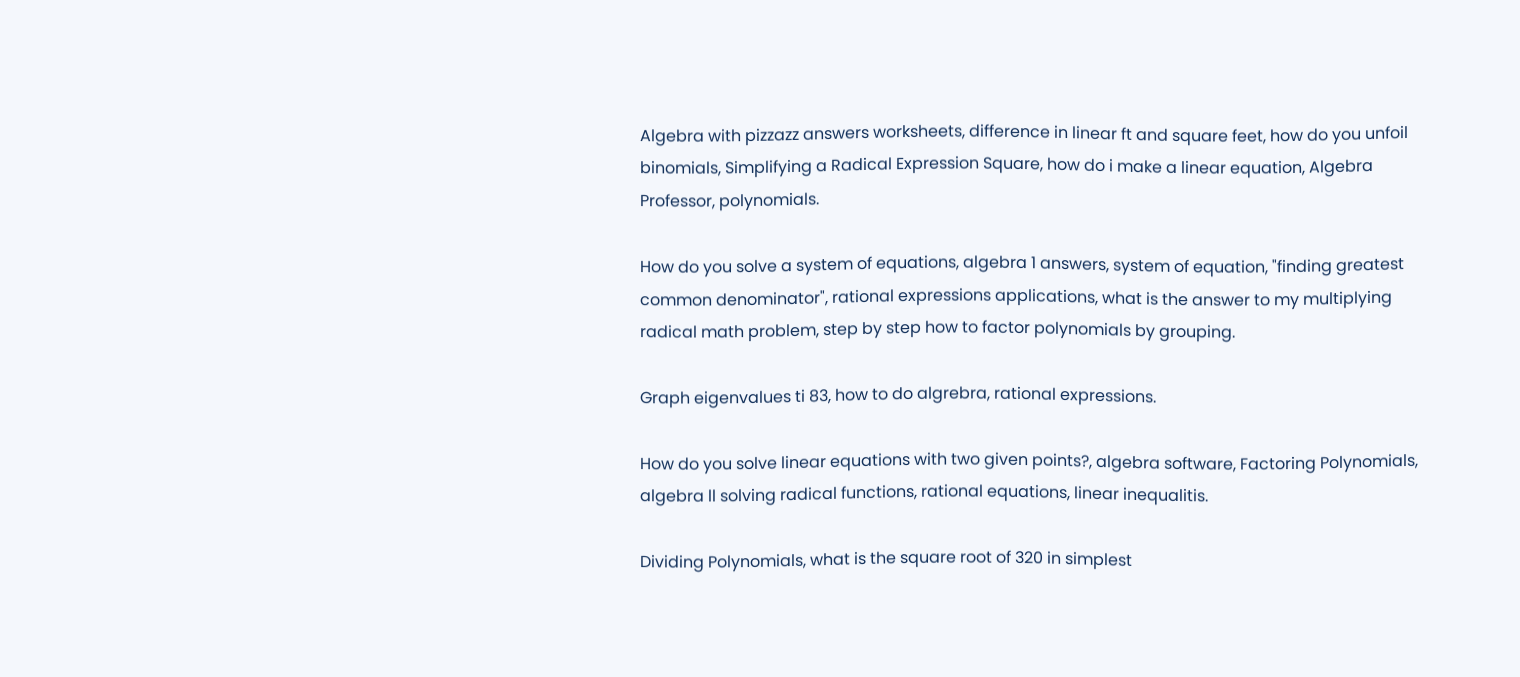Algebra with pizzazz answers worksheets, difference in linear ft and square feet, how do you unfoil binomials, Simplifying a Radical Expression Square, how do i make a linear equation, Algebra Professor, polynomials.

How do you solve a system of equations, algebra 1 answers, system of equation, "finding greatest common denominator", rational expressions applications, what is the answer to my multiplying radical math problem, step by step how to factor polynomials by grouping.

Graph eigenvalues ti 83, how to do algrebra, rational expressions.

How do you solve linear equations with two given points?, algebra software, Factoring Polynomials, algebra ll solving radical functions, rational equations, linear inequalitis.

Dividing Polynomials, what is the square root of 320 in simplest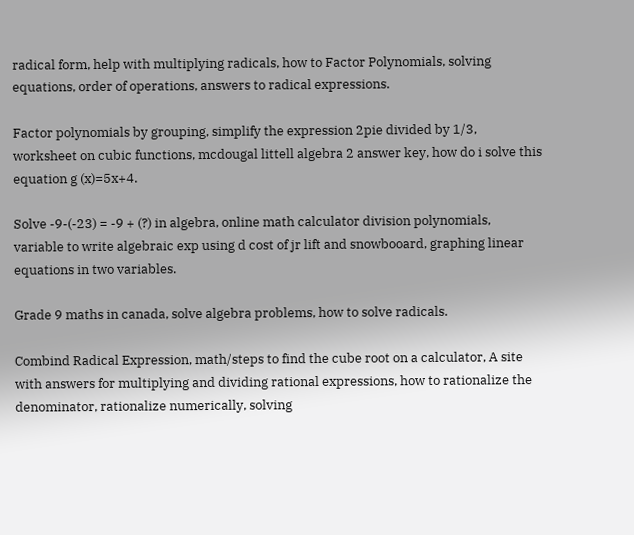radical form, help with multiplying radicals, how to Factor Polynomials, solving equations, order of operations, answers to radical expressions.

Factor polynomials by grouping, simplify the expression 2pie divided by 1/3, worksheet on cubic functions, mcdougal littell algebra 2 answer key, how do i solve this equation g (x)=5x+4.

Solve -9-(-23) = -9 + (?) in algebra, online math calculator division polynomials, variable to write algebraic exp using d cost of jr lift and snowbooard, graphing linear equations in two variables.

Grade 9 maths in canada, solve algebra problems, how to solve radicals.

Combind Radical Expression, math/steps to find the cube root on a calculator, A site with answers for multiplying and dividing rational expressions, how to rationalize the denominator, rationalize numerically, solving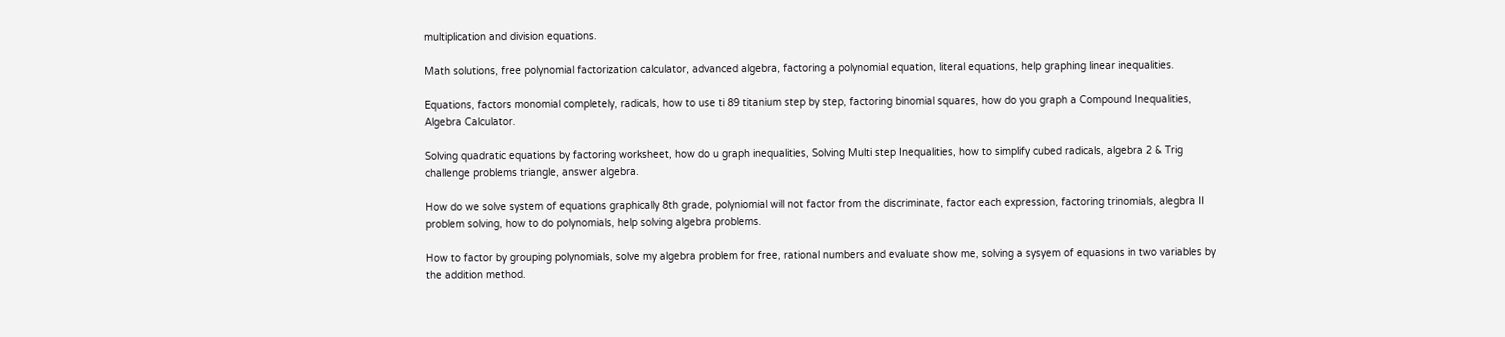multiplication and division equations.

Math solutions, free polynomial factorization calculator, advanced algebra, factoring a polynomial equation, literal equations, help graphing linear inequalities.

Equations, factors monomial completely, radicals, how to use ti 89 titanium step by step, factoring binomial squares, how do you graph a Compound Inequalities, Algebra Calculator.

Solving quadratic equations by factoring worksheet, how do u graph inequalities, Solving Multi step Inequalities, how to simplify cubed radicals, algebra 2 & Trig challenge problems triangle, answer algebra.

How do we solve system of equations graphically 8th grade, polyniomial will not factor from the discriminate, factor each expression, factoring trinomials, alegbra II problem solving, how to do polynomials, help solving algebra problems.

How to factor by grouping polynomials, solve my algebra problem for free, rational numbers and evaluate show me, solving a sysyem of equasions in two variables by the addition method.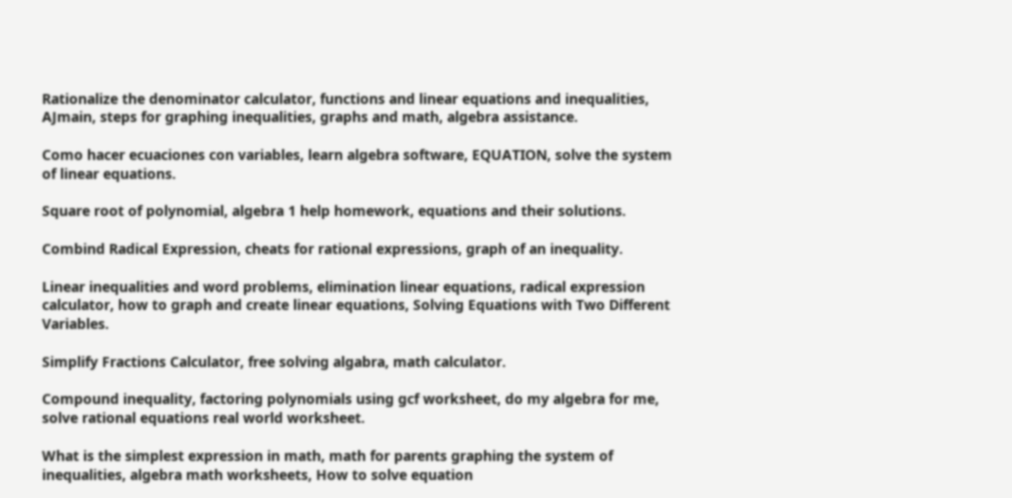Rationalize the denominator calculator, functions and linear equations and inequalities, AJmain, steps for graphing inequalities, graphs and math, algebra assistance.

Como hacer ecuaciones con variables, learn algebra software, EQUATION, solve the system of linear equations.

Square root of polynomial, algebra 1 help homework, equations and their solutions.

Combind Radical Expression, cheats for rational expressions, graph of an inequality.

Linear inequalities and word problems, elimination linear equations, radical expression calculator, how to graph and create linear equations, Solving Equations with Two Different Variables.

Simplify Fractions Calculator, free solving algabra, math calculator.

Compound inequality, factoring polynomials using gcf worksheet, do my algebra for me, solve rational equations real world worksheet.

What is the simplest expression in math, math for parents graphing the system of inequalities, algebra math worksheets, How to solve equation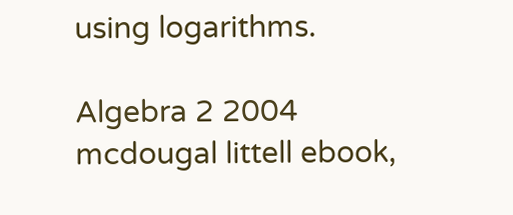using logarithms.

Algebra 2 2004 mcdougal littell ebook,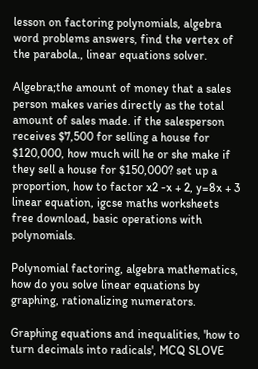lesson on factoring polynomials, algebra word problems answers, find the vertex of the parabola., linear equations solver.

Algebra;the amount of money that a sales person makes varies directly as the total amount of sales made. if the salesperson receives $7,500 for selling a house for $120,000, how much will he or she make if they sell a house for $150,000? set up a proportion, how to factor x2 -x + 2, y=8x + 3 linear equation, igcse maths worksheets free download, basic operations with polynomials.

Polynomial factoring, algebra mathematics, how do you solve linear equations by graphing, rationalizing numerators.

Graphing equations and inequalities, 'how to turn decimals into radicals', MCQ SLOVE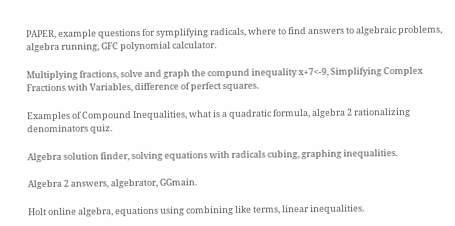PAPER, example questions for symplifying radicals, where to find answers to algebraic problems, algebra running, GFC polynomial calculator.

Multiplying fractions, solve and graph the compund inequality x+7<-9, Simplifying Complex Fractions with Variables, difference of perfect squares.

Examples of Compound Inequalities, what is a quadratic formula, algebra 2 rationalizing denominators quiz.

Algebra solution finder, solving equations with radicals cubing, graphing inequalities.

Algebra 2 answers, algebrator, GGmain.

Holt online algebra, equations using combining like terms, linear inequalities.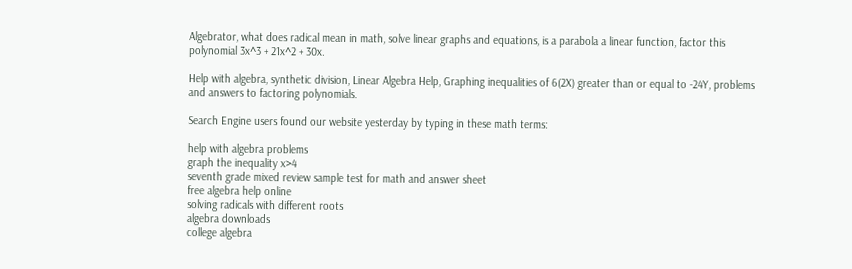Algebrator, what does radical mean in math, solve linear graphs and equations, is a parabola a linear function, factor this polynomial 3x^3 + 21x^2 + 30x.

Help with algebra, synthetic division, Linear Algebra Help, Graphing inequalities of 6(2X) greater than or equal to -24Y, problems and answers to factoring polynomials.

Search Engine users found our website yesterday by typing in these math terms:

help with algebra problems
graph the inequality x>4
seventh grade mixed review sample test for math and answer sheet
free algebra help online
solving radicals with different roots
algebra downloads
college algebra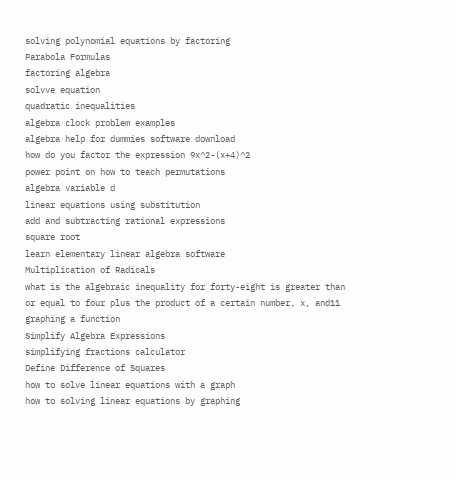solving polynomial equations by factoring
Parabola Formulas
factoring algebra
solvve equation
quadratic inequalities
algebra clock problem examples
algebra help for dummies software download
how do you factor the expression 9x^2-(x+4)^2
power point on how to teach permutations
algebra variable d
linear equations using substitution
add and subtracting rational expressions
square root
learn elementary linear algebra software
Multiplication of Radicals
what is the algebraic inequality for forty-eight is greater than or equal to four plus the product of a certain number, x, and11
graphing a function
Simplify Algebra Expressions
simplifying fractions calculator
Define Difference of Squares
how to solve linear equations with a graph
how to solving linear equations by graphing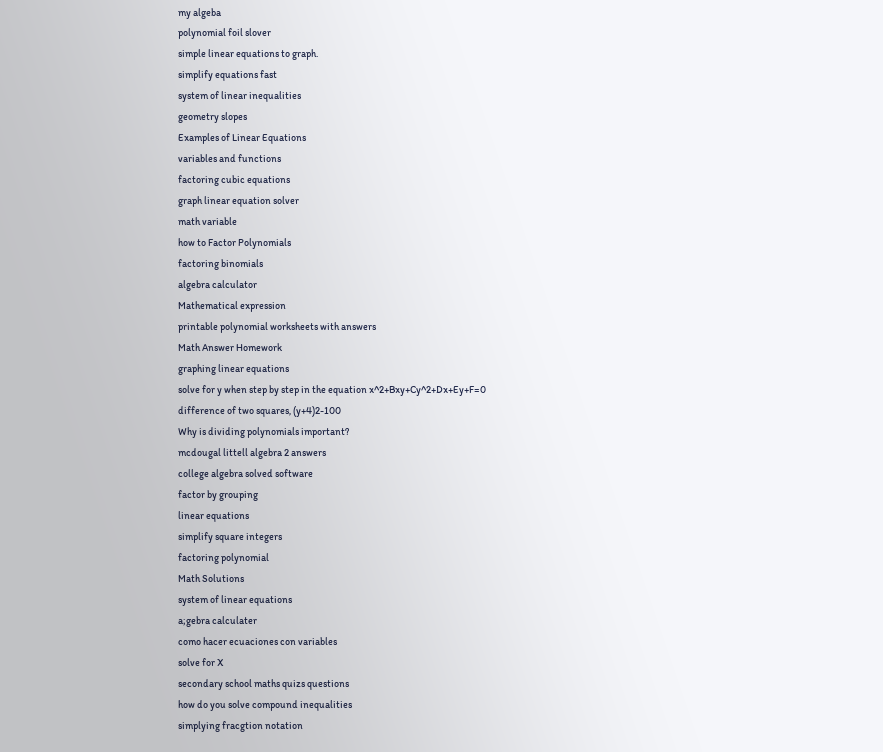my algeba
polynomial foil slover
simple linear equations to graph.
simplify equations fast
system of linear inequalities
geometry slopes
Examples of Linear Equations
variables and functions
factoring cubic equations
graph linear equation solver
math variable
how to Factor Polynomials
factoring binomials
algebra calculator
Mathematical expression
printable polynomial worksheets with answers
Math Answer Homework
graphing linear equations
solve for y when step by step in the equation x^2+Bxy+Cy^2+Dx+Ey+F=0
difference of two squares, (y+4)2-100
Why is dividing polynomials important?
mcdougal littell algebra 2 answers
college algebra solved software
factor by grouping
linear equations
simplify square integers
factoring polynomial
Math Solutions
system of linear equations
a;gebra calculater
como hacer ecuaciones con variables
solve for X
secondary school maths quizs questions
how do you solve compound inequalities
simplying fracgtion notation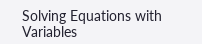Solving Equations with Variables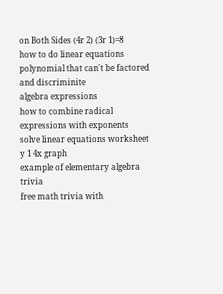on Both Sides (4r 2) (3r 1)=8
how to do linear equations
polynomial that can't be factored and discriminite
algebra expressions
how to combine radical expressions with exponents
solve linear equations worksheet
y 1 4x graph
example of elementary algebra trivia
free math trivia with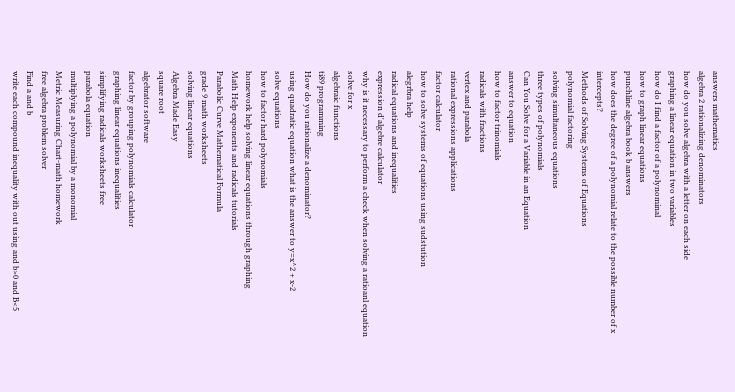answers mathematics
algebra 2 rationalizing denominators
how do you solve algebra with a letter on each side
graphing a linear equation in two variables
how do I find a factor of a polynominal
how to graph linear equations
punchline algebra book b answers
how does the degree of a polynomial relate to the possible number of x intercepts?
Methods of Solving Systems of Equations
polynomial factoring
solving simultaneous equations
three types of polynomials
Can You Solve for a Variable in an Equation
answer to equation
how to factor trinomials
radicals with fractions
vertex and parabola
rational expressions applications
factor calculator
how to solve systems of equations using sudstution
alegrbra help
radical equations and inequalities
expression d'algebre calculator
why is it necessary to perform a check when solving a ratioanl equation
solve for x
algebraic functions
ti89 programming
How do you rationalize a denominator?
using quadratic equation what is the answer to y=x^2 + x-2
solve equations
how to factor hard polynomials
homework help solving linear equations through graphing
Math Help exponents and radicals tutorials
Parabolic Curve Mathematical Formula
grade 9 math worksheets
solving linear equations
Algebra Made Easy
square root
algebrator software
factor by grouping polynomials calculator
graphing linear equations inequalities
simplifying radicals worksheets free
parabola equation
multiplying a polynomial by a monomial
Metric Measuring Chart-math homework
free algebra problem solver
Find a and b
write each compound inequality with out using and b>0 and B<5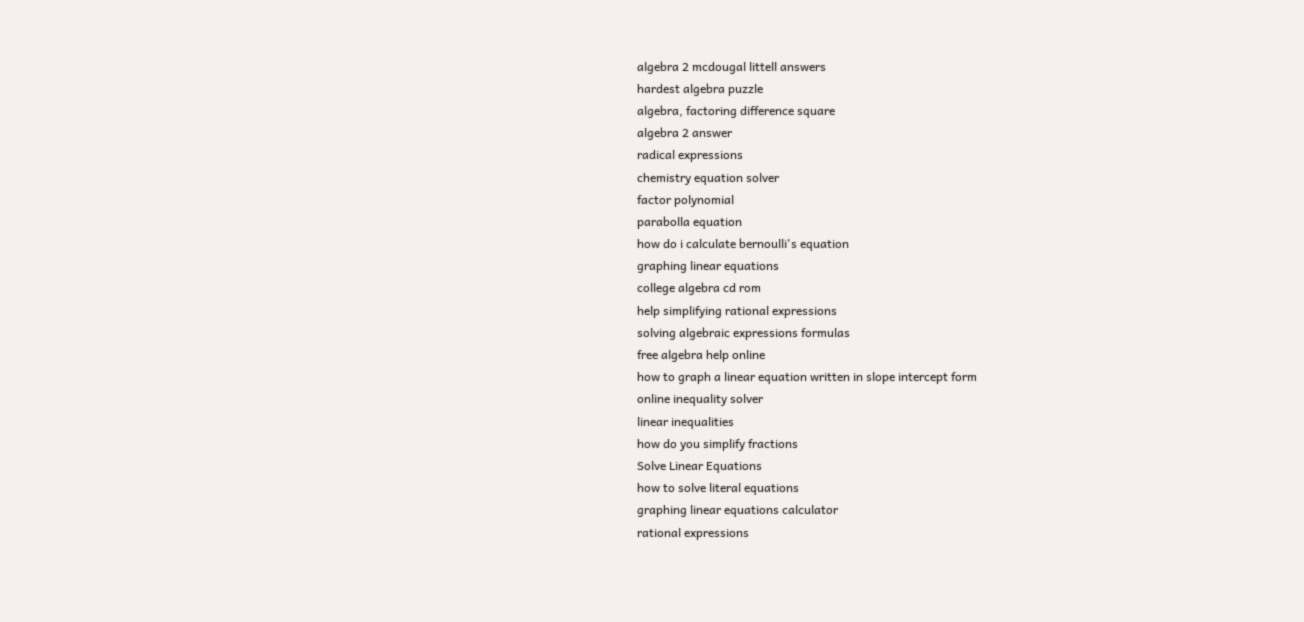algebra 2 mcdougal littell answers
hardest algebra puzzle
algebra, factoring difference square
algebra 2 answer
radical expressions
chemistry equation solver
factor polynomial
parabolla equation
how do i calculate bernoulli's equation
graphing linear equations
college algebra cd rom
help simplifying rational expressions
solving algebraic expressions formulas
free algebra help online
how to graph a linear equation written in slope intercept form
online inequality solver
linear inequalities
how do you simplify fractions
Solve Linear Equations
how to solve literal equations
graphing linear equations calculator
rational expressions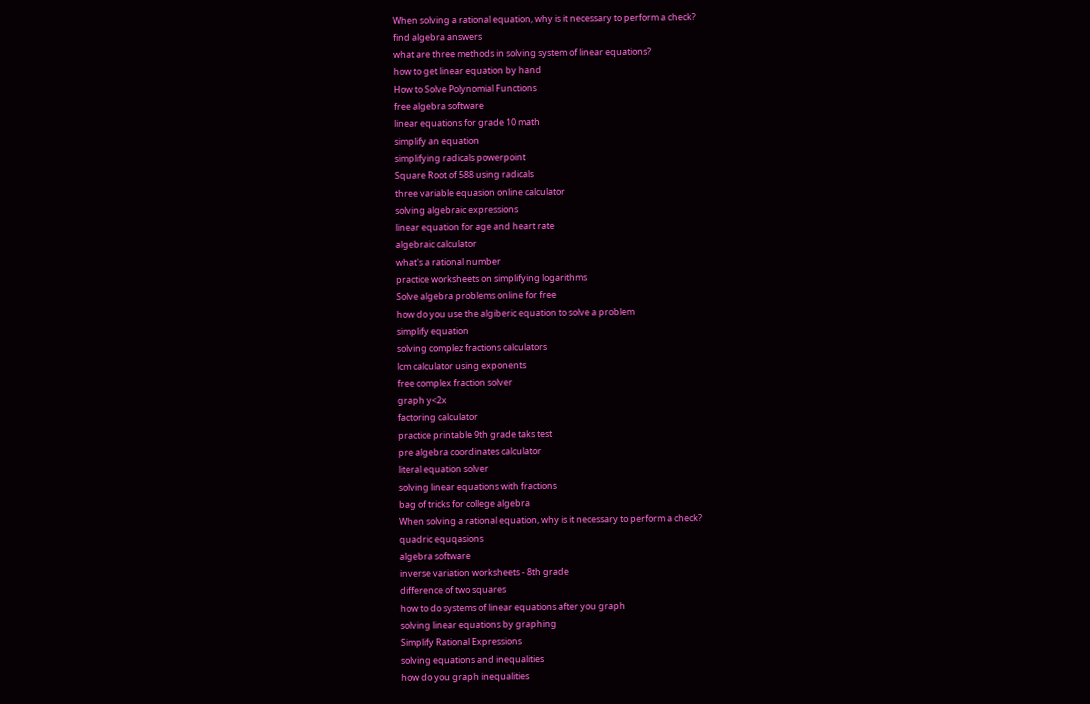When solving a rational equation, why is it necessary to perform a check?
find algebra answers
what are three methods in solving system of linear equations?
how to get linear equation by hand
How to Solve Polynomial Functions
free algebra software
linear equations for grade 10 math
simplify an equation
simplifying radicals powerpoint
Square Root of 588 using radicals
three variable equasion online calculator
solving algebraic expressions
linear equation for age and heart rate
algebraic calculator
what's a rational number
practice worksheets on simplifying logarithms
Solve algebra problems online for free
how do you use the algiberic equation to solve a problem
simplify equation
solving complez fractions calculators
lcm calculator using exponents
free complex fraction solver
graph y<2x
factoring calculator
practice printable 9th grade taks test
pre algebra coordinates calculator
literal equation solver
solving linear equations with fractions
bag of tricks for college algebra
When solving a rational equation, why is it necessary to perform a check?
quadric equqasions
algebra software
inverse variation worksheets - 8th grade
difference of two squares
how to do systems of linear equations after you graph
solving linear equations by graphing
Simplify Rational Expressions
solving equations and inequalities
how do you graph inequalities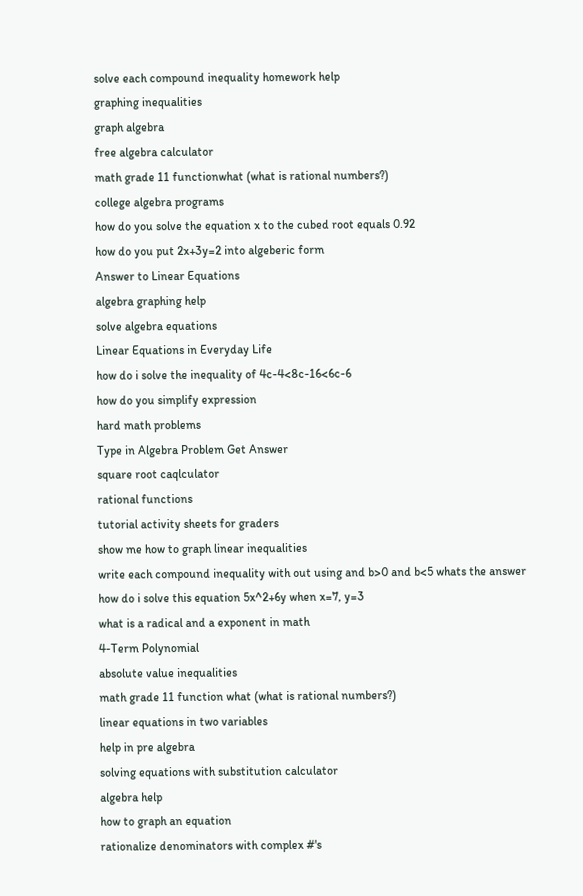solve each compound inequality homework help
graphing inequalities
graph algebra
free algebra calculator
math grade 11 functionwhat (what is rational numbers?)
college algebra programs
how do you solve the equation x to the cubed root equals 0.92
how do you put 2x+3y=2 into algeberic form
Answer to Linear Equations
algebra graphing help
solve algebra equations
Linear Equations in Everyday Life
how do i solve the inequality of 4c-4<8c-16<6c-6
how do you simplify expression
hard math problems
Type in Algebra Problem Get Answer
square root caqlculator
rational functions
tutorial activity sheets for graders
show me how to graph linear inequalities
write each compound inequality with out using and b>0 and b<5 whats the answer
how do i solve this equation 5x^2+6y when x=7, y=3
what is a radical and a exponent in math
4-Term Polynomial
absolute value inequalities
math grade 11 function what (what is rational numbers?)
linear equations in two variables
help in pre algebra
solving equations with substitution calculator
algebra help
how to graph an equation
rationalize denominators with complex #'s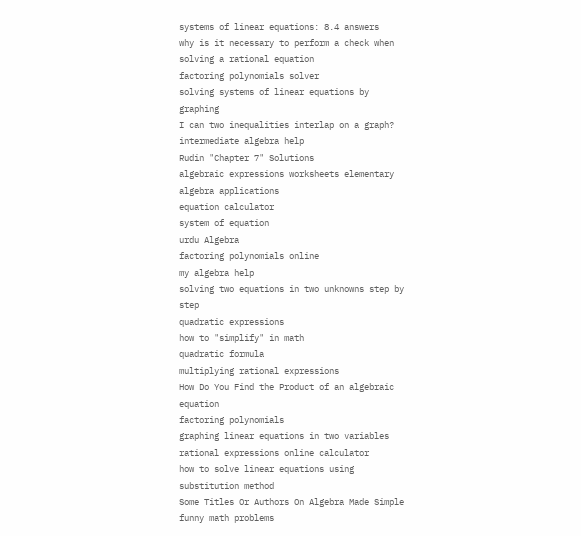systems of linear equations: 8.4 answers
why is it necessary to perform a check when solving a rational equation
factoring polynomials solver
solving systems of linear equations by graphing
I can two inequalities interlap on a graph?
intermediate algebra help
Rudin "Chapter 7" Solutions
algebraic expressions worksheets elementary
algebra applications
equation calculator
system of equation
urdu Algebra
factoring polynomials online
my algebra help
solving two equations in two unknowns step by step
quadratic expressions
how to "simplify" in math
quadratic formula
multiplying rational expressions
How Do You Find the Product of an algebraic equation
factoring polynomials
graphing linear equations in two variables
rational expressions online calculator
how to solve linear equations using substitution method
Some Titles Or Authors On Algebra Made Simple
funny math problems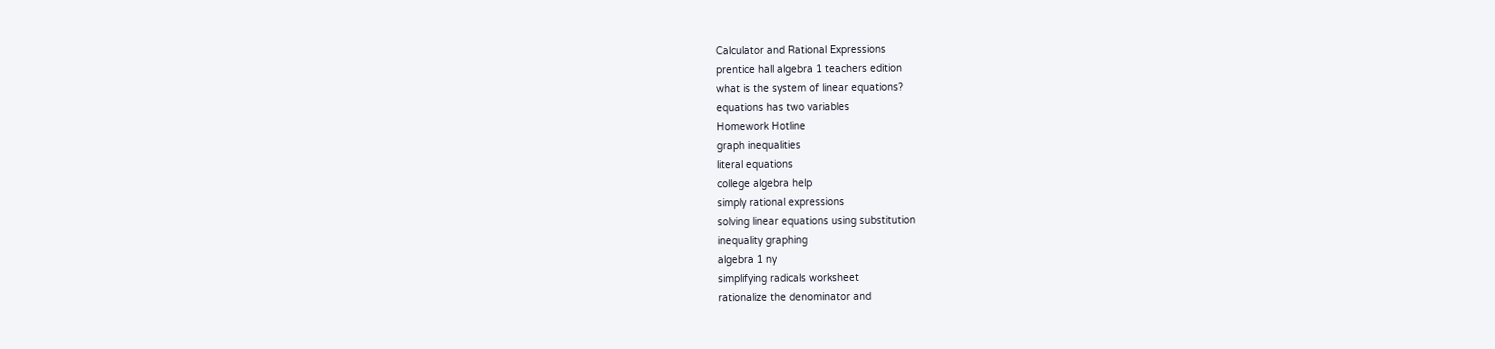Calculator and Rational Expressions
prentice hall algebra 1 teachers edition
what is the system of linear equations?
equations has two variables
Homework Hotline
graph inequalities
literal equations
college algebra help
simply rational expressions
solving linear equations using substitution
inequality graphing
algebra 1 ny
simplifying radicals worksheet
rationalize the denominator and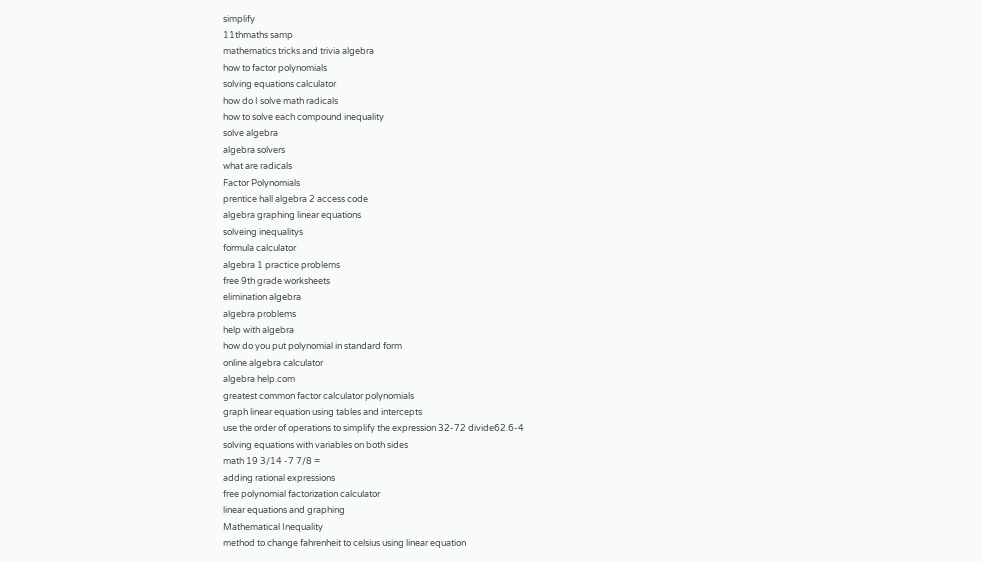simplify
11thmaths samp
mathematics tricks and trivia algebra
how to factor polynomials
solving equations calculator
how do I solve math radicals
how to solve each compound inequality
solve algebra
algebra solvers
what are radicals
Factor Polynomials
prentice hall algebra 2 access code
algebra graphing linear equations
solveing inequalitys
formula calculator
algebra 1 practice problems
free 9th grade worksheets
elimination algebra
algebra problems
help with algebra
how do you put polynomial in standard form
online algebra calculator
algebra help.com
greatest common factor calculator polynomials
graph linear equation using tables and intercepts
use the order of operations to simplify the expression 32-72 divide62.6-4
solving equations with variables on both sides
math 19 3/14 -7 7/8 =
adding rational expressions
free polynomial factorization calculator
linear equations and graphing
Mathematical Inequality
method to change fahrenheit to celsius using linear equation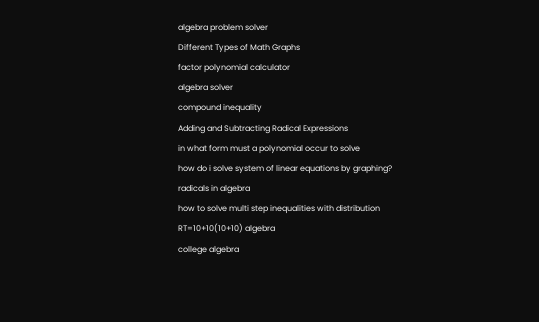algebra problem solver
Different Types of Math Graphs
factor polynomial calculator
algebra solver
compound inequality
Adding and Subtracting Radical Expressions
in what form must a polynomial occur to solve
how do i solve system of linear equations by graphing?
radicals in algebra
how to solve multi step inequalities with distribution
RT=10+10(10+10) algebra
college algebra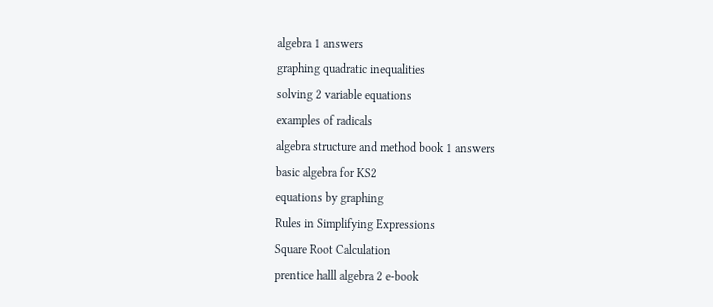algebra 1 answers
graphing quadratic inequalities
solving 2 variable equations
examples of radicals
algebra structure and method book 1 answers
basic algebra for KS2
equations by graphing
Rules in Simplifying Expressions
Square Root Calculation
prentice halll algebra 2 e-book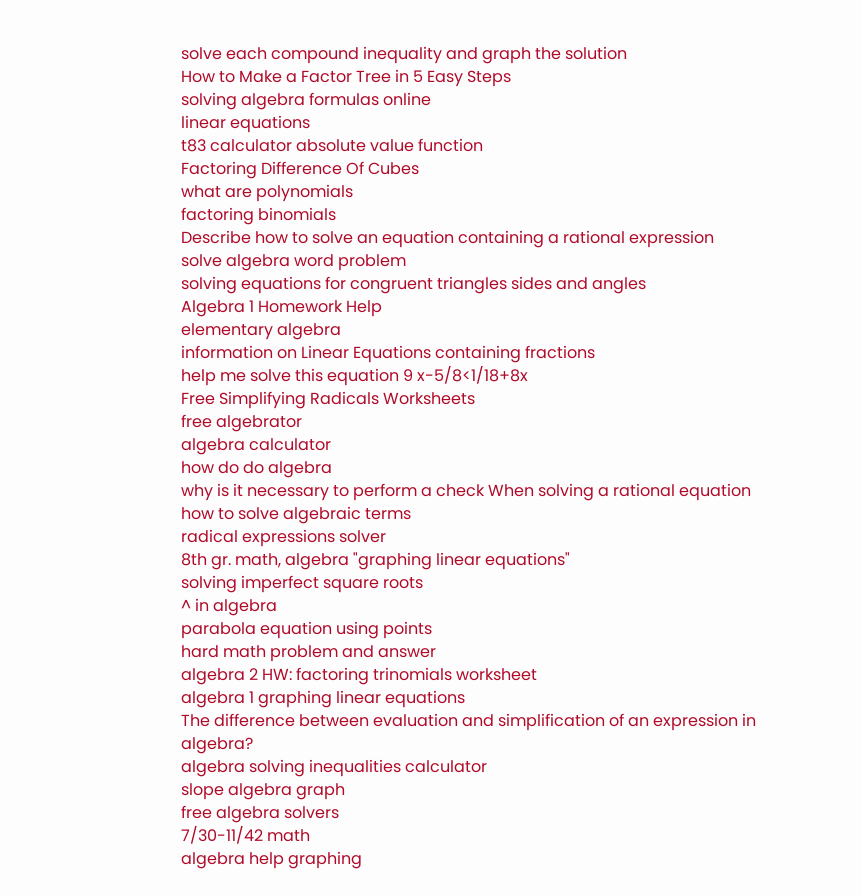solve each compound inequality and graph the solution
How to Make a Factor Tree in 5 Easy Steps
solving algebra formulas online
linear equations
t83 calculator absolute value function
Factoring Difference Of Cubes
what are polynomials
factoring binomials
Describe how to solve an equation containing a rational expression
solve algebra word problem
solving equations for congruent triangles sides and angles
Algebra 1 Homework Help
elementary algebra
information on Linear Equations containing fractions
help me solve this equation 9 x-5/8<1/18+8x
Free Simplifying Radicals Worksheets
free algebrator
algebra calculator
how do do algebra
why is it necessary to perform a check When solving a rational equation
how to solve algebraic terms
radical expressions solver
8th gr. math, algebra "graphing linear equations"
solving imperfect square roots
^ in algebra
parabola equation using points
hard math problem and answer
algebra 2 HW: factoring trinomials worksheet
algebra 1 graphing linear equations
The difference between evaluation and simplification of an expression in algebra?
algebra solving inequalities calculator
slope algebra graph
free algebra solvers
7/30-11/42 math
algebra help graphing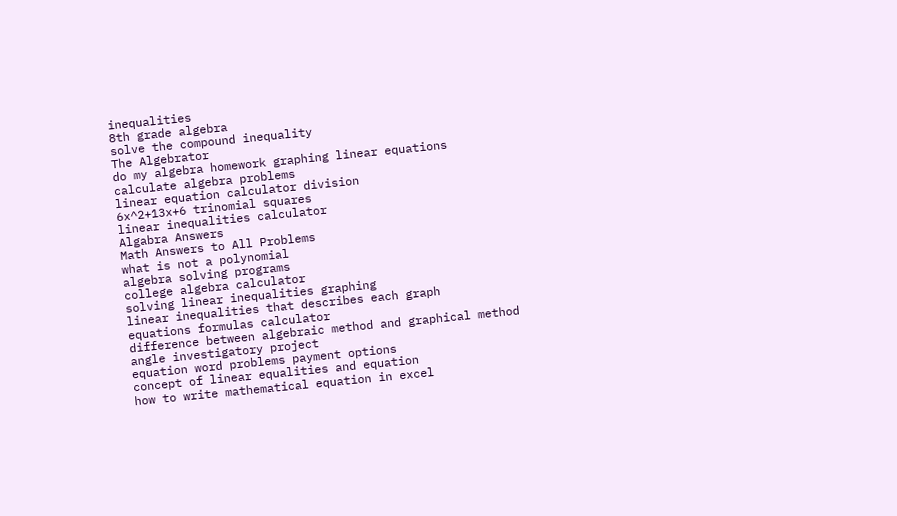inequalities
8th grade algebra
solve the compound inequality
The Algebrator
do my algebra homework graphing linear equations
calculate algebra problems
linear equation calculator division
6x^2+13x+6 trinomial squares
linear inequalities calculator
Algabra Answers
Math Answers to All Problems
what is not a polynomial
algebra solving programs
college algebra calculator
solving linear inequalities graphing
linear inequalities that describes each graph
equations formulas calculator
difference between algebraic method and graphical method
angle investigatory project
equation word problems payment options
concept of linear equalities and equation
how to write mathematical equation in excel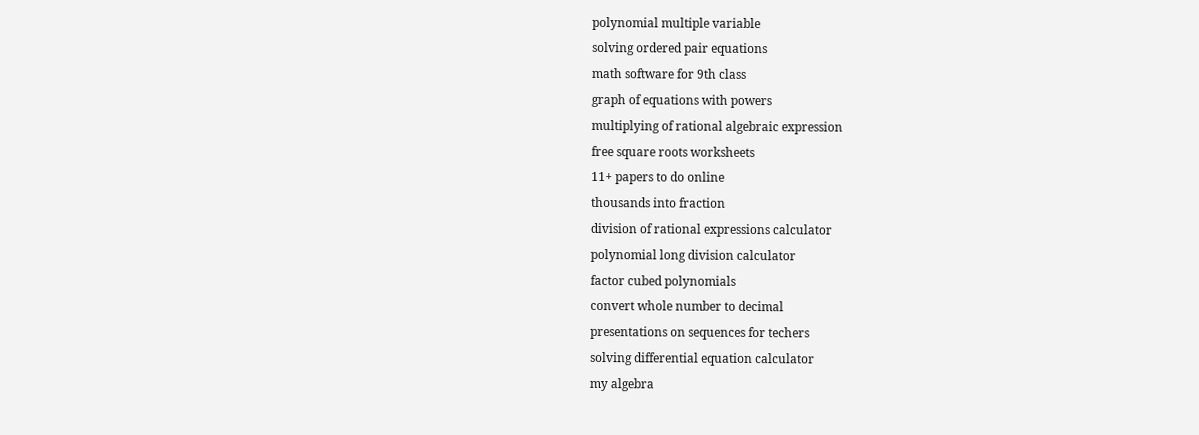polynomial multiple variable
solving ordered pair equations
math software for 9th class
graph of equations with powers
multiplying of rational algebraic expression
free square roots worksheets
11+ papers to do online
thousands into fraction
division of rational expressions calculator
polynomial long division calculator
factor cubed polynomials
convert whole number to decimal
presentations on sequences for techers
solving differential equation calculator
my algebra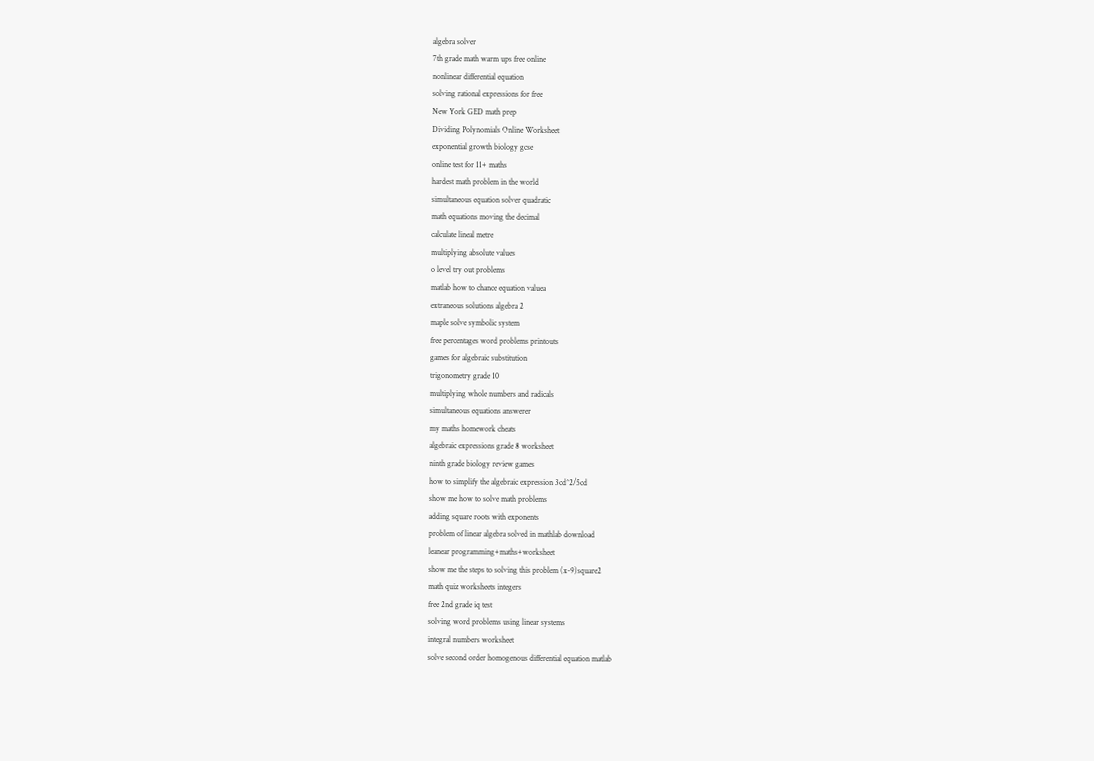algebra solver
7th grade math warm ups free online
nonlinear differential equation
solving rational expressions for free
New York GED math prep
Dividing Polynomials Online Worksheet
exponential growth biology gcse
online test for 11+ maths
hardest math problem in the world
simultaneous equation solver quadratic
math equations moving the decimal
calculate lineal metre
multiplying absolute values
o level try out problems
matlab how to chance equation valuea
extraneous solutions algebra 2
maple solve symbolic system
free percentages word problems printouts
games for algebraic substitution
trigonometry grade 10
multiplying whole numbers and radicals
simultaneous equations answerer
my maths homework cheats
algebraic expressions grade 8 worksheet
ninth grade biology review games
how to simplify the algebraic expression 3cd^2/5cd
show me how to solve math problems
adding square roots with exponents
problem of linear algebra solved in mathlab download
leanear programming+maths+worksheet
show me the steps to solving this problem (x-9)square2
math quiz worksheets integers
free 2nd grade iq test
solving word problems using linear systems
integral numbers worksheet
solve second order homogenous differential equation matlab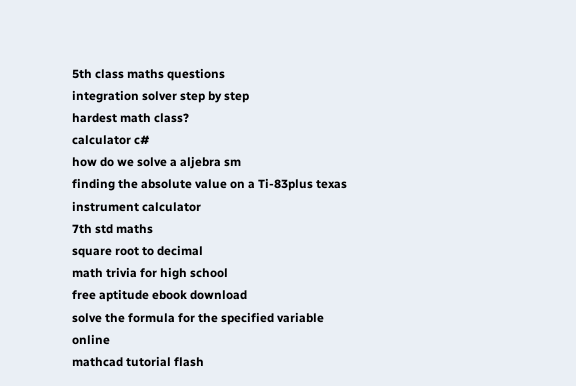5th class maths questions
integration solver step by step
hardest math class?
calculator c#
how do we solve a aljebra sm
finding the absolute value on a Ti-83plus texas instrument calculator
7th std maths
square root to decimal
math trivia for high school
free aptitude ebook download
solve the formula for the specified variable online
mathcad tutorial flash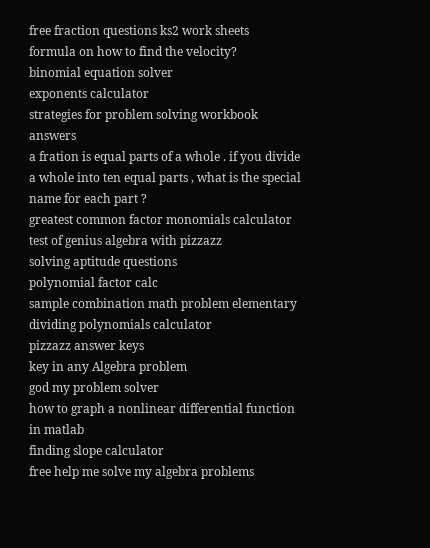free fraction questions ks2 work sheets
formula on how to find the velocity?
binomial equation solver
exponents calculator
strategies for problem solving workbook answers
a fration is equal parts of a whole . if you divide a whole into ten equal parts , what is the special name for each part ?
greatest common factor monomials calculator
test of genius algebra with pizzazz
solving aptitude questions
polynomial factor calc
sample combination math problem elementary
dividing polynomials calculator
pizzazz answer keys
key in any Algebra problem
god my problem solver
how to graph a nonlinear differential function in matlab
finding slope calculator
free help me solve my algebra problems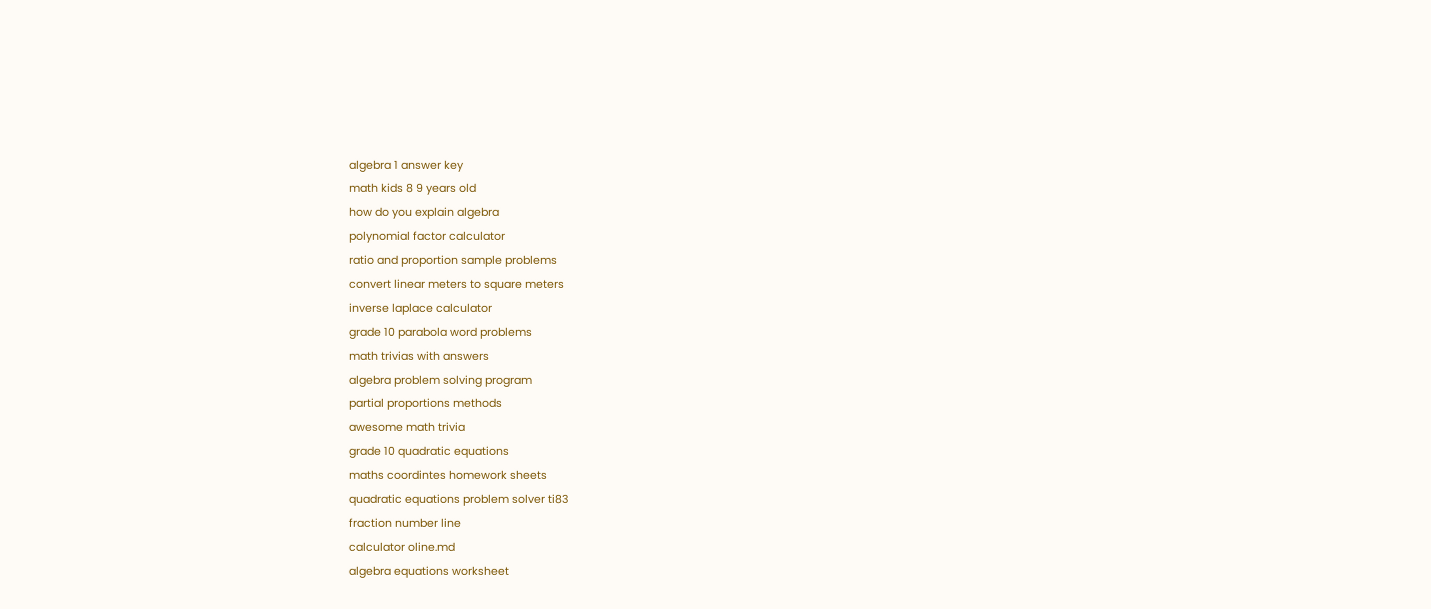algebra 1 answer key
math kids 8 9 years old
how do you explain algebra
polynomial factor calculator
ratio and proportion sample problems
convert linear meters to square meters
inverse laplace calculator
grade 10 parabola word problems
math trivias with answers
algebra problem solving program
partial proportions methods
awesome math trivia
grade 10 quadratic equations
maths coordintes homework sheets
quadratic equations problem solver ti83
fraction number line
calculator oline.md
algebra equations worksheet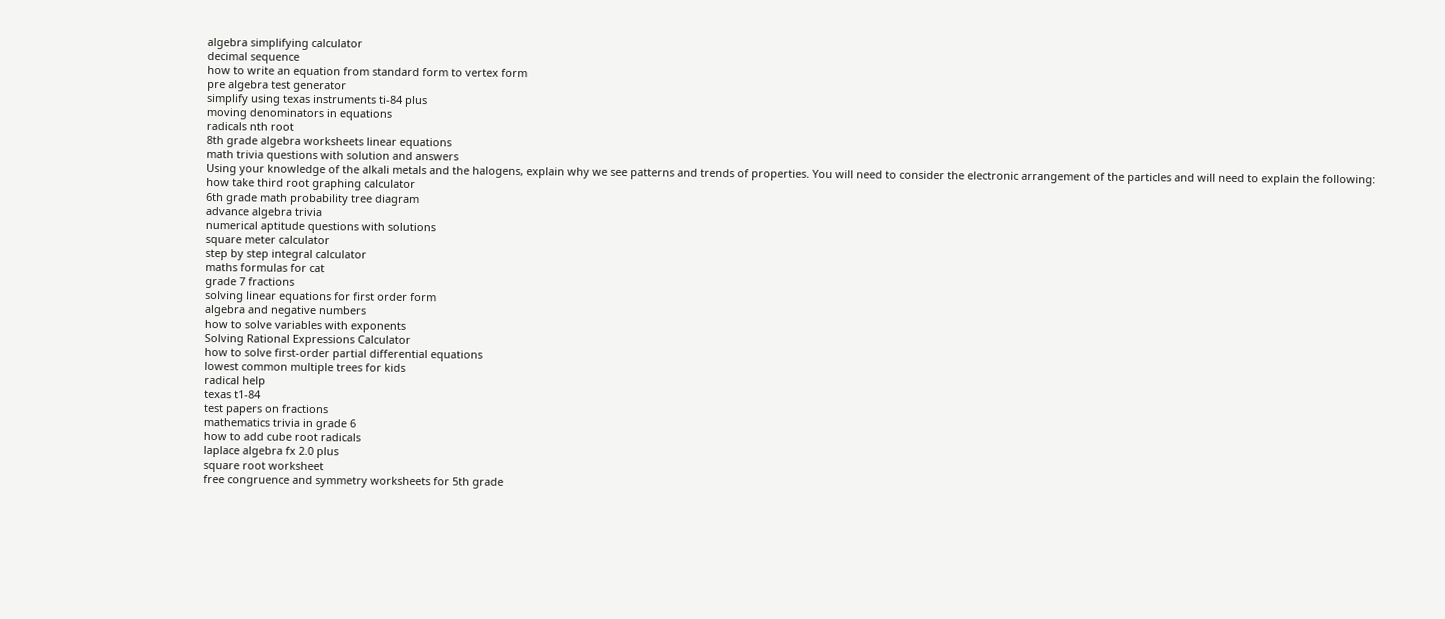algebra simplifying calculator
decimal sequence
how to write an equation from standard form to vertex form
pre algebra test generator
simplify using texas instruments ti-84 plus
moving denominators in equations
radicals nth root
8th grade algebra worksheets linear equations
math trivia questions with solution and answers
Using your knowledge of the alkali metals and the halogens, explain why we see patterns and trends of properties. You will need to consider the electronic arrangement of the particles and will need to explain the following:
how take third root graphing calculator
6th grade math probability tree diagram
advance algebra trivia
numerical aptitude questions with solutions
square meter calculator
step by step integral calculator
maths formulas for cat
grade 7 fractions
solving linear equations for first order form
algebra and negative numbers
how to solve variables with exponents
Solving Rational Expressions Calculator
how to solve first-order partial differential equations
lowest common multiple trees for kids
radical help
texas t1-84
test papers on fractions
mathematics trivia in grade 6
how to add cube root radicals
laplace algebra fx 2.0 plus
square root worksheet
free congruence and symmetry worksheets for 5th grade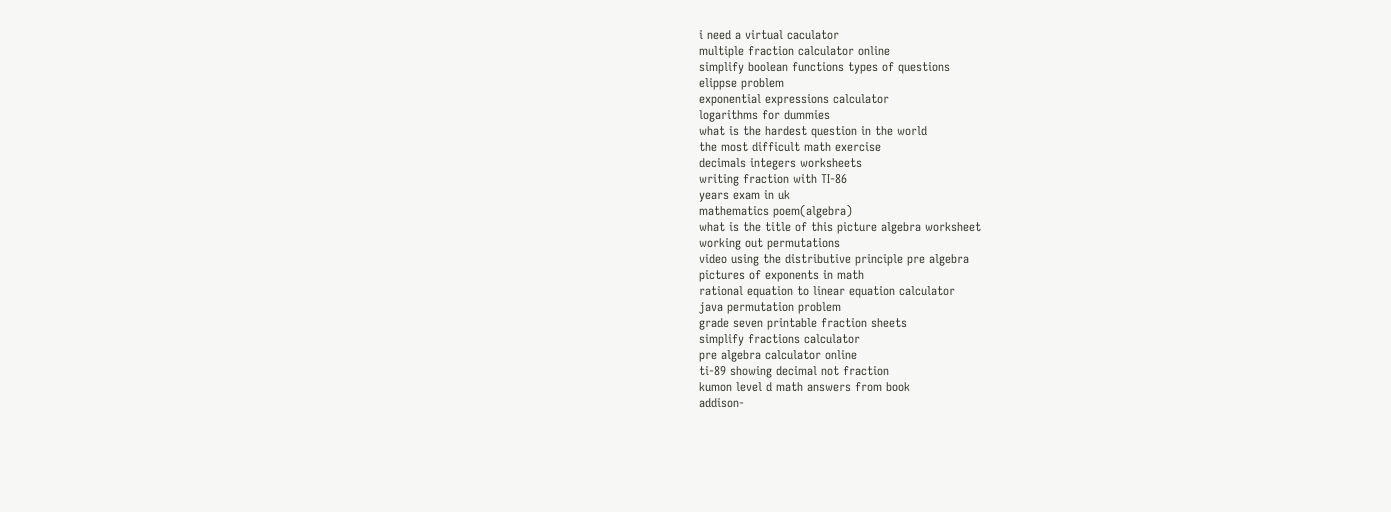i need a virtual caculator
multiple fraction calculator online
simplify boolean functions types of questions
elippse problem
exponential expressions calculator
logarithms for dummies
what is the hardest question in the world
the most difficult math exercise
decimals integers worksheets
writing fraction with TI-86
years exam in uk
mathematics poem(algebra)
what is the title of this picture algebra worksheet
working out permutations
video using the distributive principle pre algebra
pictures of exponents in math
rational equation to linear equation calculator
java permutation problem
grade seven printable fraction sheets
simplify fractions calculator
pre algebra calculator online
ti-89 showing decimal not fraction
kumon level d math answers from book
addison-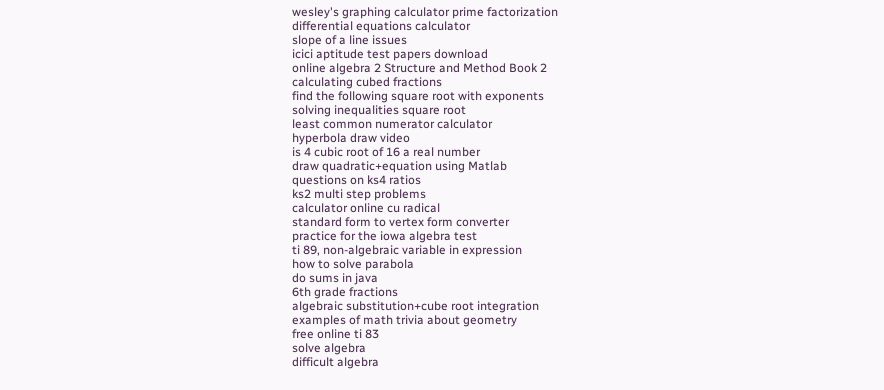wesley's graphing calculator prime factorization
differential equations calculator
slope of a line issues
icici aptitude test papers download
online algebra 2 Structure and Method Book 2
calculating cubed fractions
find the following square root with exponents
solving inequalities square root
least common numerator calculator
hyperbola draw video
is 4 cubic root of 16 a real number
draw quadratic+equation using Matlab
questions on ks4 ratios
ks2 multi step problems
calculator online cu radical
standard form to vertex form converter
practice for the iowa algebra test
ti 89, non-algebraic variable in expression
how to solve parabola
do sums in java
6th grade fractions
algebraic substitution+cube root integration
examples of math trivia about geometry
free online ti 83
solve algebra
difficult algebra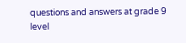questions and answers at grade 9 level